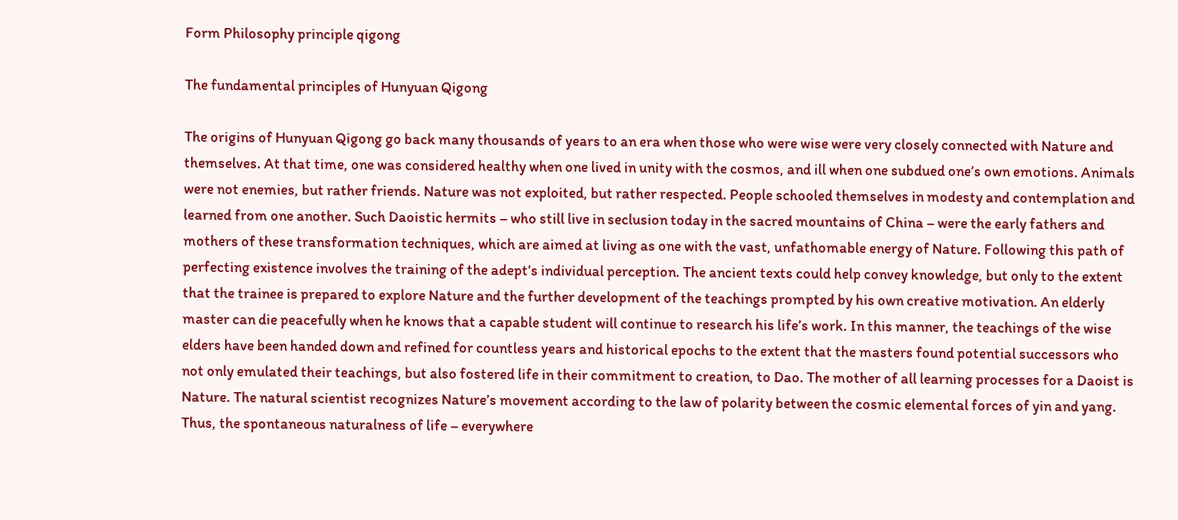Form Philosophy principle qigong

The fundamental principles of Hunyuan Qigong

The origins of Hunyuan Qigong go back many thousands of years to an era when those who were wise were very closely connected with Nature and themselves. At that time, one was considered healthy when one lived in unity with the cosmos, and ill when one subdued one’s own emotions. Animals were not enemies, but rather friends. Nature was not exploited, but rather respected. People schooled themselves in modesty and contemplation and learned from one another. Such Daoistic hermits – who still live in seclusion today in the sacred mountains of China – were the early fathers and mothers of these transformation techniques, which are aimed at living as one with the vast, unfathomable energy of Nature. Following this path of perfecting existence involves the training of the adept’s individual perception. The ancient texts could help convey knowledge, but only to the extent that the trainee is prepared to explore Nature and the further development of the teachings prompted by his own creative motivation. An elderly master can die peacefully when he knows that a capable student will continue to research his life’s work. In this manner, the teachings of the wise elders have been handed down and refined for countless years and historical epochs to the extent that the masters found potential successors who not only emulated their teachings, but also fostered life in their commitment to creation, to Dao. The mother of all learning processes for a Daoist is Nature. The natural scientist recognizes Nature’s movement according to the law of polarity between the cosmic elemental forces of yin and yang. Thus, the spontaneous naturalness of life – everywhere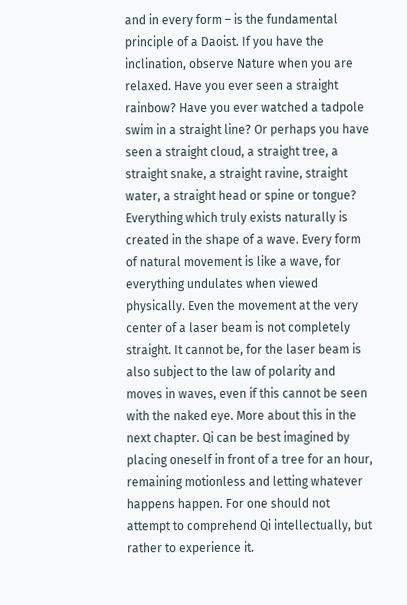and in every form – is the fundamental principle of a Daoist. If you have the inclination, observe Nature when you are relaxed. Have you ever seen a straight rainbow? Have you ever watched a tadpole swim in a straight line? Or perhaps you have seen a straight cloud, a straight tree, a straight snake, a straight ravine, straight water, a straight head or spine or tongue? Everything which truly exists naturally is created in the shape of a wave. Every form of natural movement is like a wave, for everything undulates when viewed physically. Even the movement at the very center of a laser beam is not completely straight. It cannot be, for the laser beam is also subject to the law of polarity and moves in waves, even if this cannot be seen with the naked eye. More about this in the next chapter. Qi can be best imagined by placing oneself in front of a tree for an hour, remaining motionless and letting whatever happens happen. For one should not attempt to comprehend Qi intellectually, but rather to experience it.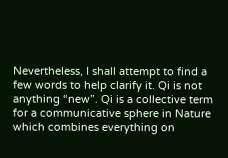Nevertheless, I shall attempt to find a few words to help clarify it. Qi is not anything “new”. Qi is a collective term for a communicative sphere in Nature which combines everything on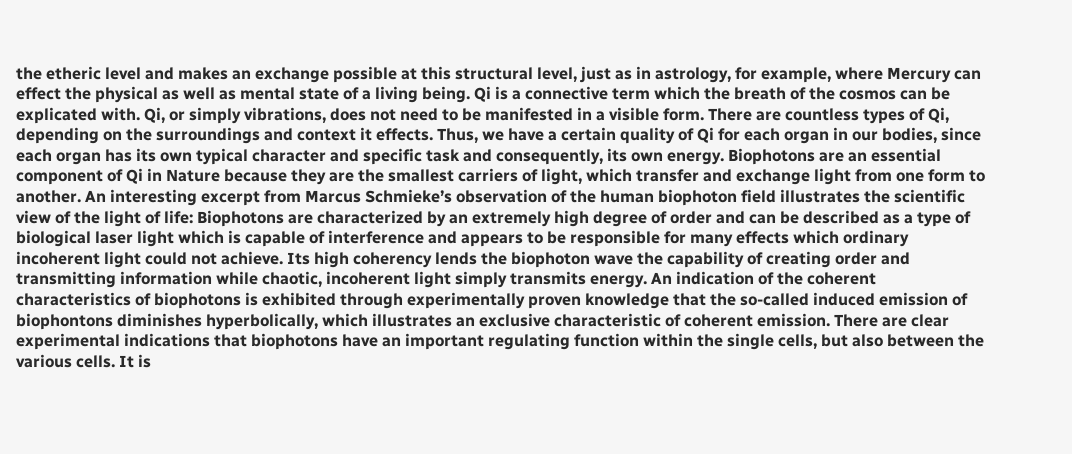the etheric level and makes an exchange possible at this structural level, just as in astrology, for example, where Mercury can effect the physical as well as mental state of a living being. Qi is a connective term which the breath of the cosmos can be explicated with. Qi, or simply vibrations, does not need to be manifested in a visible form. There are countless types of Qi, depending on the surroundings and context it effects. Thus, we have a certain quality of Qi for each organ in our bodies, since each organ has its own typical character and specific task and consequently, its own energy. Biophotons are an essential component of Qi in Nature because they are the smallest carriers of light, which transfer and exchange light from one form to another. An interesting excerpt from Marcus Schmieke’s observation of the human biophoton field illustrates the scientific view of the light of life: Biophotons are characterized by an extremely high degree of order and can be described as a type of biological laser light which is capable of interference and appears to be responsible for many effects which ordinary incoherent light could not achieve. Its high coherency lends the biophoton wave the capability of creating order and transmitting information while chaotic, incoherent light simply transmits energy. An indication of the coherent characteristics of biophotons is exhibited through experimentally proven knowledge that the so-called induced emission of biophontons diminishes hyperbolically, which illustrates an exclusive characteristic of coherent emission. There are clear experimental indications that biophotons have an important regulating function within the single cells, but also between the various cells. It is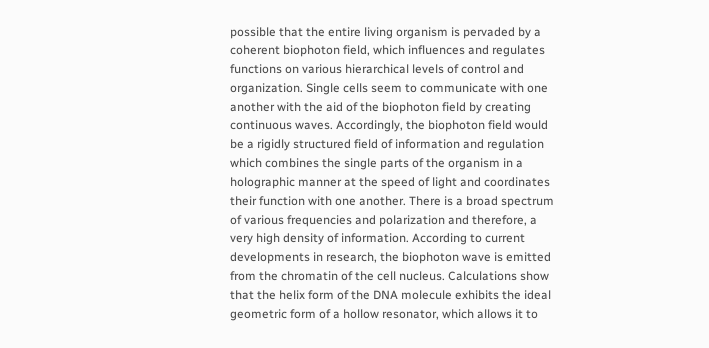possible that the entire living organism is pervaded by a coherent biophoton field, which influences and regulates functions on various hierarchical levels of control and organization. Single cells seem to communicate with one another with the aid of the biophoton field by creating continuous waves. Accordingly, the biophoton field would be a rigidly structured field of information and regulation which combines the single parts of the organism in a holographic manner at the speed of light and coordinates their function with one another. There is a broad spectrum of various frequencies and polarization and therefore, a very high density of information. According to current developments in research, the biophoton wave is emitted from the chromatin of the cell nucleus. Calculations show that the helix form of the DNA molecule exhibits the ideal geometric form of a hollow resonator, which allows it to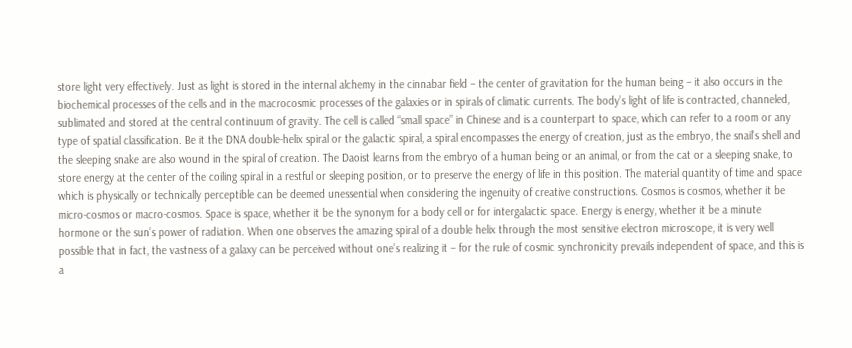store light very effectively. Just as light is stored in the internal alchemy in the cinnabar field – the center of gravitation for the human being – it also occurs in the biochemical processes of the cells and in the macrocosmic processes of the galaxies or in spirals of climatic currents. The body’s light of life is contracted, channeled, sublimated and stored at the central continuum of gravity. The cell is called “small space” in Chinese and is a counterpart to space, which can refer to a room or any type of spatial classification. Be it the DNA double-helix spiral or the galactic spiral, a spiral encompasses the energy of creation, just as the embryo, the snail’s shell and the sleeping snake are also wound in the spiral of creation. The Daoist learns from the embryo of a human being or an animal, or from the cat or a sleeping snake, to store energy at the center of the coiling spiral in a restful or sleeping position, or to preserve the energy of life in this position. The material quantity of time and space which is physically or technically perceptible can be deemed unessential when considering the ingenuity of creative constructions. Cosmos is cosmos, whether it be micro-cosmos or macro-cosmos. Space is space, whether it be the synonym for a body cell or for intergalactic space. Energy is energy, whether it be a minute hormone or the sun’s power of radiation. When one observes the amazing spiral of a double helix through the most sensitive electron microscope, it is very well possible that in fact, the vastness of a galaxy can be perceived without one’s realizing it – for the rule of cosmic synchronicity prevails independent of space, and this is a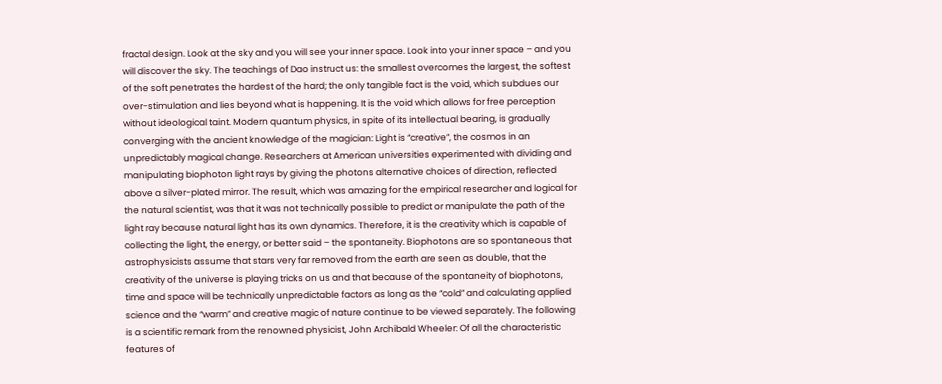fractal design. Look at the sky and you will see your inner space. Look into your inner space – and you will discover the sky. The teachings of Dao instruct us: the smallest overcomes the largest, the softest of the soft penetrates the hardest of the hard; the only tangible fact is the void, which subdues our over-stimulation and lies beyond what is happening. It is the void which allows for free perception without ideological taint. Modern quantum physics, in spite of its intellectual bearing, is gradually converging with the ancient knowledge of the magician: Light is “creative”, the cosmos in an unpredictably magical change. Researchers at American universities experimented with dividing and manipulating biophoton light rays by giving the photons alternative choices of direction, reflected above a silver-plated mirror. The result, which was amazing for the empirical researcher and logical for the natural scientist, was that it was not technically possible to predict or manipulate the path of the light ray because natural light has its own dynamics. Therefore, it is the creativity which is capable of collecting the light, the energy, or better said – the spontaneity. Biophotons are so spontaneous that astrophysicists assume that stars very far removed from the earth are seen as double, that the creativity of the universe is playing tricks on us and that because of the spontaneity of biophotons, time and space will be technically unpredictable factors as long as the “cold” and calculating applied science and the “warm” and creative magic of nature continue to be viewed separately. The following is a scientific remark from the renowned physicist, John Archibald Wheeler: Of all the characteristic features of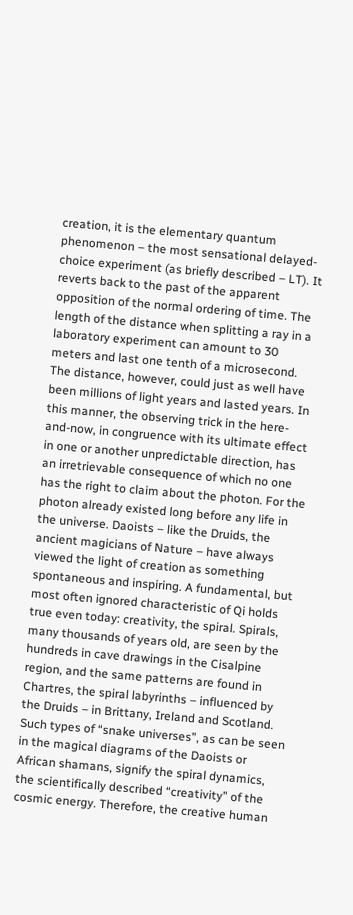creation, it is the elementary quantum phenomenon – the most sensational delayed-choice experiment (as briefly described – LT). It reverts back to the past of the apparent opposition of the normal ordering of time. The length of the distance when splitting a ray in a laboratory experiment can amount to 30 meters and last one tenth of a microsecond. The distance, however, could just as well have been millions of light years and lasted years. In this manner, the observing trick in the here-and-now, in congruence with its ultimate effect in one or another unpredictable direction, has an irretrievable consequence of which no one has the right to claim about the photon. For the photon already existed long before any life in the universe. Daoists – like the Druids, the ancient magicians of Nature – have always viewed the light of creation as something spontaneous and inspiring. A fundamental, but most often ignored characteristic of Qi holds true even today: creativity, the spiral. Spirals, many thousands of years old, are seen by the hundreds in cave drawings in the Cisalpine region, and the same patterns are found in Chartres, the spiral labyrinths – influenced by the Druids – in Brittany, Ireland and Scotland. Such types of “snake universes”, as can be seen in the magical diagrams of the Daoists or African shamans, signify the spiral dynamics, the scientifically described “creativity” of the cosmic energy. Therefore, the creative human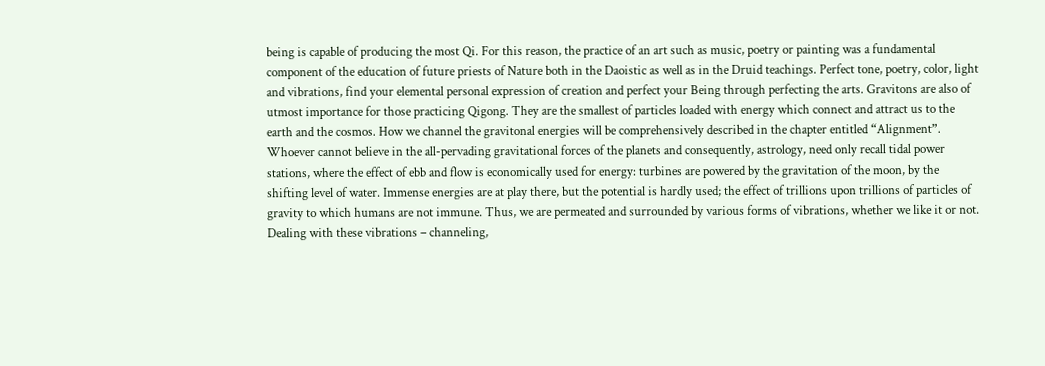being is capable of producing the most Qi. For this reason, the practice of an art such as music, poetry or painting was a fundamental component of the education of future priests of Nature both in the Daoistic as well as in the Druid teachings. Perfect tone, poetry, color, light and vibrations, find your elemental personal expression of creation and perfect your Being through perfecting the arts. Gravitons are also of utmost importance for those practicing Qigong. They are the smallest of particles loaded with energy which connect and attract us to the earth and the cosmos. How we channel the gravitonal energies will be comprehensively described in the chapter entitled “Alignment”. Whoever cannot believe in the all-pervading gravitational forces of the planets and consequently, astrology, need only recall tidal power stations, where the effect of ebb and flow is economically used for energy: turbines are powered by the gravitation of the moon, by the shifting level of water. Immense energies are at play there, but the potential is hardly used; the effect of trillions upon trillions of particles of gravity to which humans are not immune. Thus, we are permeated and surrounded by various forms of vibrations, whether we like it or not. Dealing with these vibrations – channeling,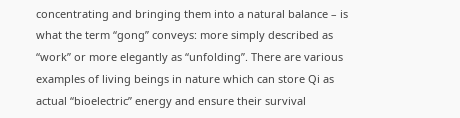concentrating and bringing them into a natural balance – is what the term “gong” conveys: more simply described as “work” or more elegantly as “unfolding”. There are various examples of living beings in nature which can store Qi as actual “bioelectric” energy and ensure their survival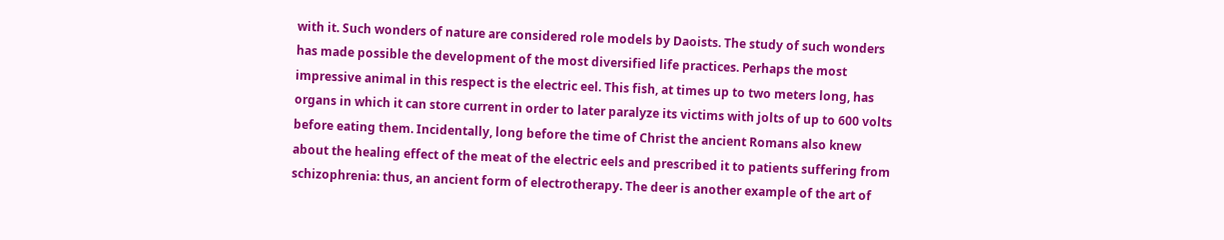with it. Such wonders of nature are considered role models by Daoists. The study of such wonders has made possible the development of the most diversified life practices. Perhaps the most impressive animal in this respect is the electric eel. This fish, at times up to two meters long, has organs in which it can store current in order to later paralyze its victims with jolts of up to 600 volts before eating them. Incidentally, long before the time of Christ the ancient Romans also knew about the healing effect of the meat of the electric eels and prescribed it to patients suffering from schizophrenia: thus, an ancient form of electrotherapy. The deer is another example of the art of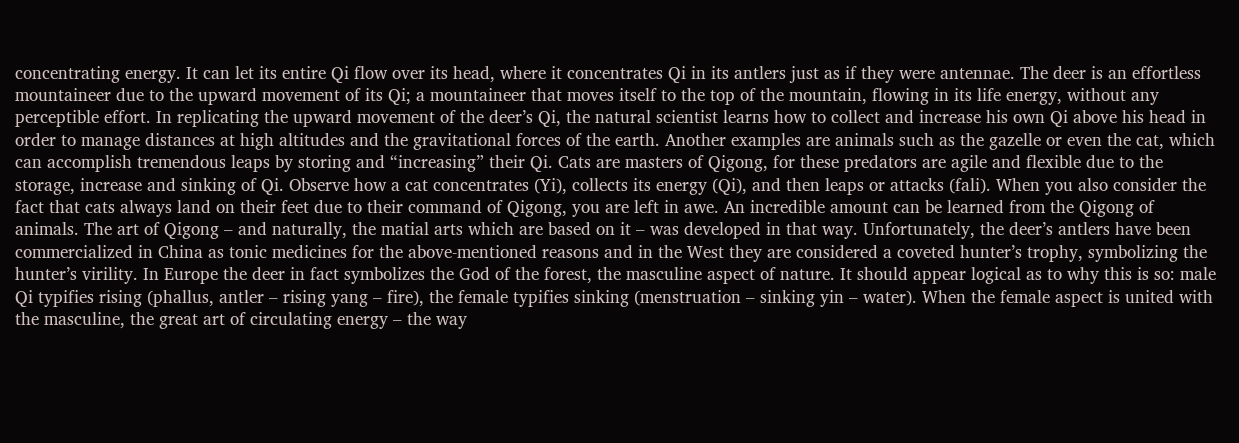concentrating energy. It can let its entire Qi flow over its head, where it concentrates Qi in its antlers just as if they were antennae. The deer is an effortless mountaineer due to the upward movement of its Qi; a mountaineer that moves itself to the top of the mountain, flowing in its life energy, without any perceptible effort. In replicating the upward movement of the deer’s Qi, the natural scientist learns how to collect and increase his own Qi above his head in order to manage distances at high altitudes and the gravitational forces of the earth. Another examples are animals such as the gazelle or even the cat, which can accomplish tremendous leaps by storing and “increasing” their Qi. Cats are masters of Qigong, for these predators are agile and flexible due to the storage, increase and sinking of Qi. Observe how a cat concentrates (Yi), collects its energy (Qi), and then leaps or attacks (fali). When you also consider the fact that cats always land on their feet due to their command of Qigong, you are left in awe. An incredible amount can be learned from the Qigong of animals. The art of Qigong – and naturally, the matial arts which are based on it – was developed in that way. Unfortunately, the deer’s antlers have been commercialized in China as tonic medicines for the above-mentioned reasons and in the West they are considered a coveted hunter’s trophy, symbolizing the hunter’s virility. In Europe the deer in fact symbolizes the God of the forest, the masculine aspect of nature. It should appear logical as to why this is so: male Qi typifies rising (phallus, antler – rising yang – fire), the female typifies sinking (menstruation – sinking yin – water). When the female aspect is united with the masculine, the great art of circulating energy – the way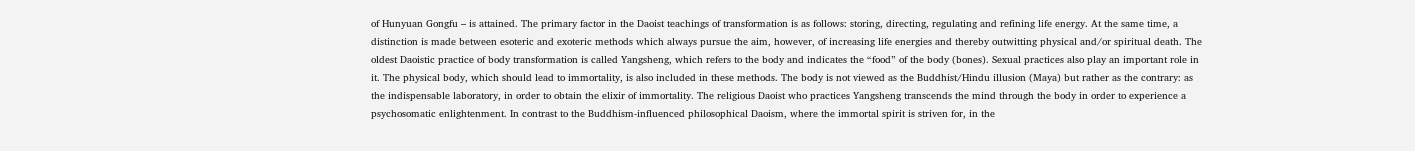of Hunyuan Gongfu – is attained. The primary factor in the Daoist teachings of transformation is as follows: storing, directing, regulating and refining life energy. At the same time, a distinction is made between esoteric and exoteric methods which always pursue the aim, however, of increasing life energies and thereby outwitting physical and/or spiritual death. The oldest Daoistic practice of body transformation is called Yangsheng, which refers to the body and indicates the “food” of the body (bones). Sexual practices also play an important role in it. The physical body, which should lead to immortality, is also included in these methods. The body is not viewed as the Buddhist/Hindu illusion (Maya) but rather as the contrary: as the indispensable laboratory, in order to obtain the elixir of immortality. The religious Daoist who practices Yangsheng transcends the mind through the body in order to experience a psychosomatic enlightenment. In contrast to the Buddhism-influenced philosophical Daoism, where the immortal spirit is striven for, in the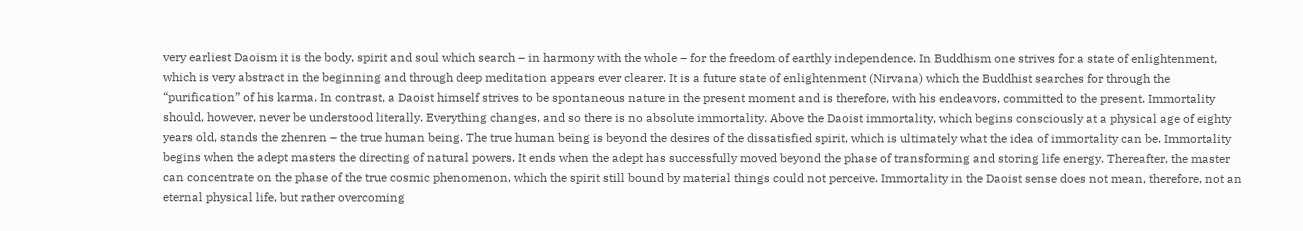very earliest Daoism it is the body, spirit and soul which search – in harmony with the whole – for the freedom of earthly independence. In Buddhism one strives for a state of enlightenment, which is very abstract in the beginning and through deep meditation appears ever clearer. It is a future state of enlightenment (Nirvana) which the Buddhist searches for through the “purification” of his karma. In contrast, a Daoist himself strives to be spontaneous nature in the present moment and is therefore, with his endeavors, committed to the present. Immortality should, however, never be understood literally. Everything changes, and so there is no absolute immortality. Above the Daoist immortality, which begins consciously at a physical age of eighty years old, stands the zhenren – the true human being. The true human being is beyond the desires of the dissatisfied spirit, which is ultimately what the idea of immortality can be. Immortality begins when the adept masters the directing of natural powers. It ends when the adept has successfully moved beyond the phase of transforming and storing life energy. Thereafter, the master can concentrate on the phase of the true cosmic phenomenon, which the spirit still bound by material things could not perceive. Immortality in the Daoist sense does not mean, therefore, not an eternal physical life, but rather overcoming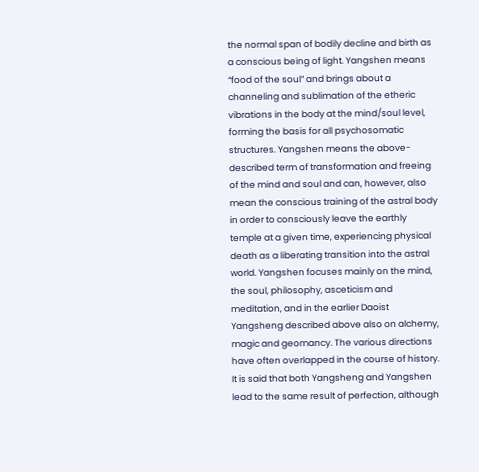the normal span of bodily decline and birth as a conscious being of light. Yangshen means “food of the soul” and brings about a channeling and sublimation of the etheric vibrations in the body at the mind/soul level, forming the basis for all psychosomatic structures. Yangshen means the above-described term of transformation and freeing of the mind and soul and can, however, also mean the conscious training of the astral body in order to consciously leave the earthly temple at a given time, experiencing physical death as a liberating transition into the astral world. Yangshen focuses mainly on the mind, the soul, philosophy, asceticism and meditation, and in the earlier Daoist Yangsheng described above also on alchemy, magic and geomancy. The various directions have often overlapped in the course of history. It is said that both Yangsheng and Yangshen lead to the same result of perfection, although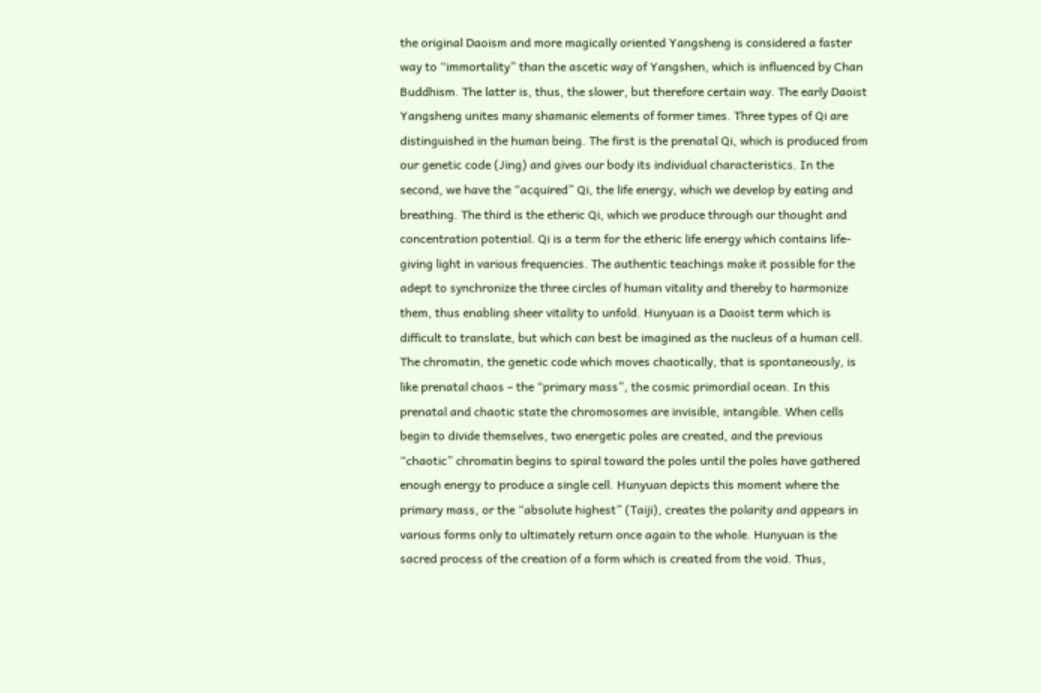the original Daoism and more magically oriented Yangsheng is considered a faster way to “immortality” than the ascetic way of Yangshen, which is influenced by Chan Buddhism. The latter is, thus, the slower, but therefore certain way. The early Daoist Yangsheng unites many shamanic elements of former times. Three types of Qi are distinguished in the human being. The first is the prenatal Qi, which is produced from our genetic code (Jing) and gives our body its individual characteristics. In the second, we have the “acquired” Qi, the life energy, which we develop by eating and breathing. The third is the etheric Qi, which we produce through our thought and concentration potential. Qi is a term for the etheric life energy which contains life-giving light in various frequencies. The authentic teachings make it possible for the adept to synchronize the three circles of human vitality and thereby to harmonize them, thus enabling sheer vitality to unfold. Hunyuan is a Daoist term which is difficult to translate, but which can best be imagined as the nucleus of a human cell. The chromatin, the genetic code which moves chaotically, that is spontaneously, is like prenatal chaos – the “primary mass”, the cosmic primordial ocean. In this prenatal and chaotic state the chromosomes are invisible, intangible. When cells begin to divide themselves, two energetic poles are created, and the previous “chaotic” chromatin begins to spiral toward the poles until the poles have gathered enough energy to produce a single cell. Hunyuan depicts this moment where the primary mass, or the “absolute highest” (Taiji), creates the polarity and appears in various forms only to ultimately return once again to the whole. Hunyuan is the sacred process of the creation of a form which is created from the void. Thus,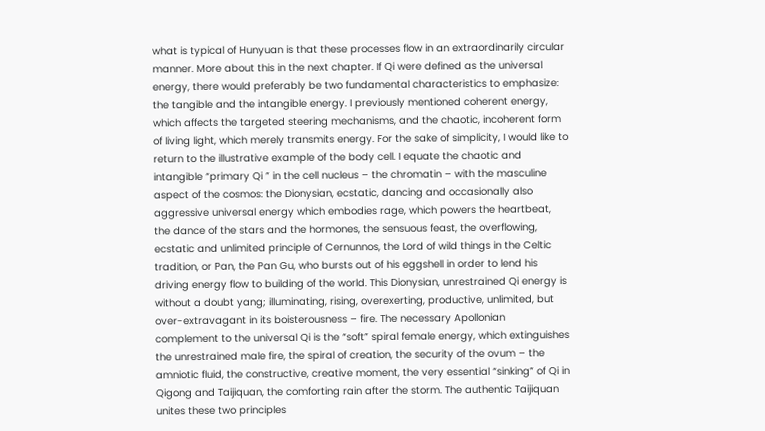what is typical of Hunyuan is that these processes flow in an extraordinarily circular manner. More about this in the next chapter. If Qi were defined as the universal energy, there would preferably be two fundamental characteristics to emphasize: the tangible and the intangible energy. I previously mentioned coherent energy, which affects the targeted steering mechanisms, and the chaotic, incoherent form of living light, which merely transmits energy. For the sake of simplicity, I would like to return to the illustrative example of the body cell. I equate the chaotic and intangible “primary Qi ” in the cell nucleus – the chromatin – with the masculine aspect of the cosmos: the Dionysian, ecstatic, dancing and occasionally also aggressive universal energy which embodies rage, which powers the heartbeat, the dance of the stars and the hormones, the sensuous feast, the overflowing, ecstatic and unlimited principle of Cernunnos, the Lord of wild things in the Celtic tradition, or Pan, the Pan Gu, who bursts out of his eggshell in order to lend his driving energy flow to building of the world. This Dionysian, unrestrained Qi energy is without a doubt yang; illuminating, rising, overexerting, productive, unlimited, but over-extravagant in its boisterousness – fire. The necessary Apollonian complement to the universal Qi is the “soft” spiral female energy, which extinguishes the unrestrained male fire, the spiral of creation, the security of the ovum – the amniotic fluid, the constructive, creative moment, the very essential “sinking” of Qi in Qigong and Taijiquan, the comforting rain after the storm. The authentic Taijiquan unites these two principles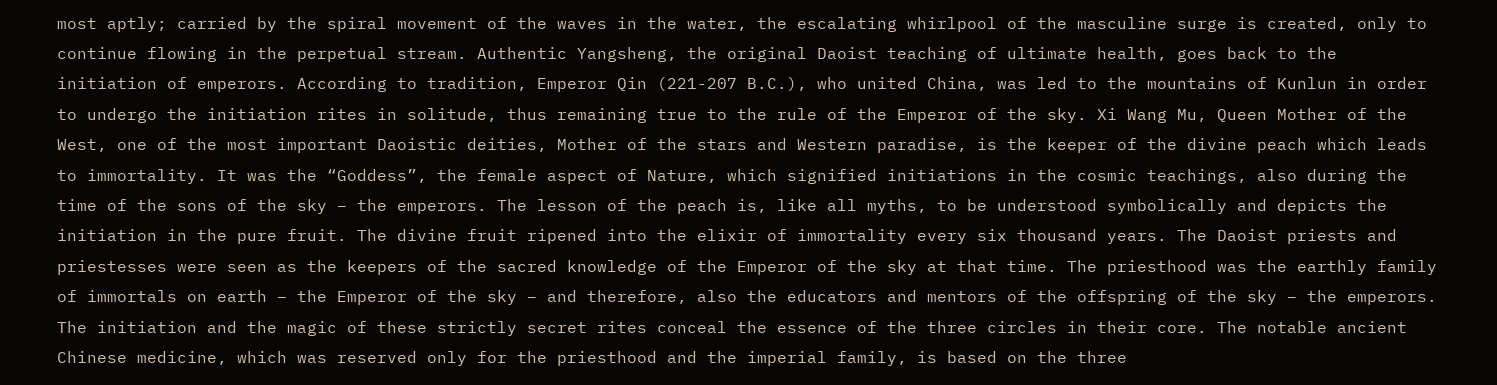most aptly; carried by the spiral movement of the waves in the water, the escalating whirlpool of the masculine surge is created, only to continue flowing in the perpetual stream. Authentic Yangsheng, the original Daoist teaching of ultimate health, goes back to the initiation of emperors. According to tradition, Emperor Qin (221-207 B.C.), who united China, was led to the mountains of Kunlun in order to undergo the initiation rites in solitude, thus remaining true to the rule of the Emperor of the sky. Xi Wang Mu, Queen Mother of the West, one of the most important Daoistic deities, Mother of the stars and Western paradise, is the keeper of the divine peach which leads to immortality. It was the “Goddess”, the female aspect of Nature, which signified initiations in the cosmic teachings, also during the time of the sons of the sky – the emperors. The lesson of the peach is, like all myths, to be understood symbolically and depicts the initiation in the pure fruit. The divine fruit ripened into the elixir of immortality every six thousand years. The Daoist priests and priestesses were seen as the keepers of the sacred knowledge of the Emperor of the sky at that time. The priesthood was the earthly family of immortals on earth – the Emperor of the sky – and therefore, also the educators and mentors of the offspring of the sky – the emperors. The initiation and the magic of these strictly secret rites conceal the essence of the three circles in their core. The notable ancient Chinese medicine, which was reserved only for the priesthood and the imperial family, is based on the three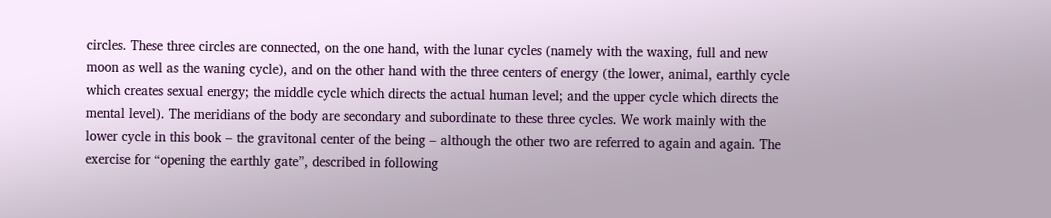circles. These three circles are connected, on the one hand, with the lunar cycles (namely with the waxing, full and new moon as well as the waning cycle), and on the other hand with the three centers of energy (the lower, animal, earthly cycle which creates sexual energy; the middle cycle which directs the actual human level; and the upper cycle which directs the mental level). The meridians of the body are secondary and subordinate to these three cycles. We work mainly with the lower cycle in this book – the gravitonal center of the being – although the other two are referred to again and again. The exercise for “opening the earthly gate”, described in following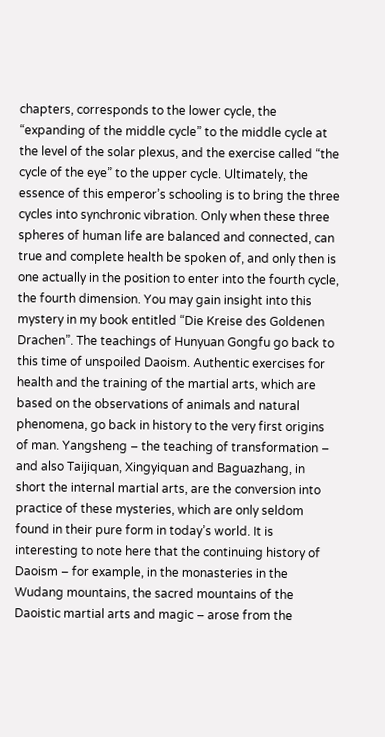chapters, corresponds to the lower cycle, the “expanding of the middle cycle” to the middle cycle at the level of the solar plexus, and the exercise called “the cycle of the eye” to the upper cycle. Ultimately, the essence of this emperor’s schooling is to bring the three cycles into synchronic vibration. Only when these three spheres of human life are balanced and connected, can true and complete health be spoken of, and only then is one actually in the position to enter into the fourth cycle, the fourth dimension. You may gain insight into this mystery in my book entitled “Die Kreise des Goldenen Drachen”. The teachings of Hunyuan Gongfu go back to this time of unspoiled Daoism. Authentic exercises for health and the training of the martial arts, which are based on the observations of animals and natural phenomena, go back in history to the very first origins of man. Yangsheng – the teaching of transformation – and also Taijiquan, Xingyiquan and Baguazhang, in short the internal martial arts, are the conversion into practice of these mysteries, which are only seldom found in their pure form in today’s world. It is interesting to note here that the continuing history of Daoism – for example, in the monasteries in the Wudang mountains, the sacred mountains of the Daoistic martial arts and magic – arose from the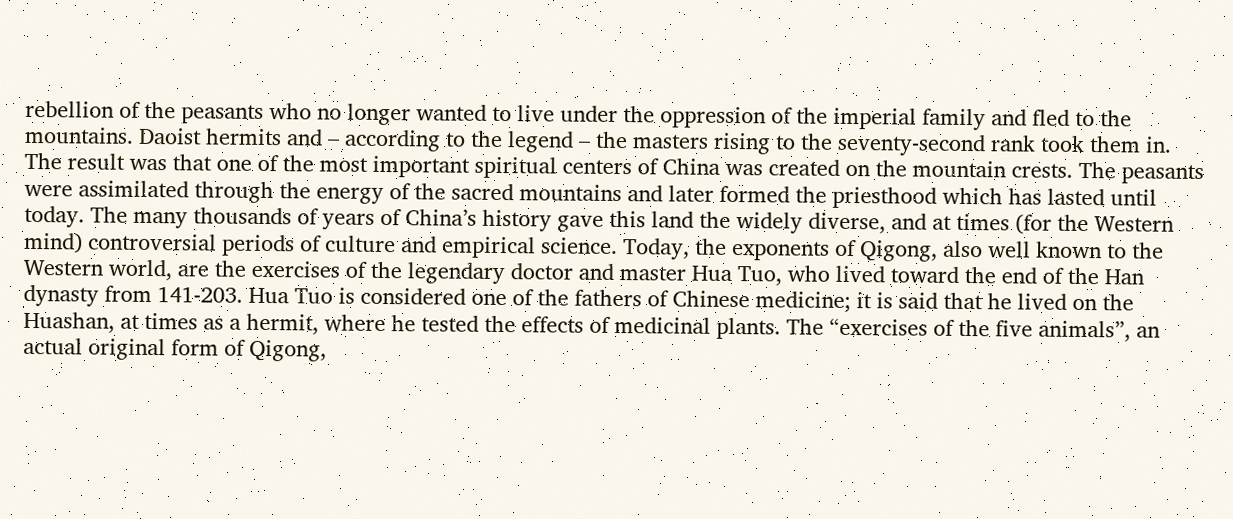rebellion of the peasants who no longer wanted to live under the oppression of the imperial family and fled to the mountains. Daoist hermits and – according to the legend – the masters rising to the seventy-second rank took them in. The result was that one of the most important spiritual centers of China was created on the mountain crests. The peasants were assimilated through the energy of the sacred mountains and later formed the priesthood which has lasted until today. The many thousands of years of China’s history gave this land the widely diverse, and at times (for the Western mind) controversial periods of culture and empirical science. Today, the exponents of Qigong, also well known to the Western world, are the exercises of the legendary doctor and master Hua Tuo, who lived toward the end of the Han dynasty from 141-203. Hua Tuo is considered one of the fathers of Chinese medicine; it is said that he lived on the Huashan, at times as a hermit, where he tested the effects of medicinal plants. The “exercises of the five animals”, an actual original form of Qigong,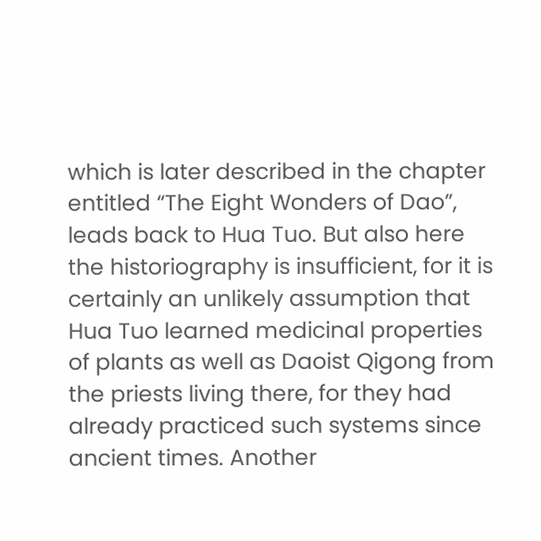which is later described in the chapter entitled “The Eight Wonders of Dao”, leads back to Hua Tuo. But also here the historiography is insufficient, for it is certainly an unlikely assumption that Hua Tuo learned medicinal properties of plants as well as Daoist Qigong from the priests living there, for they had already practiced such systems since ancient times. Another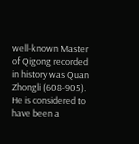well-known Master of Qigong recorded in history was Quan Zhongli (608-905). He is considered to have been a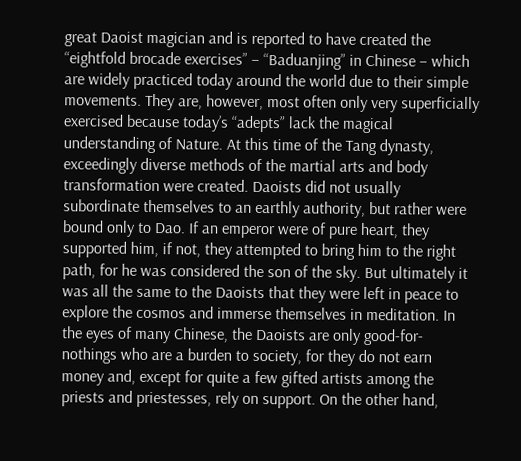great Daoist magician and is reported to have created the “eightfold brocade exercises” – “Baduanjing” in Chinese – which are widely practiced today around the world due to their simple movements. They are, however, most often only very superficially exercised because today’s “adepts” lack the magical understanding of Nature. At this time of the Tang dynasty, exceedingly diverse methods of the martial arts and body transformation were created. Daoists did not usually subordinate themselves to an earthly authority, but rather were bound only to Dao. If an emperor were of pure heart, they supported him, if not, they attempted to bring him to the right path, for he was considered the son of the sky. But ultimately it was all the same to the Daoists that they were left in peace to explore the cosmos and immerse themselves in meditation. In the eyes of many Chinese, the Daoists are only good-for-nothings who are a burden to society, for they do not earn money and, except for quite a few gifted artists among the priests and priestesses, rely on support. On the other hand,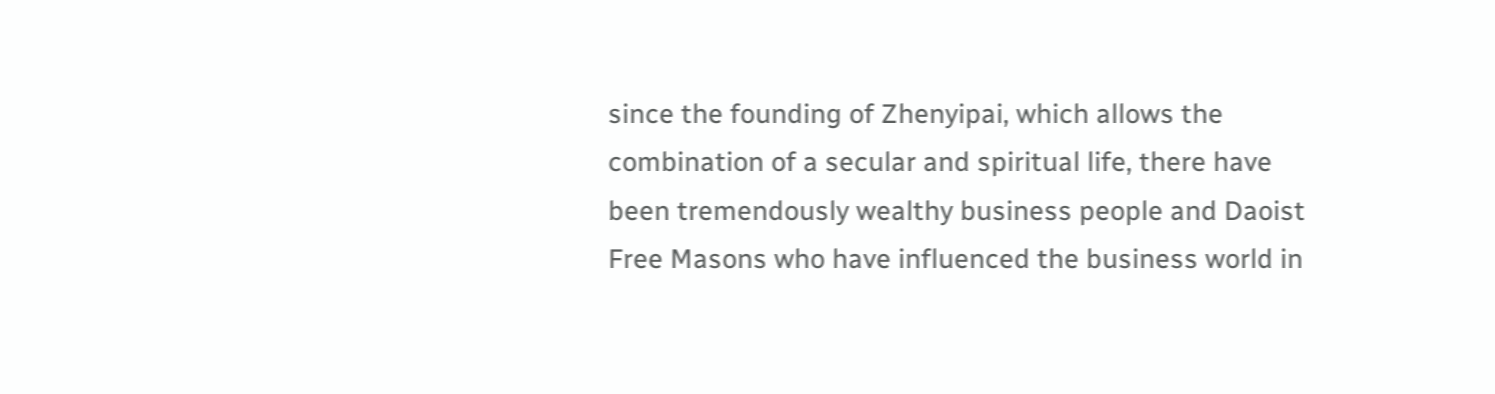since the founding of Zhenyipai, which allows the combination of a secular and spiritual life, there have been tremendously wealthy business people and Daoist Free Masons who have influenced the business world in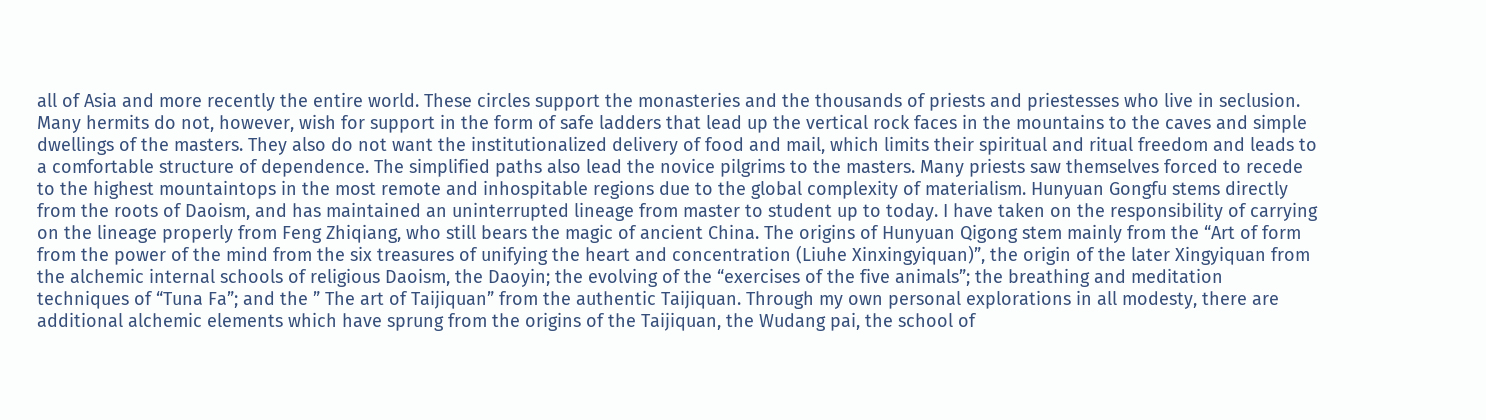all of Asia and more recently the entire world. These circles support the monasteries and the thousands of priests and priestesses who live in seclusion. Many hermits do not, however, wish for support in the form of safe ladders that lead up the vertical rock faces in the mountains to the caves and simple dwellings of the masters. They also do not want the institutionalized delivery of food and mail, which limits their spiritual and ritual freedom and leads to a comfortable structure of dependence. The simplified paths also lead the novice pilgrims to the masters. Many priests saw themselves forced to recede to the highest mountaintops in the most remote and inhospitable regions due to the global complexity of materialism. Hunyuan Gongfu stems directly from the roots of Daoism, and has maintained an uninterrupted lineage from master to student up to today. I have taken on the responsibility of carrying on the lineage properly from Feng Zhiqiang, who still bears the magic of ancient China. The origins of Hunyuan Qigong stem mainly from the “Art of form from the power of the mind from the six treasures of unifying the heart and concentration (Liuhe Xinxingyiquan)”, the origin of the later Xingyiquan from the alchemic internal schools of religious Daoism, the Daoyin; the evolving of the “exercises of the five animals”; the breathing and meditation techniques of “Tuna Fa”; and the ” The art of Taijiquan” from the authentic Taijiquan. Through my own personal explorations in all modesty, there are additional alchemic elements which have sprung from the origins of the Taijiquan, the Wudang pai, the school of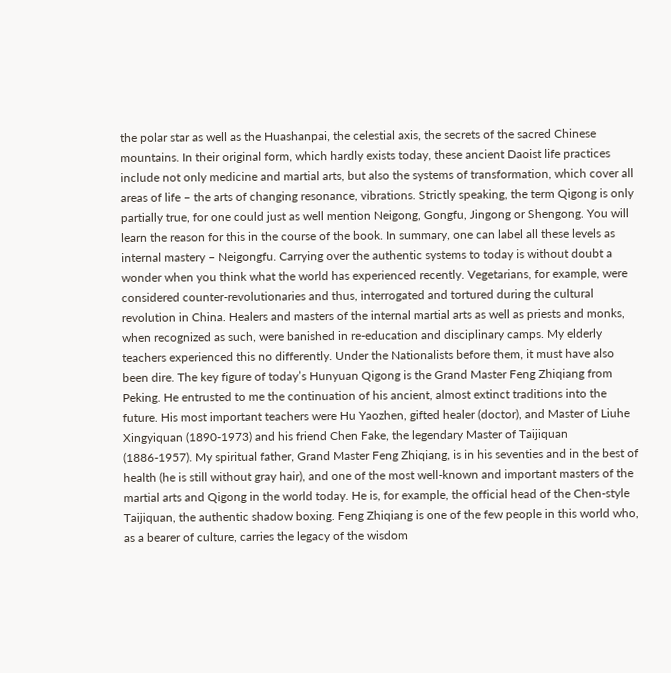the polar star as well as the Huashanpai, the celestial axis, the secrets of the sacred Chinese mountains. In their original form, which hardly exists today, these ancient Daoist life practices include not only medicine and martial arts, but also the systems of transformation, which cover all areas of life – the arts of changing resonance, vibrations. Strictly speaking, the term Qigong is only partially true, for one could just as well mention Neigong, Gongfu, Jingong or Shengong. You will learn the reason for this in the course of the book. In summary, one can label all these levels as internal mastery – Neigongfu. Carrying over the authentic systems to today is without doubt a wonder when you think what the world has experienced recently. Vegetarians, for example, were considered counter-revolutionaries and thus, interrogated and tortured during the cultural revolution in China. Healers and masters of the internal martial arts as well as priests and monks, when recognized as such, were banished in re-education and disciplinary camps. My elderly teachers experienced this no differently. Under the Nationalists before them, it must have also been dire. The key figure of today’s Hunyuan Qigong is the Grand Master Feng Zhiqiang from Peking. He entrusted to me the continuation of his ancient, almost extinct traditions into the future. His most important teachers were Hu Yaozhen, gifted healer (doctor), and Master of Liuhe Xingyiquan (1890-1973) and his friend Chen Fake, the legendary Master of Taijiquan (1886-1957). My spiritual father, Grand Master Feng Zhiqiang, is in his seventies and in the best of health (he is still without gray hair), and one of the most well-known and important masters of the martial arts and Qigong in the world today. He is, for example, the official head of the Chen-style Taijiquan, the authentic shadow boxing. Feng Zhiqiang is one of the few people in this world who, as a bearer of culture, carries the legacy of the wisdom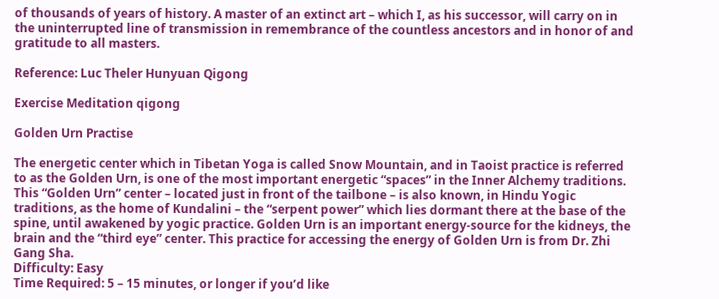of thousands of years of history. A master of an extinct art – which I, as his successor, will carry on in the uninterrupted line of transmission in remembrance of the countless ancestors and in honor of and gratitude to all masters.

Reference: Luc Theler Hunyuan Qigong

Exercise Meditation qigong

Golden Urn Practise

The energetic center which in Tibetan Yoga is called Snow Mountain, and in Taoist practice is referred to as the Golden Urn, is one of the most important energetic “spaces” in the Inner Alchemy traditions. This “Golden Urn” center – located just in front of the tailbone – is also known, in Hindu Yogic traditions, as the home of Kundalini – the “serpent power” which lies dormant there at the base of the spine, until awakened by yogic practice. Golden Urn is an important energy-source for the kidneys, the brain and the “third eye” center. This practice for accessing the energy of Golden Urn is from Dr. Zhi Gang Sha.
Difficulty: Easy
Time Required: 5 – 15 minutes, or longer if you’d like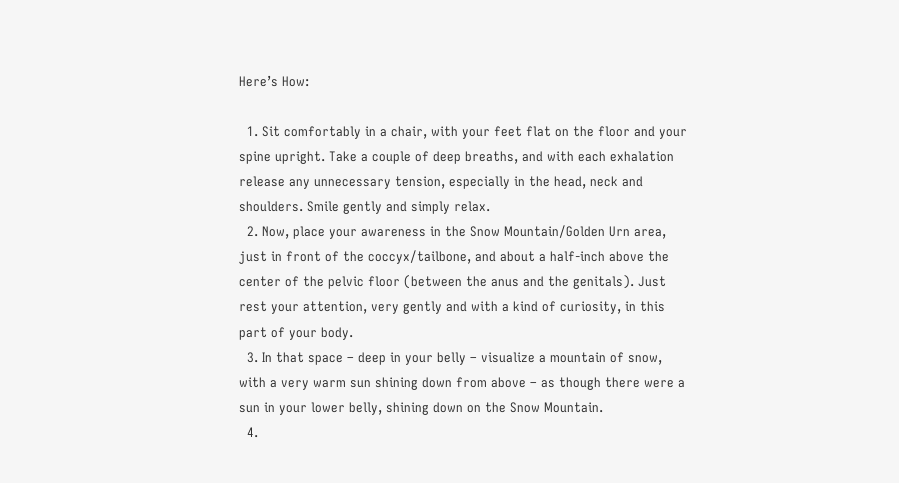Here’s How:

  1. Sit comfortably in a chair, with your feet flat on the floor and your spine upright. Take a couple of deep breaths, and with each exhalation release any unnecessary tension, especially in the head, neck and shoulders. Smile gently and simply relax.
  2. Now, place your awareness in the Snow Mountain/Golden Urn area, just in front of the coccyx/tailbone, and about a half-inch above the center of the pelvic floor (between the anus and the genitals). Just rest your attention, very gently and with a kind of curiosity, in this part of your body.
  3. In that space – deep in your belly – visualize a mountain of snow, with a very warm sun shining down from above – as though there were a sun in your lower belly, shining down on the Snow Mountain.
  4.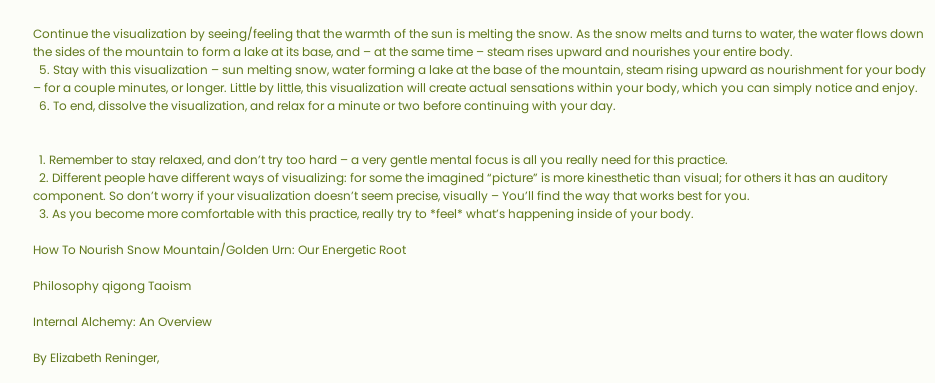Continue the visualization by seeing/feeling that the warmth of the sun is melting the snow. As the snow melts and turns to water, the water flows down the sides of the mountain to form a lake at its base, and – at the same time – steam rises upward and nourishes your entire body.
  5. Stay with this visualization – sun melting snow, water forming a lake at the base of the mountain, steam rising upward as nourishment for your body – for a couple minutes, or longer. Little by little, this visualization will create actual sensations within your body, which you can simply notice and enjoy.
  6. To end, dissolve the visualization, and relax for a minute or two before continuing with your day.


  1. Remember to stay relaxed, and don’t try too hard – a very gentle mental focus is all you really need for this practice.
  2. Different people have different ways of visualizing: for some the imagined “picture” is more kinesthetic than visual; for others it has an auditory component. So don’t worry if your visualization doesn’t seem precise, visually – You’ll find the way that works best for you.
  3. As you become more comfortable with this practice, really try to *feel* what’s happening inside of your body.

How To Nourish Snow Mountain/Golden Urn: Our Energetic Root

Philosophy qigong Taoism

Internal Alchemy: An Overview

By Elizabeth Reninger,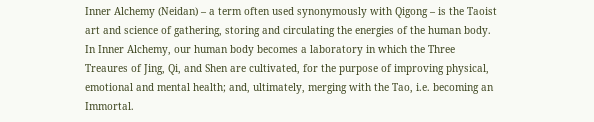Inner Alchemy (Neidan) – a term often used synonymously with Qigong – is the Taoist art and science of gathering, storing and circulating the energies of the human body. In Inner Alchemy, our human body becomes a laboratory in which the Three Treaures of Jing, Qi, and Shen are cultivated, for the purpose of improving physical, emotional and mental health; and, ultimately, merging with the Tao, i.e. becoming an Immortal.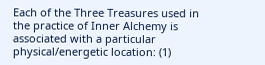Each of the Three Treasures used in the practice of Inner Alchemy is associated with a particular physical/energetic location: (1)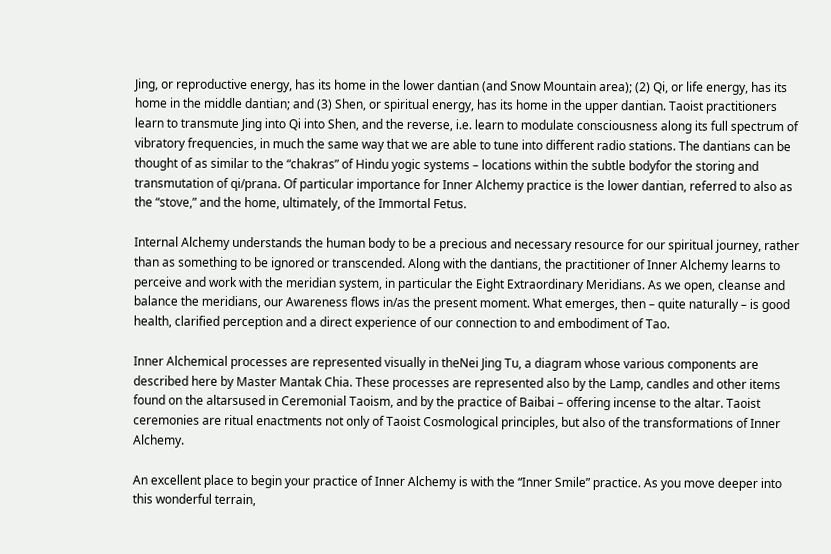Jing, or reproductive energy, has its home in the lower dantian (and Snow Mountain area); (2) Qi, or life energy, has its home in the middle dantian; and (3) Shen, or spiritual energy, has its home in the upper dantian. Taoist practitioners learn to transmute Jing into Qi into Shen, and the reverse, i.e. learn to modulate consciousness along its full spectrum of vibratory frequencies, in much the same way that we are able to tune into different radio stations. The dantians can be thought of as similar to the “chakras” of Hindu yogic systems – locations within the subtle bodyfor the storing and transmutation of qi/prana. Of particular importance for Inner Alchemy practice is the lower dantian, referred to also as the “stove,” and the home, ultimately, of the Immortal Fetus.

Internal Alchemy understands the human body to be a precious and necessary resource for our spiritual journey, rather than as something to be ignored or transcended. Along with the dantians, the practitioner of Inner Alchemy learns to perceive and work with the meridian system, in particular the Eight Extraordinary Meridians. As we open, cleanse and balance the meridians, our Awareness flows in/as the present moment. What emerges, then – quite naturally – is good health, clarified perception and a direct experience of our connection to and embodiment of Tao.

Inner Alchemical processes are represented visually in theNei Jing Tu, a diagram whose various components are described here by Master Mantak Chia. These processes are represented also by the Lamp, candles and other items found on the altarsused in Ceremonial Taoism, and by the practice of Baibai – offering incense to the altar. Taoist ceremonies are ritual enactments not only of Taoist Cosmological principles, but also of the transformations of Inner Alchemy.

An excellent place to begin your practice of Inner Alchemy is with the “Inner Smile” practice. As you move deeper into this wonderful terrain,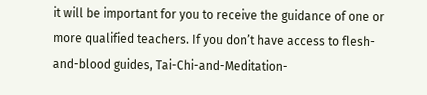it will be important for you to receive the guidance of one or more qualified teachers. If you don’t have access to flesh-and-blood guides, Tai-Chi-and-Meditation-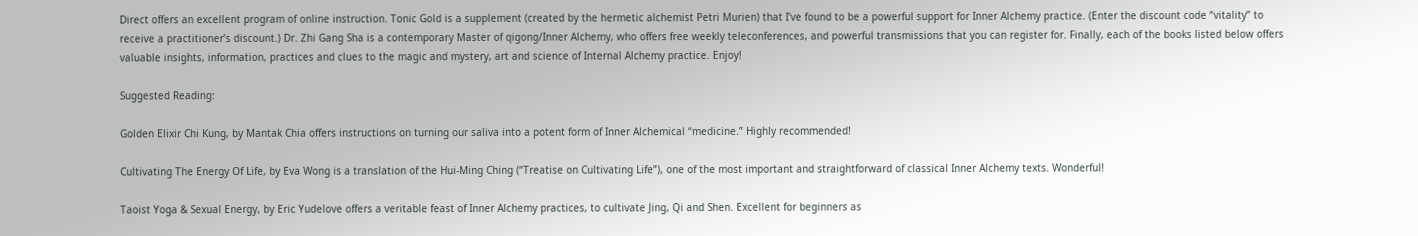Direct offers an excellent program of online instruction. Tonic Gold is a supplement (created by the hermetic alchemist Petri Murien) that I’ve found to be a powerful support for Inner Alchemy practice. (Enter the discount code “vitality” to receive a practitioner’s discount.) Dr. Zhi Gang Sha is a contemporary Master of qigong/Inner Alchemy, who offers free weekly teleconferences, and powerful transmissions that you can register for. Finally, each of the books listed below offers valuable insights, information, practices and clues to the magic and mystery, art and science of Internal Alchemy practice. Enjoy!

Suggested Reading:

Golden Elixir Chi Kung, by Mantak Chia offers instructions on turning our saliva into a potent form of Inner Alchemical “medicine.” Highly recommended!

Cultivating The Energy Of Life, by Eva Wong is a translation of the Hui-Ming Ching (“Treatise on Cultivating Life”), one of the most important and straightforward of classical Inner Alchemy texts. Wonderful!

Taoist Yoga & Sexual Energy, by Eric Yudelove offers a veritable feast of Inner Alchemy practices, to cultivate Jing, Qi and Shen. Excellent for beginners as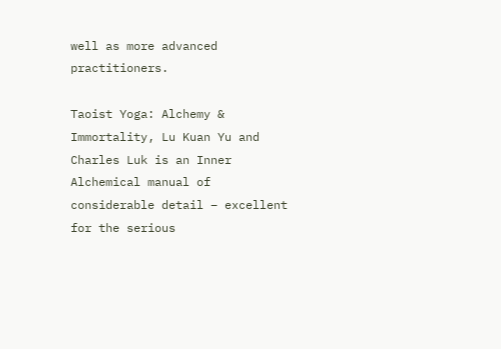well as more advanced practitioners.

Taoist Yoga: Alchemy & Immortality, Lu Kuan Yu and Charles Luk is an Inner Alchemical manual of considerable detail – excellent for the serious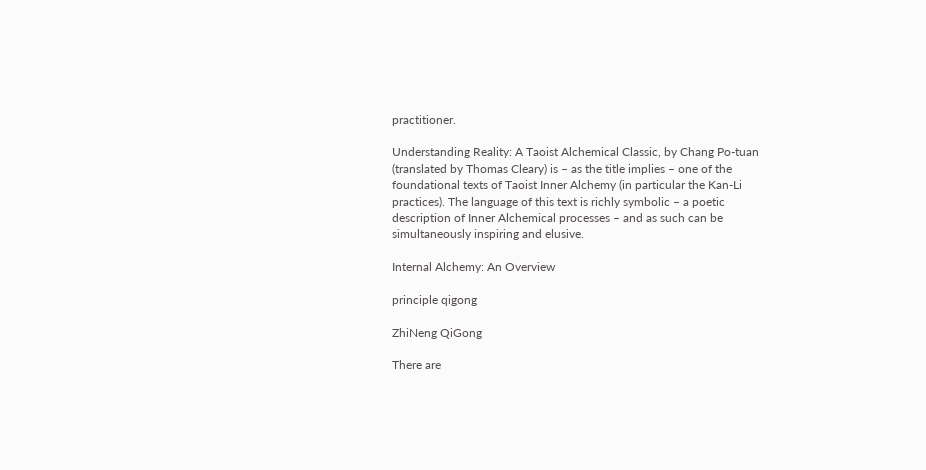practitioner.

Understanding Reality: A Taoist Alchemical Classic, by Chang Po-tuan (translated by Thomas Cleary) is – as the title implies – one of the foundational texts of Taoist Inner Alchemy (in particular the Kan-Li practices). The language of this text is richly symbolic – a poetic description of Inner Alchemical processes – and as such can be simultaneously inspiring and elusive.

Internal Alchemy: An Overview

principle qigong

ZhiNeng QiGong

There are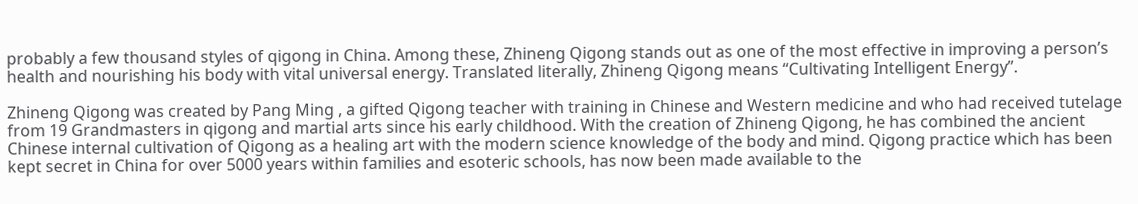probably a few thousand styles of qigong in China. Among these, Zhineng Qigong stands out as one of the most effective in improving a person’s health and nourishing his body with vital universal energy. Translated literally, Zhineng Qigong means “Cultivating Intelligent Energy”.

Zhineng Qigong was created by Pang Ming , a gifted Qigong teacher with training in Chinese and Western medicine and who had received tutelage from 19 Grandmasters in qigong and martial arts since his early childhood. With the creation of Zhineng Qigong, he has combined the ancient Chinese internal cultivation of Qigong as a healing art with the modern science knowledge of the body and mind. Qigong practice which has been kept secret in China for over 5000 years within families and esoteric schools, has now been made available to the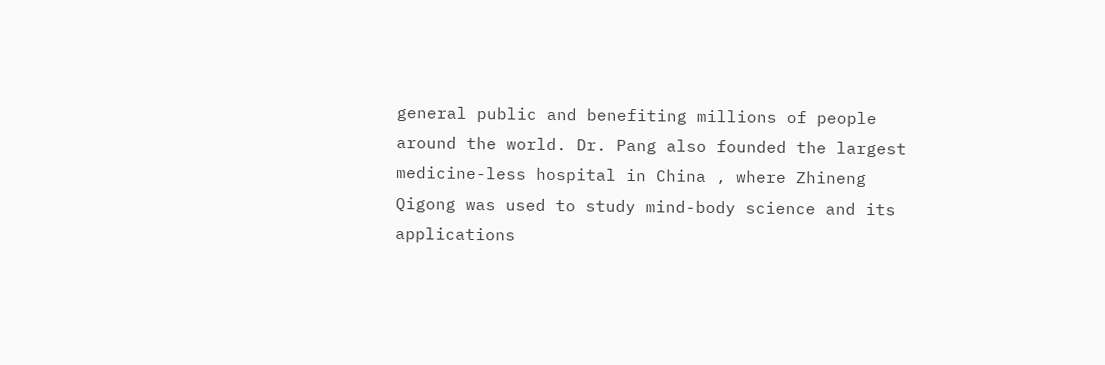general public and benefiting millions of people around the world. Dr. Pang also founded the largest medicine-less hospital in China , where Zhineng Qigong was used to study mind-body science and its applications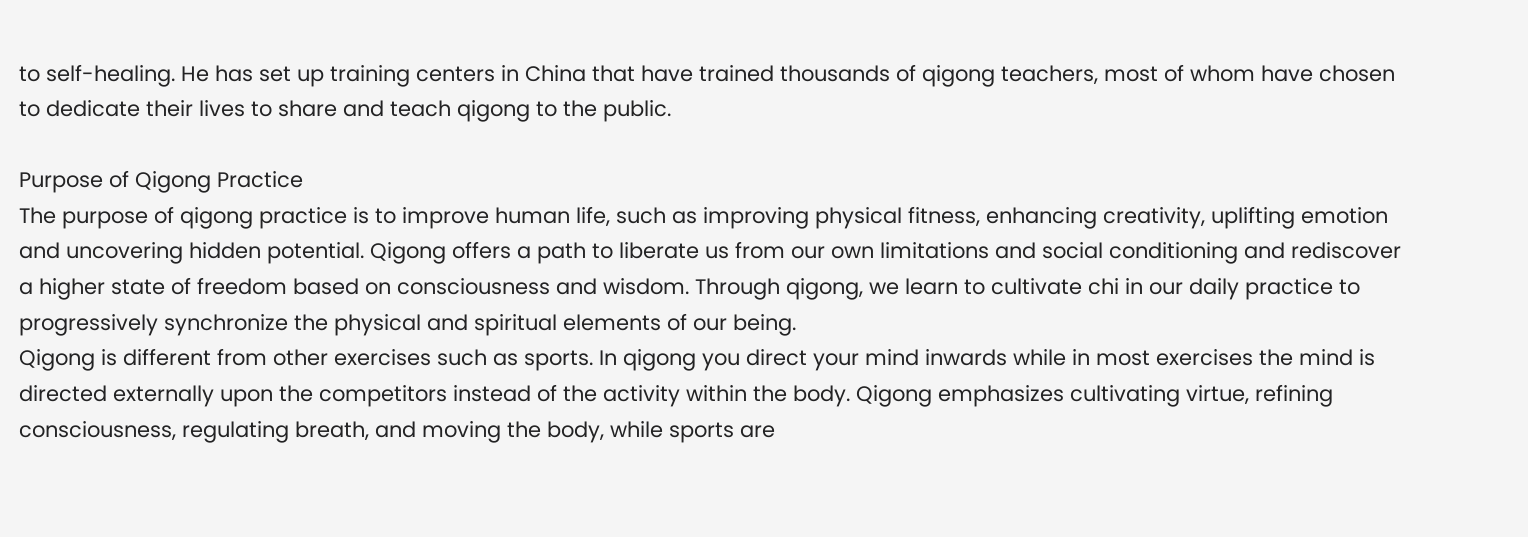to self-healing. He has set up training centers in China that have trained thousands of qigong teachers, most of whom have chosen to dedicate their lives to share and teach qigong to the public.

Purpose of Qigong Practice
The purpose of qigong practice is to improve human life, such as improving physical fitness, enhancing creativity, uplifting emotion and uncovering hidden potential. Qigong offers a path to liberate us from our own limitations and social conditioning and rediscover a higher state of freedom based on consciousness and wisdom. Through qigong, we learn to cultivate chi in our daily practice to progressively synchronize the physical and spiritual elements of our being.
Qigong is different from other exercises such as sports. In qigong you direct your mind inwards while in most exercises the mind is directed externally upon the competitors instead of the activity within the body. Qigong emphasizes cultivating virtue, refining consciousness, regulating breath, and moving the body, while sports are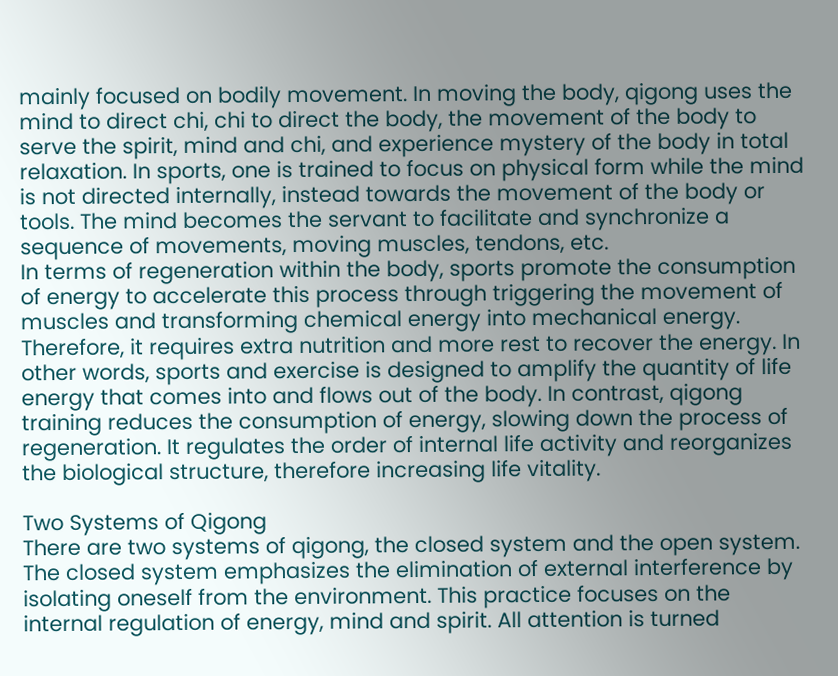mainly focused on bodily movement. In moving the body, qigong uses the mind to direct chi, chi to direct the body, the movement of the body to serve the spirit, mind and chi, and experience mystery of the body in total relaxation. In sports, one is trained to focus on physical form while the mind is not directed internally, instead towards the movement of the body or tools. The mind becomes the servant to facilitate and synchronize a sequence of movements, moving muscles, tendons, etc.
In terms of regeneration within the body, sports promote the consumption of energy to accelerate this process through triggering the movement of muscles and transforming chemical energy into mechanical energy. Therefore, it requires extra nutrition and more rest to recover the energy. In other words, sports and exercise is designed to amplify the quantity of life energy that comes into and flows out of the body. In contrast, qigong training reduces the consumption of energy, slowing down the process of regeneration. It regulates the order of internal life activity and reorganizes the biological structure, therefore increasing life vitality.

Two Systems of Qigong
There are two systems of qigong, the closed system and the open system. The closed system emphasizes the elimination of external interference by isolating oneself from the environment. This practice focuses on the internal regulation of energy, mind and spirit. All attention is turned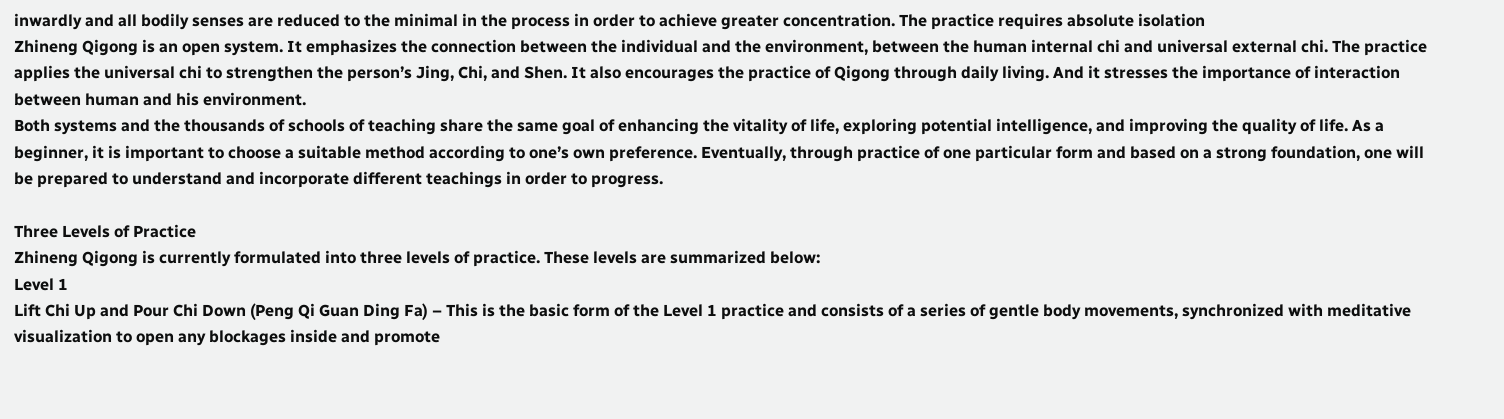inwardly and all bodily senses are reduced to the minimal in the process in order to achieve greater concentration. The practice requires absolute isolation
Zhineng Qigong is an open system. It emphasizes the connection between the individual and the environment, between the human internal chi and universal external chi. The practice applies the universal chi to strengthen the person’s Jing, Chi, and Shen. It also encourages the practice of Qigong through daily living. And it stresses the importance of interaction between human and his environment.
Both systems and the thousands of schools of teaching share the same goal of enhancing the vitality of life, exploring potential intelligence, and improving the quality of life. As a beginner, it is important to choose a suitable method according to one’s own preference. Eventually, through practice of one particular form and based on a strong foundation, one will be prepared to understand and incorporate different teachings in order to progress.

Three Levels of Practice
Zhineng Qigong is currently formulated into three levels of practice. These levels are summarized below:
Level 1
Lift Chi Up and Pour Chi Down (Peng Qi Guan Ding Fa) – This is the basic form of the Level 1 practice and consists of a series of gentle body movements, synchronized with meditative visualization to open any blockages inside and promote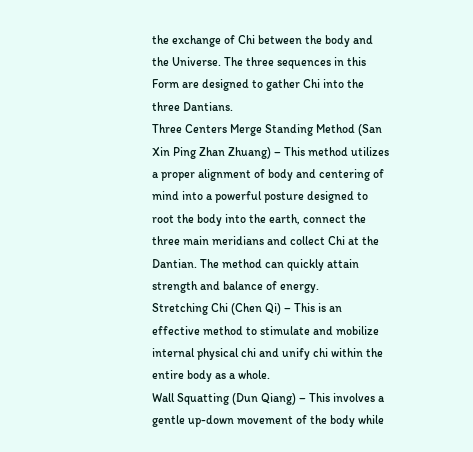the exchange of Chi between the body and the Universe. The three sequences in this Form are designed to gather Chi into the three Dantians.
Three Centers Merge Standing Method (San Xin Ping Zhan Zhuang) – This method utilizes a proper alignment of body and centering of mind into a powerful posture designed to root the body into the earth, connect the three main meridians and collect Chi at the Dantian. The method can quickly attain strength and balance of energy.
Stretching Chi (Chen Qi) – This is an effective method to stimulate and mobilize internal physical chi and unify chi within the entire body as a whole.
Wall Squatting (Dun Qiang) – This involves a gentle up-down movement of the body while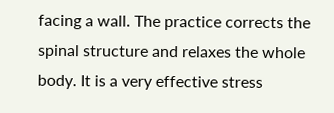facing a wall. The practice corrects the spinal structure and relaxes the whole body. It is a very effective stress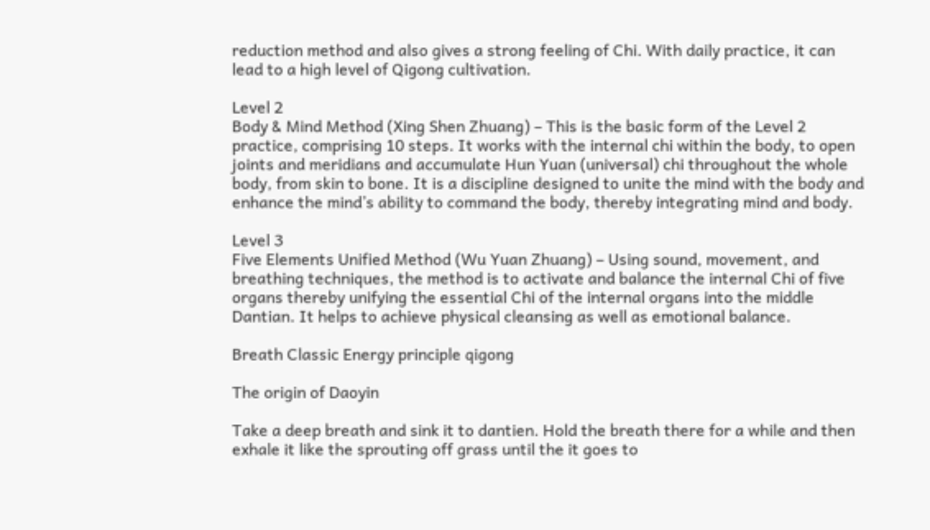reduction method and also gives a strong feeling of Chi. With daily practice, it can lead to a high level of Qigong cultivation.

Level 2
Body & Mind Method (Xing Shen Zhuang) – This is the basic form of the Level 2 practice, comprising 10 steps. It works with the internal chi within the body, to open joints and meridians and accumulate Hun Yuan (universal) chi throughout the whole body, from skin to bone. It is a discipline designed to unite the mind with the body and enhance the mind’s ability to command the body, thereby integrating mind and body.

Level 3
Five Elements Unified Method (Wu Yuan Zhuang) – Using sound, movement, and breathing techniques, the method is to activate and balance the internal Chi of five organs thereby unifying the essential Chi of the internal organs into the middle Dantian. It helps to achieve physical cleansing as well as emotional balance.

Breath Classic Energy principle qigong

The origin of Daoyin

Take a deep breath and sink it to dantien. Hold the breath there for a while and then exhale it like the sprouting off grass until the it goes to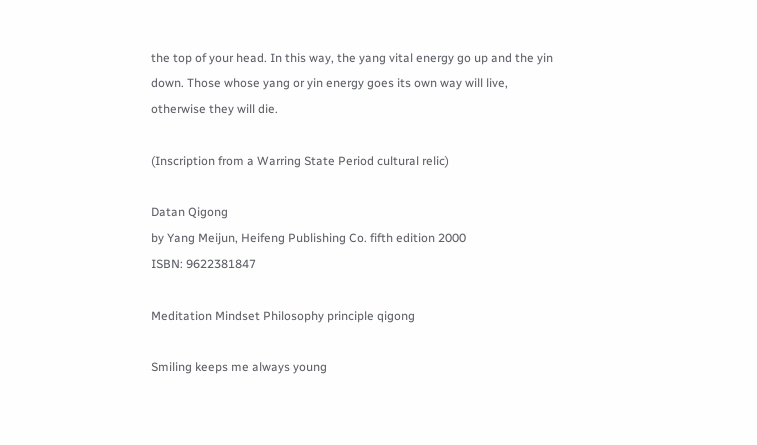the top of your head. In this way, the yang vital energy go up and the yin down. Those whose yang or yin energy goes its own way will live, otherwise they will die.

(Inscription from a Warring State Period cultural relic)

Datan Qigong
by Yang Meijun, Heifeng Publishing Co. fifth edition 2000
ISBN: 9622381847

Meditation Mindset Philosophy principle qigong

Smiling keeps me always young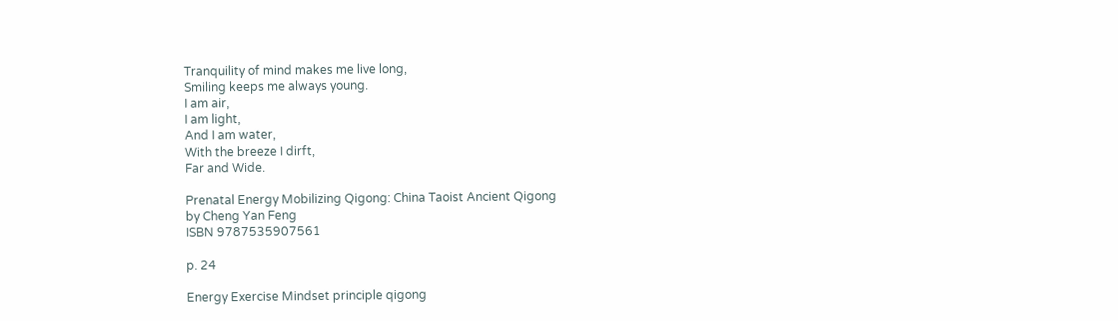Tranquility of mind makes me live long,
Smiling keeps me always young.
I am air,
I am light,
And I am water,
With the breeze I dirft,
Far and Wide.

Prenatal Energy Mobilizing Qigong: China Taoist Ancient Qigong
by Cheng Yan Feng
ISBN 9787535907561

p. 24

Energy Exercise Mindset principle qigong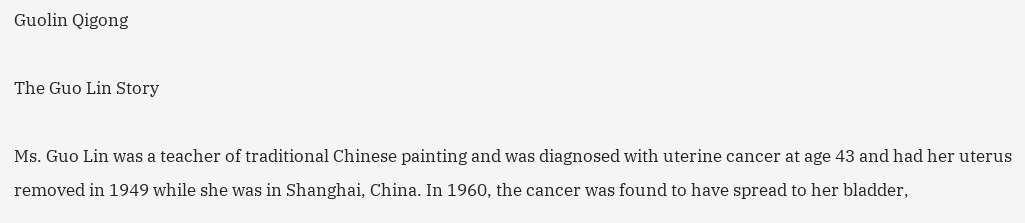Guolin Qigong

The Guo Lin Story

Ms. Guo Lin was a teacher of traditional Chinese painting and was diagnosed with uterine cancer at age 43 and had her uterus removed in 1949 while she was in Shanghai, China. In 1960, the cancer was found to have spread to her bladder,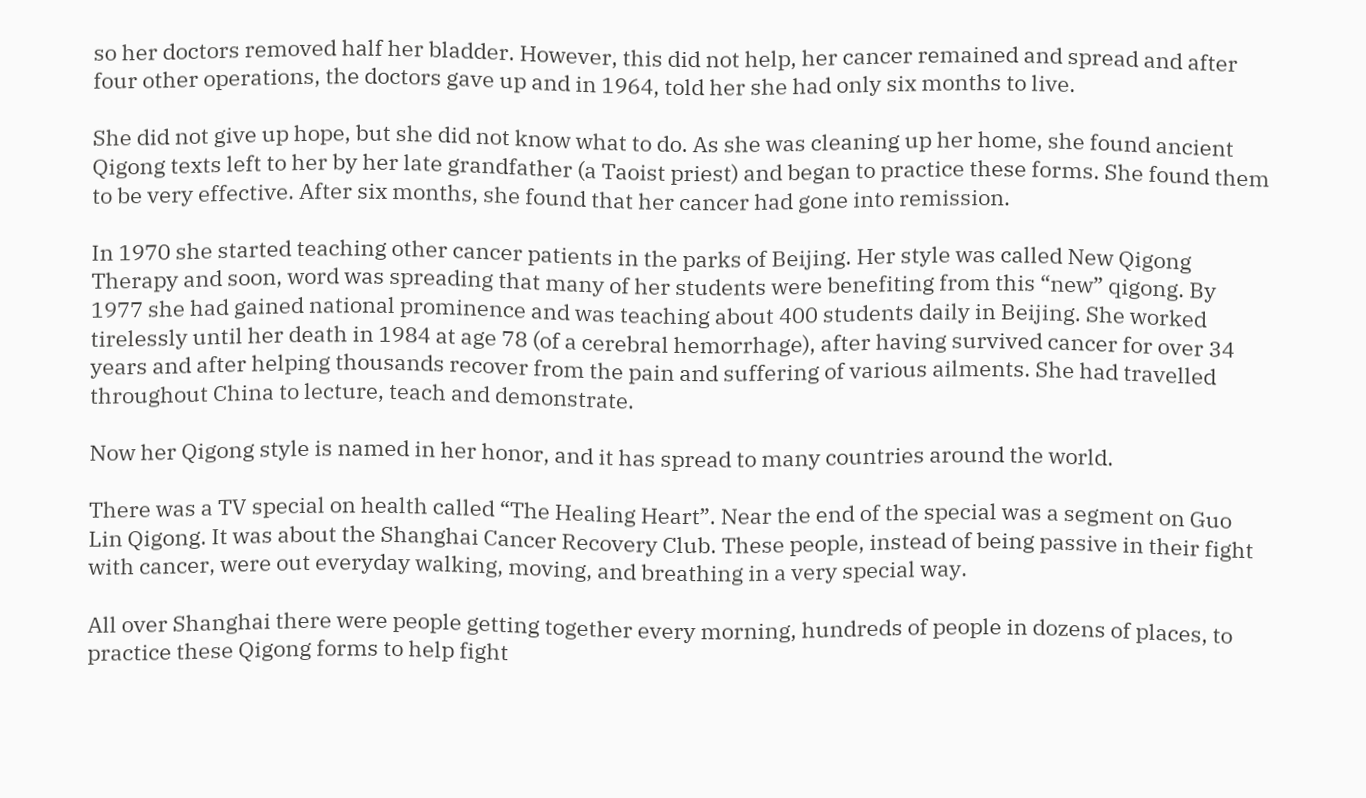so her doctors removed half her bladder. However, this did not help, her cancer remained and spread and after four other operations, the doctors gave up and in 1964, told her she had only six months to live.

She did not give up hope, but she did not know what to do. As she was cleaning up her home, she found ancient Qigong texts left to her by her late grandfather (a Taoist priest) and began to practice these forms. She found them to be very effective. After six months, she found that her cancer had gone into remission.

In 1970 she started teaching other cancer patients in the parks of Beijing. Her style was called New Qigong Therapy and soon, word was spreading that many of her students were benefiting from this “new” qigong. By 1977 she had gained national prominence and was teaching about 400 students daily in Beijing. She worked tirelessly until her death in 1984 at age 78 (of a cerebral hemorrhage), after having survived cancer for over 34 years and after helping thousands recover from the pain and suffering of various ailments. She had travelled throughout China to lecture, teach and demonstrate.

Now her Qigong style is named in her honor, and it has spread to many countries around the world.

There was a TV special on health called “The Healing Heart”. Near the end of the special was a segment on Guo Lin Qigong. It was about the Shanghai Cancer Recovery Club. These people, instead of being passive in their fight with cancer, were out everyday walking, moving, and breathing in a very special way.

All over Shanghai there were people getting together every morning, hundreds of people in dozens of places, to practice these Qigong forms to help fight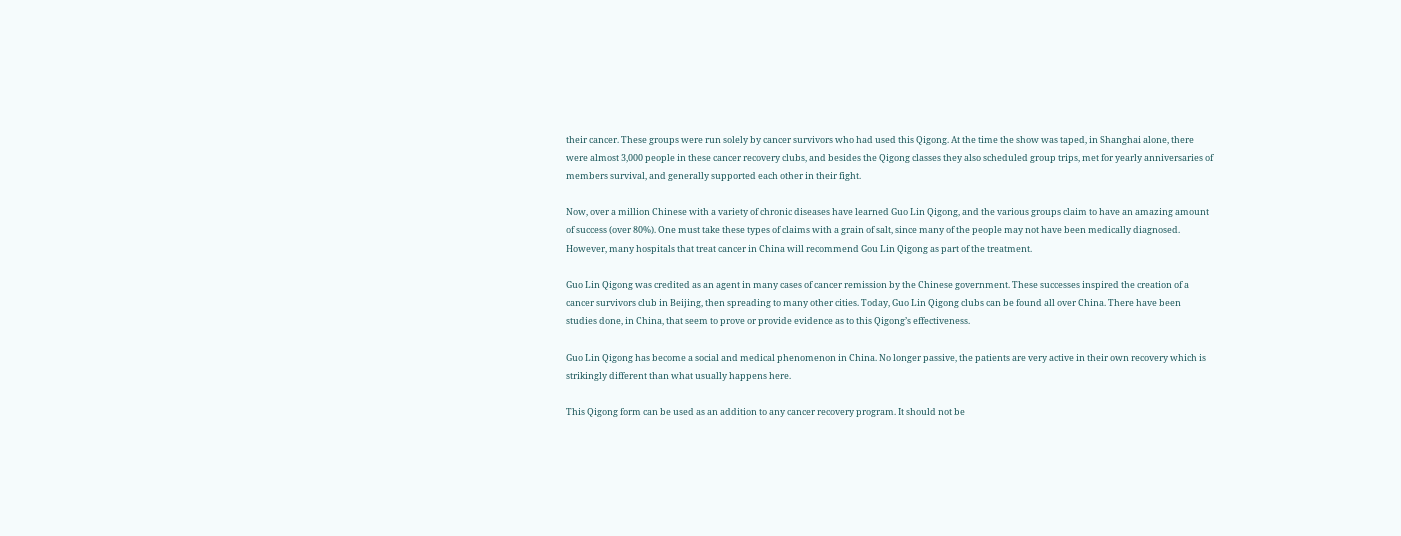their cancer. These groups were run solely by cancer survivors who had used this Qigong. At the time the show was taped, in Shanghai alone, there were almost 3,000 people in these cancer recovery clubs, and besides the Qigong classes they also scheduled group trips, met for yearly anniversaries of members survival, and generally supported each other in their fight.

Now, over a million Chinese with a variety of chronic diseases have learned Guo Lin Qigong, and the various groups claim to have an amazing amount of success (over 80%). One must take these types of claims with a grain of salt, since many of the people may not have been medically diagnosed. However, many hospitals that treat cancer in China will recommend Gou Lin Qigong as part of the treatment.

Guo Lin Qigong was credited as an agent in many cases of cancer remission by the Chinese government. These successes inspired the creation of a cancer survivors club in Beijing, then spreading to many other cities. Today, Guo Lin Qigong clubs can be found all over China. There have been studies done, in China, that seem to prove or provide evidence as to this Qigong’s effectiveness.

Guo Lin Qigong has become a social and medical phenomenon in China. No longer passive, the patients are very active in their own recovery which is strikingly different than what usually happens here.

This Qigong form can be used as an addition to any cancer recovery program. It should not be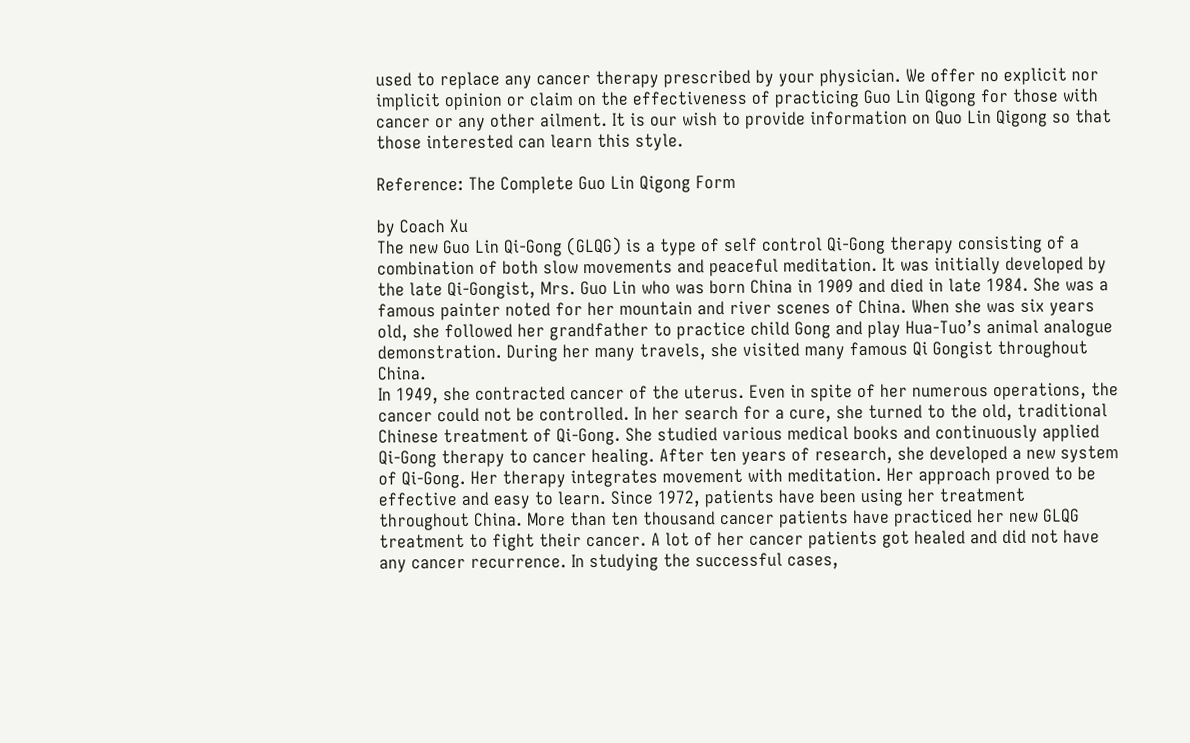used to replace any cancer therapy prescribed by your physician. We offer no explicit nor implicit opinion or claim on the effectiveness of practicing Guo Lin Qigong for those with cancer or any other ailment. It is our wish to provide information on Quo Lin Qigong so that those interested can learn this style.

Reference: The Complete Guo Lin Qigong Form

by Coach Xu
The new Guo Lin Qi-Gong (GLQG) is a type of self control Qi-Gong therapy consisting of a combination of both slow movements and peaceful meditation. It was initially developed by the late Qi-Gongist, Mrs. Guo Lin who was born China in 1909 and died in late 1984. She was a famous painter noted for her mountain and river scenes of China. When she was six years old, she followed her grandfather to practice child Gong and play Hua-Tuo’s animal analogue demonstration. During her many travels, she visited many famous Qi Gongist throughout China.
In 1949, she contracted cancer of the uterus. Even in spite of her numerous operations, the cancer could not be controlled. In her search for a cure, she turned to the old, traditional Chinese treatment of Qi-Gong. She studied various medical books and continuously applied Qi-Gong therapy to cancer healing. After ten years of research, she developed a new system of Qi-Gong. Her therapy integrates movement with meditation. Her approach proved to be effective and easy to learn. Since 1972, patients have been using her treatment throughout China. More than ten thousand cancer patients have practiced her new GLQG treatment to fight their cancer. A lot of her cancer patients got healed and did not have any cancer recurrence. In studying the successful cases,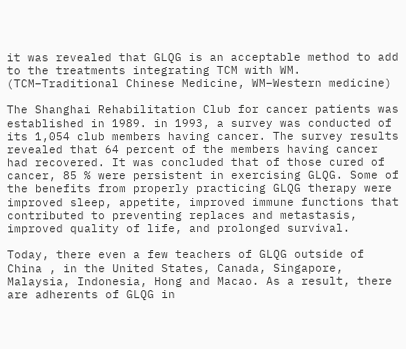it was revealed that GLQG is an acceptable method to add to the treatments integrating TCM with WM. (TCM–Traditional Chinese Medicine, WM–Western medicine)

The Shanghai Rehabilitation Club for cancer patients was established in 1989. in 1993, a survey was conducted of its 1,054 club members having cancer. The survey results revealed that 64 percent of the members having cancer had recovered. It was concluded that of those cured of cancer, 85 % were persistent in exercising GLQG. Some of the benefits from properly practicing GLQG therapy were improved sleep, appetite, improved immune functions that contributed to preventing replaces and metastasis, improved quality of life, and prolonged survival.

Today, there even a few teachers of GLQG outside of China , in the United States, Canada, Singapore, Malaysia, Indonesia, Hong and Macao. As a result, there are adherents of GLQG in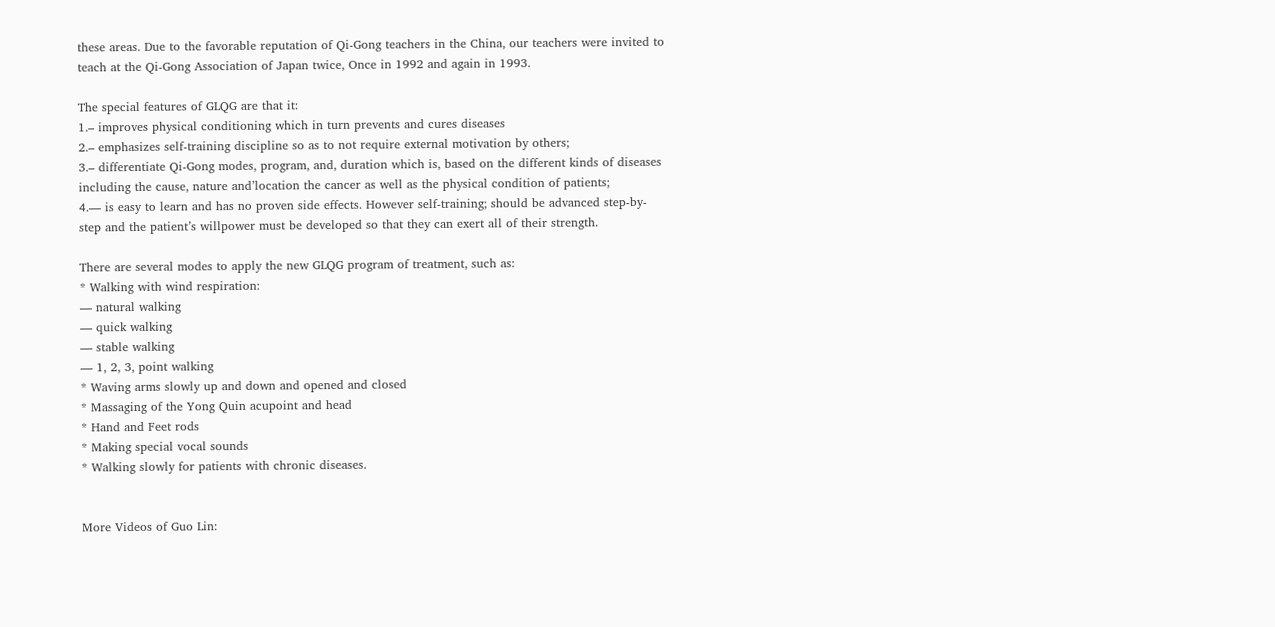these areas. Due to the favorable reputation of Qi-Gong teachers in the China, our teachers were invited to teach at the Qi-Gong Association of Japan twice, Once in 1992 and again in 1993.

The special features of GLQG are that it:
1.– improves physical conditioning which in turn prevents and cures diseases
2.– emphasizes self-training discipline so as to not require external motivation by others;
3.– differentiate Qi-Gong modes, program, and, duration which is, based on the different kinds of diseases including the cause, nature and’location the cancer as well as the physical condition of patients;
4.— is easy to learn and has no proven side effects. However self-training; should be advanced step-by-step and the patient’s willpower must be developed so that they can exert all of their strength.

There are several modes to apply the new GLQG program of treatment, such as:
* Walking with wind respiration:
— natural walking
— quick walking
— stable walking
— 1, 2, 3, point walking
* Waving arms slowly up and down and opened and closed
* Massaging of the Yong Quin acupoint and head
* Hand and Feet rods
* Making special vocal sounds
* Walking slowly for patients with chronic diseases.


More Videos of Guo Lin: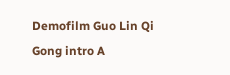Demofilm Guo Lin Qi Gong intro A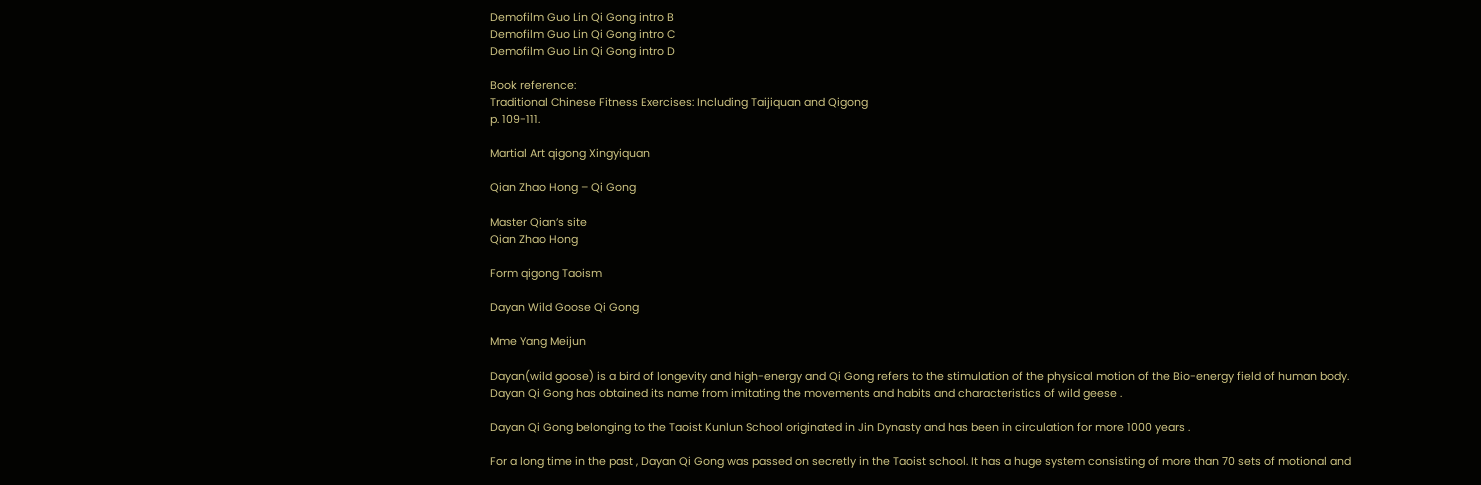Demofilm Guo Lin Qi Gong intro B
Demofilm Guo Lin Qi Gong intro C
Demofilm Guo Lin Qi Gong intro D

Book reference:
Traditional Chinese Fitness Exercises: Including Taijiquan and Qigong
p. 109-111.

Martial Art qigong Xingyiquan

Qian Zhao Hong – Qi Gong

Master Qian’s site
Qian Zhao Hong

Form qigong Taoism

Dayan Wild Goose Qi Gong

Mme Yang Meijun

Dayan(wild goose) is a bird of longevity and high-energy and Qi Gong refers to the stimulation of the physical motion of the Bio-energy field of human body. Dayan Qi Gong has obtained its name from imitating the movements and habits and characteristics of wild geese .

Dayan Qi Gong belonging to the Taoist Kunlun School originated in Jin Dynasty and has been in circulation for more 1000 years .

For a long time in the past , Dayan Qi Gong was passed on secretly in the Taoist school. It has a huge system consisting of more than 70 sets of motional and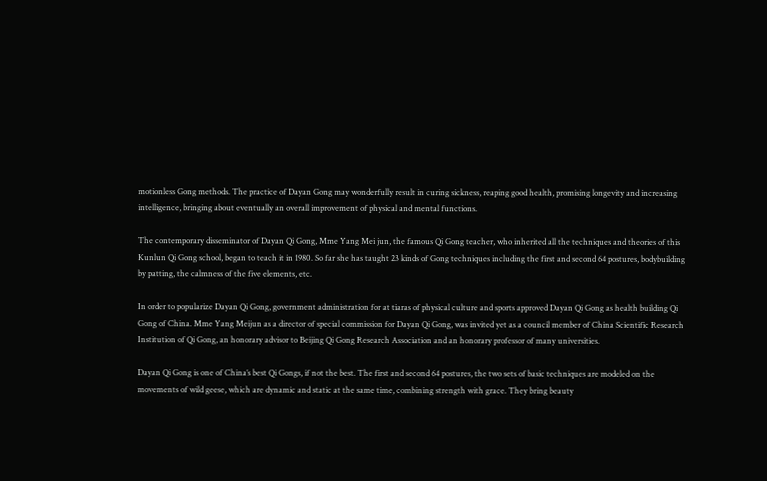motionless Gong methods. The practice of Dayan Gong may wonderfully result in curing sickness, reaping good health, promising longevity and increasing intelligence, bringing about eventually an overall improvement of physical and mental functions.

The contemporary disseminator of Dayan Qi Gong, Mme Yang Mei jun, the famous Qi Gong teacher, who inherited all the techniques and theories of this Kunlun Qi Gong school, began to teach it in 1980. So far she has taught 23 kinds of Gong techniques including the first and second 64 postures, bodybuilding by patting, the calmness of the five elements, etc.

In order to popularize Dayan Qi Gong, government administration for at tiaras of physical culture and sports approved Dayan Qi Gong as health building Qi Gong of China. Mme Yang Meijun as a director of special commission for Dayan Qi Gong, was invited yet as a council member of China Scientific Research Institution of Qi Gong, an honorary advisor to Beijing Qi Gong Research Association and an honorary professor of many universities.

Dayan Qi Gong is one of China’s best Qi Gongs, if not the best. The first and second 64 postures, the two sets of basic techniques are modeled on the movements of wild geese, which are dynamic and static at the same time, combining strength with grace. They bring beauty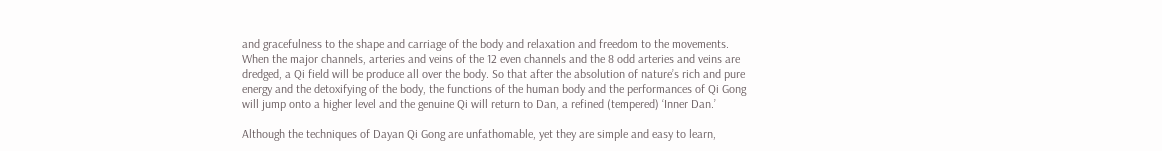and gracefulness to the shape and carriage of the body and relaxation and freedom to the movements. When the major channels, arteries and veins of the 12 even channels and the 8 odd arteries and veins are dredged, a Qi field will be produce all over the body. So that after the absolution of nature’s rich and pure energy and the detoxifying of the body, the functions of the human body and the performances of Qi Gong will jump onto a higher level and the genuine Qi will return to Dan, a refined (tempered) ‘Inner Dan.’

Although the techniques of Dayan Qi Gong are unfathomable, yet they are simple and easy to learn,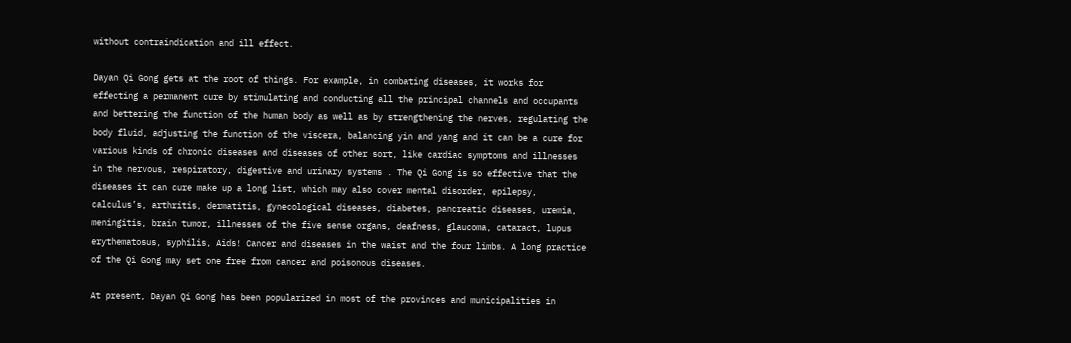without contraindication and ill effect.

Dayan Qi Gong gets at the root of things. For example, in combating diseases, it works for effecting a permanent cure by stimulating and conducting all the principal channels and occupants and bettering the function of the human body as well as by strengthening the nerves, regulating the body fluid, adjusting the function of the viscera, balancing yin and yang and it can be a cure for various kinds of chronic diseases and diseases of other sort, like cardiac symptoms and illnesses in the nervous, respiratory, digestive and urinary systems . The Qi Gong is so effective that the diseases it can cure make up a long list, which may also cover mental disorder, epilepsy, calculus’s, arthritis, dermatitis, gynecological diseases, diabetes, pancreatic diseases, uremia, meningitis, brain tumor, illnesses of the five sense organs, deafness, glaucoma, cataract, lupus erythematosus, syphilis, Aids! Cancer and diseases in the waist and the four limbs. A long practice of the Qi Gong may set one free from cancer and poisonous diseases.

At present, Dayan Qi Gong has been popularized in most of the provinces and municipalities in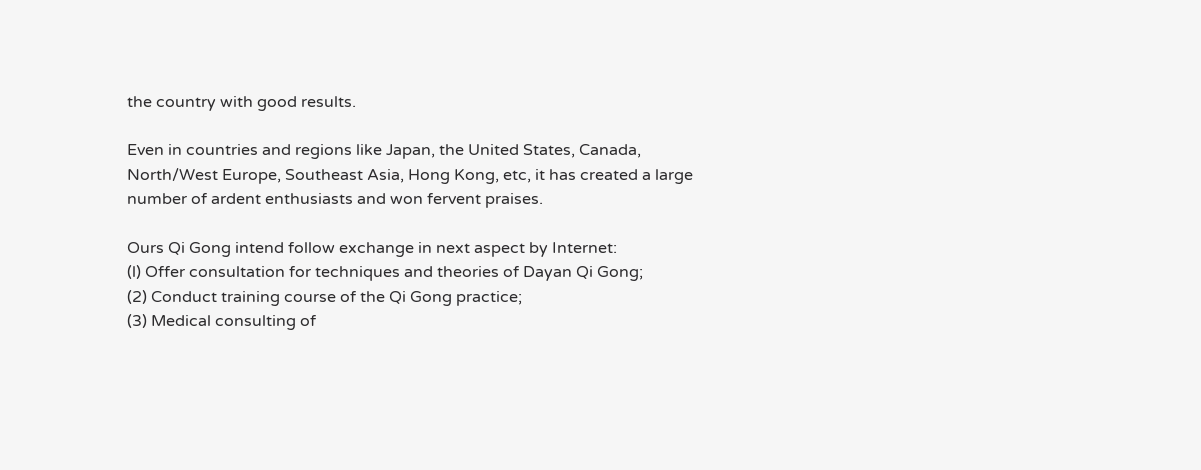the country with good results.

Even in countries and regions like Japan, the United States, Canada, North/West Europe, Southeast Asia, Hong Kong, etc, it has created a large number of ardent enthusiasts and won fervent praises.

Ours Qi Gong intend follow exchange in next aspect by Internet:
(l) Offer consultation for techniques and theories of Dayan Qi Gong;
(2) Conduct training course of the Qi Gong practice;
(3) Medical consulting of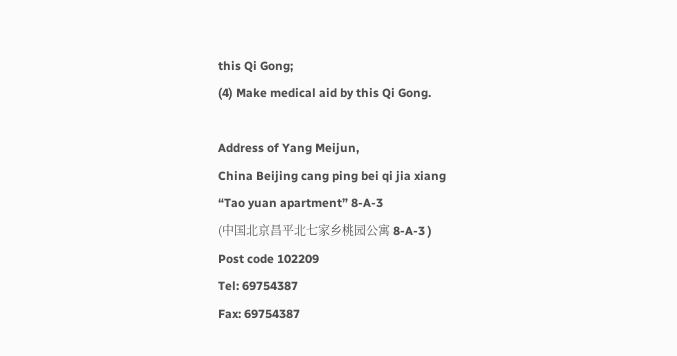this Qi Gong;
(4) Make medical aid by this Qi Gong.

Address of Yang Meijun,
China Beijing cang ping bei qi jia xiang
“Tao yuan apartment” 8-A-3
(中国北京昌平北七家乡桃园公寓 8-A-3 )
Post code 102209
Tel: 69754387
Fax: 69754387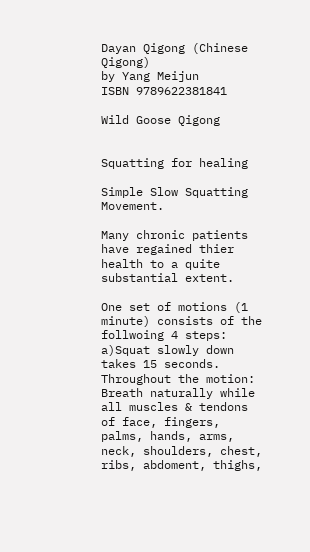Dayan Qigong (Chinese Qigong)
by Yang Meijun
ISBN 9789622381841

Wild Goose Qigong


Squatting for healing

Simple Slow Squatting Movement.

Many chronic patients have regained thier health to a quite substantial extent.

One set of motions (1 minute) consists of the follwoing 4 steps:
a)Squat slowly down takes 15 seconds.
Throughout the motion: Breath naturally while all muscles & tendons of face, fingers, palms, hands, arms, neck, shoulders, chest, ribs, abdoment, thighs,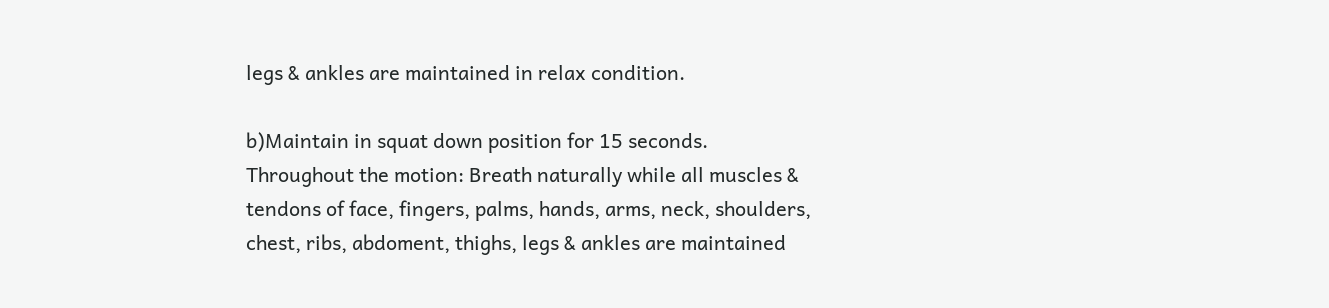legs & ankles are maintained in relax condition.

b)Maintain in squat down position for 15 seconds.
Throughout the motion: Breath naturally while all muscles & tendons of face, fingers, palms, hands, arms, neck, shoulders, chest, ribs, abdoment, thighs, legs & ankles are maintained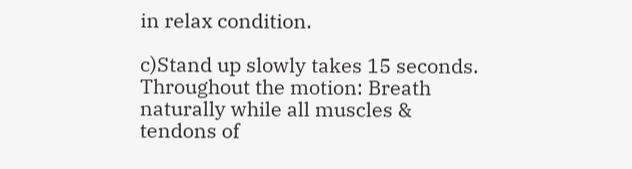in relax condition.

c)Stand up slowly takes 15 seconds.
Throughout the motion: Breath naturally while all muscles & tendons of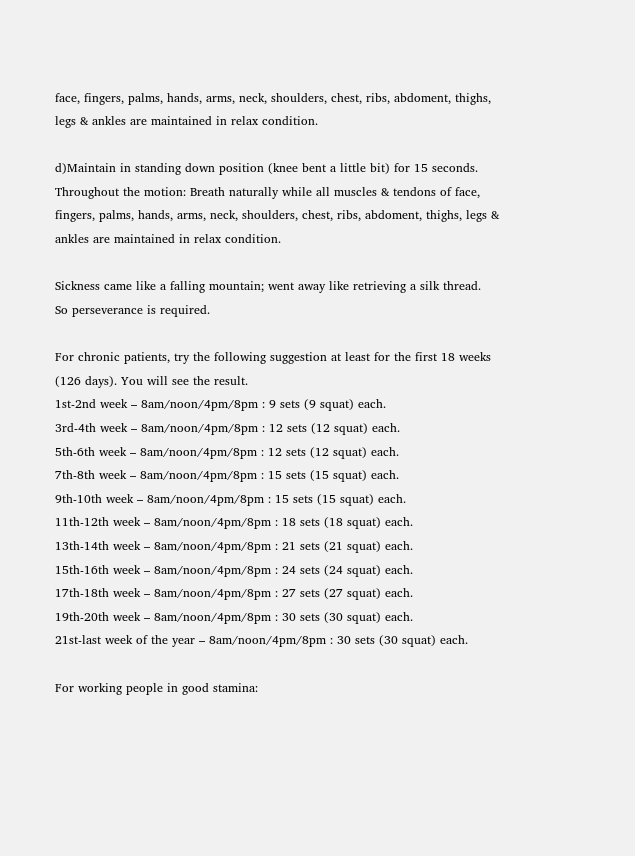face, fingers, palms, hands, arms, neck, shoulders, chest, ribs, abdoment, thighs, legs & ankles are maintained in relax condition.

d)Maintain in standing down position (knee bent a little bit) for 15 seconds.
Throughout the motion: Breath naturally while all muscles & tendons of face, fingers, palms, hands, arms, neck, shoulders, chest, ribs, abdoment, thighs, legs & ankles are maintained in relax condition.

Sickness came like a falling mountain; went away like retrieving a silk thread.
So perseverance is required.

For chronic patients, try the following suggestion at least for the first 18 weeks (126 days). You will see the result.
1st-2nd week – 8am/noon/4pm/8pm : 9 sets (9 squat) each.
3rd-4th week – 8am/noon/4pm/8pm : 12 sets (12 squat) each.
5th-6th week – 8am/noon/4pm/8pm : 12 sets (12 squat) each.
7th-8th week – 8am/noon/4pm/8pm : 15 sets (15 squat) each.
9th-10th week – 8am/noon/4pm/8pm : 15 sets (15 squat) each.
11th-12th week – 8am/noon/4pm/8pm : 18 sets (18 squat) each.
13th-14th week – 8am/noon/4pm/8pm : 21 sets (21 squat) each.
15th-16th week – 8am/noon/4pm/8pm : 24 sets (24 squat) each.
17th-18th week – 8am/noon/4pm/8pm : 27 sets (27 squat) each.
19th-20th week – 8am/noon/4pm/8pm : 30 sets (30 squat) each.
21st-last week of the year – 8am/noon/4pm/8pm : 30 sets (30 squat) each.

For working people in good stamina: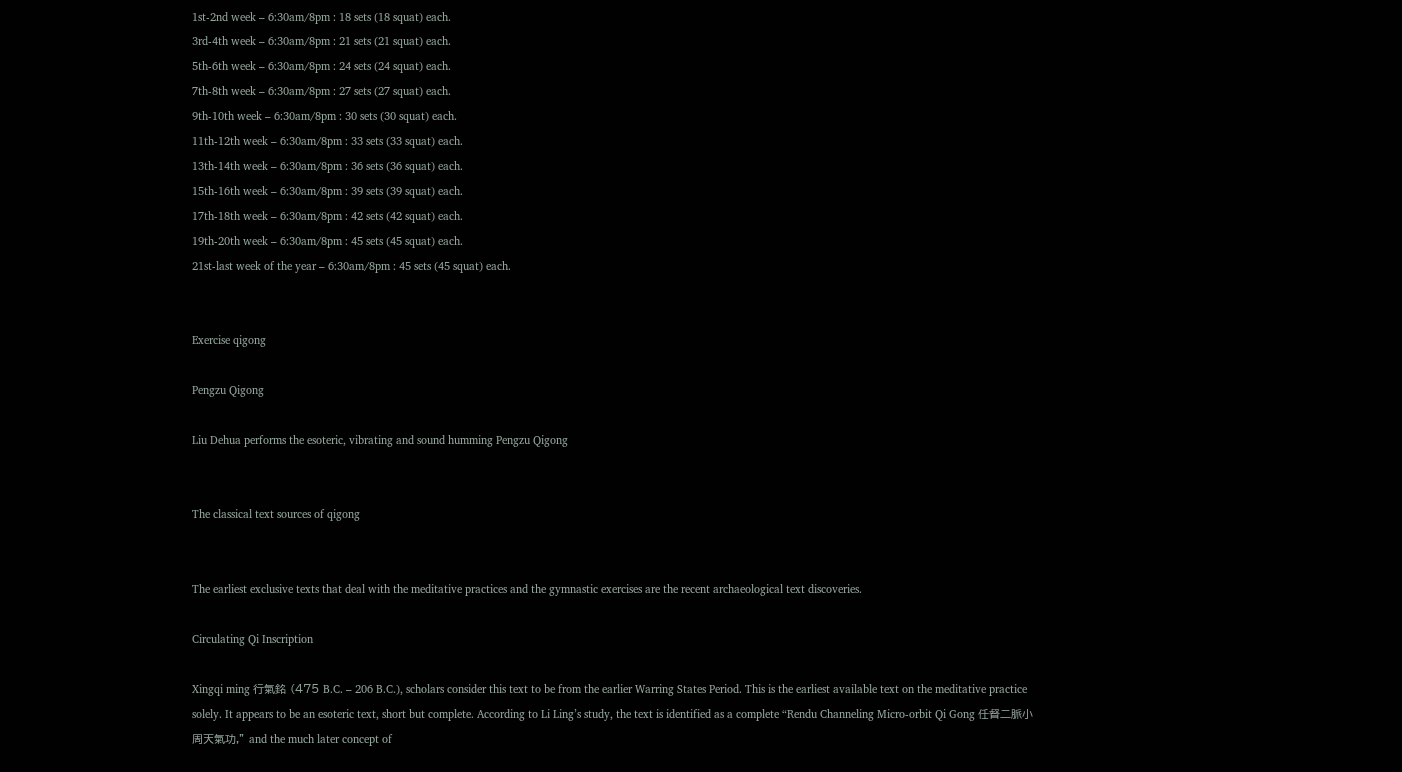1st-2nd week – 6:30am/8pm : 18 sets (18 squat) each.
3rd-4th week – 6:30am/8pm : 21 sets (21 squat) each.
5th-6th week – 6:30am/8pm : 24 sets (24 squat) each.
7th-8th week – 6:30am/8pm : 27 sets (27 squat) each.
9th-10th week – 6:30am/8pm : 30 sets (30 squat) each.
11th-12th week – 6:30am/8pm : 33 sets (33 squat) each.
13th-14th week – 6:30am/8pm : 36 sets (36 squat) each.
15th-16th week – 6:30am/8pm : 39 sets (39 squat) each.
17th-18th week – 6:30am/8pm : 42 sets (42 squat) each.
19th-20th week – 6:30am/8pm : 45 sets (45 squat) each.
21st-last week of the year – 6:30am/8pm : 45 sets (45 squat) each.


Exercise qigong

Pengzu Qigong

Liu Dehua performs the esoteric, vibrating and sound humming Pengzu Qigong


The classical text sources of qigong


The earliest exclusive texts that deal with the meditative practices and the gymnastic exercises are the recent archaeological text discoveries.

Circulating Qi Inscription

Xingqi ming 行氣銘 (475 B.C. – 206 B.C.), scholars consider this text to be from the earlier Warring States Period. This is the earliest available text on the meditative practice solely. It appears to be an esoteric text, short but complete. According to Li Ling’s study, the text is identified as a complete “Rendu Channeling Micro-orbit Qi Gong 任督二脈小周天氣功,” and the much later concept of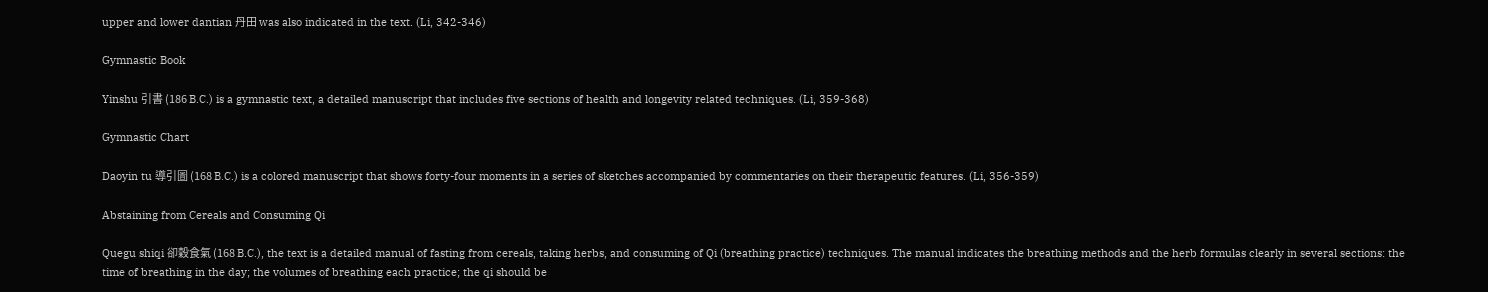upper and lower dantian 丹田 was also indicated in the text. (Li, 342-346)

Gymnastic Book

Yinshu 引書 (186 B.C.) is a gymnastic text, a detailed manuscript that includes five sections of health and longevity related techniques. (Li, 359-368)

Gymnastic Chart

Daoyin tu 導引圖 (168 B.C.) is a colored manuscript that shows forty-four moments in a series of sketches accompanied by commentaries on their therapeutic features. (Li, 356-359)

Abstaining from Cereals and Consuming Qi

Quegu shiqi 卻穀食氣 (168 B.C.), the text is a detailed manual of fasting from cereals, taking herbs, and consuming of Qi (breathing practice) techniques. The manual indicates the breathing methods and the herb formulas clearly in several sections: the time of breathing in the day; the volumes of breathing each practice; the qi should be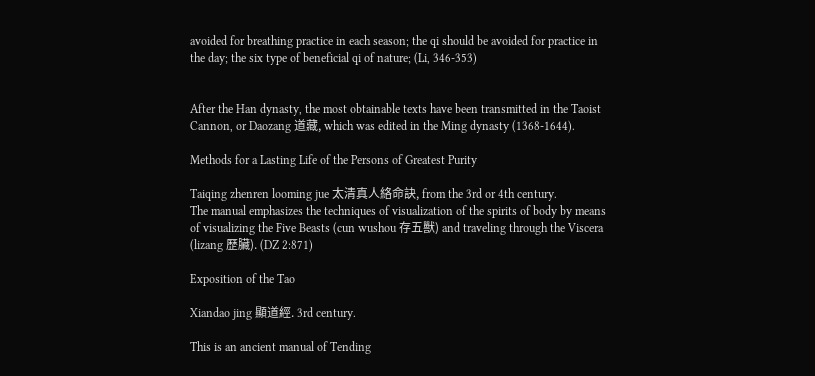avoided for breathing practice in each season; the qi should be avoided for practice in the day; the six type of beneficial qi of nature; (Li, 346-353)


After the Han dynasty, the most obtainable texts have been transmitted in the Taoist Cannon, or Daozang 道藏, which was edited in the Ming dynasty (1368-1644).

Methods for a Lasting Life of the Persons of Greatest Purity

Taiqing zhenren looming jue 太清真人絡命訣, from the 3rd or 4th century.
The manual emphasizes the techniques of visualization of the spirits of body by means of visualizing the Five Beasts (cun wushou 存五獸) and traveling through the Viscera (lizang 歷臟). (DZ 2:871)

Exposition of the Tao

Xiandao jing 顯道經. 3rd century.

This is an ancient manual of Tending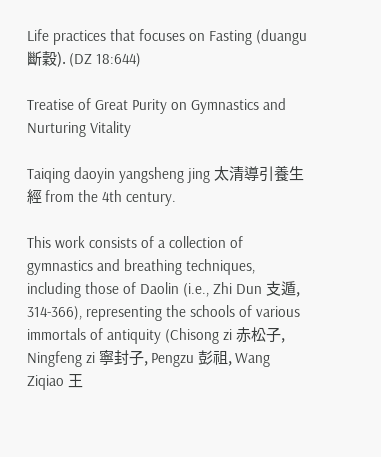Life practices that focuses on Fasting (duangu 斷穀). (DZ 18:644)

Treatise of Great Purity on Gymnastics and Nurturing Vitality

Taiqing daoyin yangsheng jing 太清導引養生經 from the 4th century.

This work consists of a collection of gymnastics and breathing techniques, including those of Daolin (i.e., Zhi Dun 支遁, 314-366), representing the schools of various immortals of antiquity (Chisong zi 赤松子, Ningfeng zi 寧封子, Pengzu 彭祖, Wang Ziqiao 王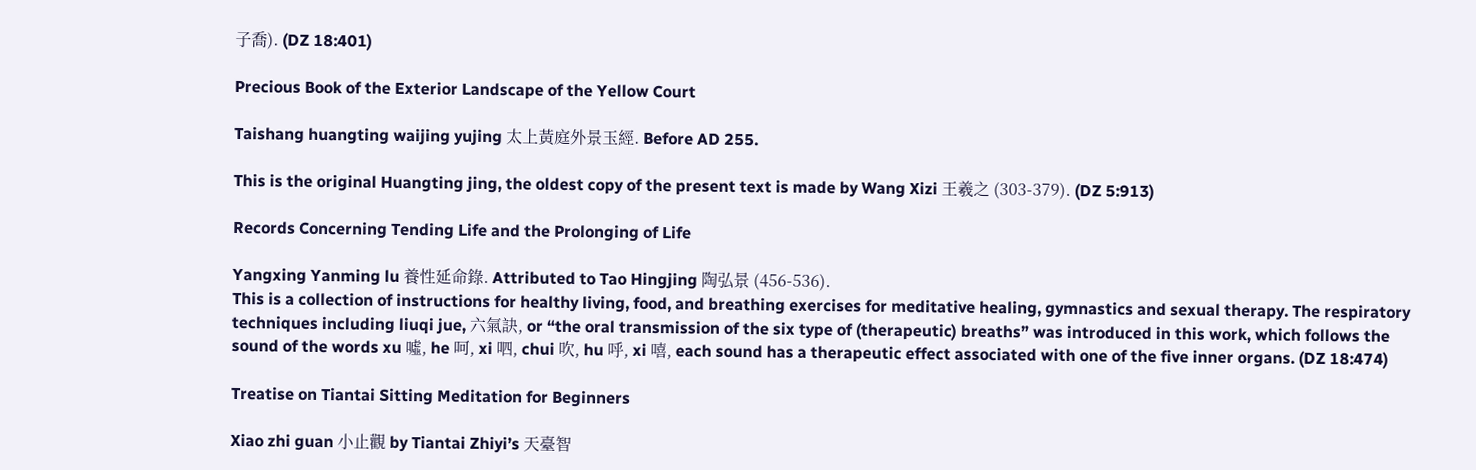子喬). (DZ 18:401)

Precious Book of the Exterior Landscape of the Yellow Court

Taishang huangting waijing yujing 太上黃庭外景玉經. Before AD 255.

This is the original Huangting jing, the oldest copy of the present text is made by Wang Xizi 王羲之 (303-379). (DZ 5:913)

Records Concerning Tending Life and the Prolonging of Life

Yangxing Yanming lu 養性延命錄. Attributed to Tao Hingjing 陶弘景 (456-536).
This is a collection of instructions for healthy living, food, and breathing exercises for meditative healing, gymnastics and sexual therapy. The respiratory techniques including liuqi jue, 六氣訣, or “the oral transmission of the six type of (therapeutic) breaths” was introduced in this work, which follows the sound of the words xu 噓, he 呵, xi 呬, chui 吹, hu 呼, xi 嘻, each sound has a therapeutic effect associated with one of the five inner organs. (DZ 18:474)

Treatise on Tiantai Sitting Meditation for Beginners

Xiao zhi guan 小止觀 by Tiantai Zhiyi’s 天臺智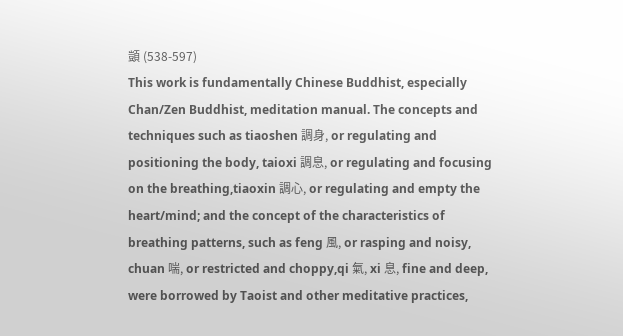顗 (538-597)
This work is fundamentally Chinese Buddhist, especially Chan/Zen Buddhist, meditation manual. The concepts and techniques such as tiaoshen 調身, or regulating and positioning the body, taioxi 調息, or regulating and focusing on the breathing,tiaoxin 調心, or regulating and empty the heart/mind; and the concept of the characteristics of breathing patterns, such as feng 風, or rasping and noisy, chuan 喘, or restricted and choppy,qi 氣, xi 息, fine and deep, were borrowed by Taoist and other meditative practices,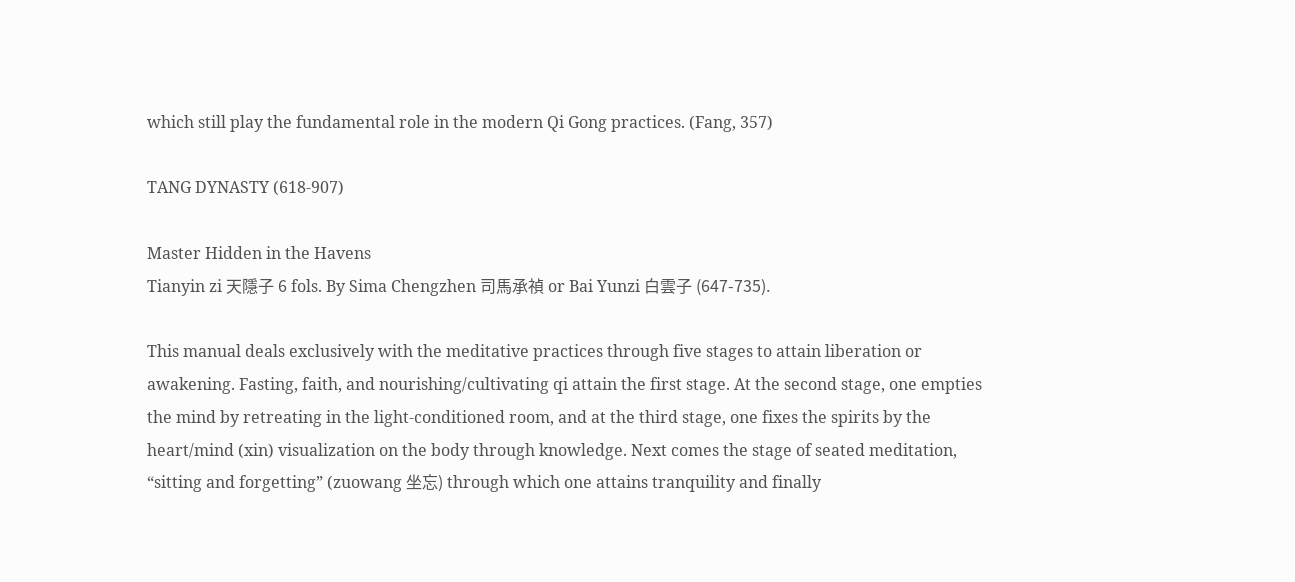which still play the fundamental role in the modern Qi Gong practices. (Fang, 357)

TANG DYNASTY (618-907)

Master Hidden in the Havens
Tianyin zi 天隱子 6 fols. By Sima Chengzhen 司馬承禎 or Bai Yunzi 白雲子 (647-735).

This manual deals exclusively with the meditative practices through five stages to attain liberation or awakening. Fasting, faith, and nourishing/cultivating qi attain the first stage. At the second stage, one empties the mind by retreating in the light-conditioned room, and at the third stage, one fixes the spirits by the heart/mind (xin) visualization on the body through knowledge. Next comes the stage of seated meditation, “sitting and forgetting” (zuowang 坐忘) through which one attains tranquility and finally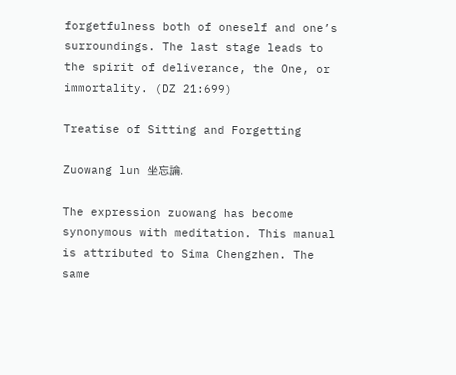forgetfulness both of oneself and one’s surroundings. The last stage leads to the spirit of deliverance, the One, or immortality. (DZ 21:699)

Treatise of Sitting and Forgetting

Zuowang lun 坐忘論.

The expression zuowang has become synonymous with meditation. This manual is attributed to Sima Chengzhen. The same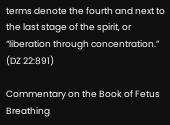terms denote the fourth and next to the last stage of the spirit, or “liberation through concentration.” (DZ 22:891)

Commentary on the Book of Fetus Breathing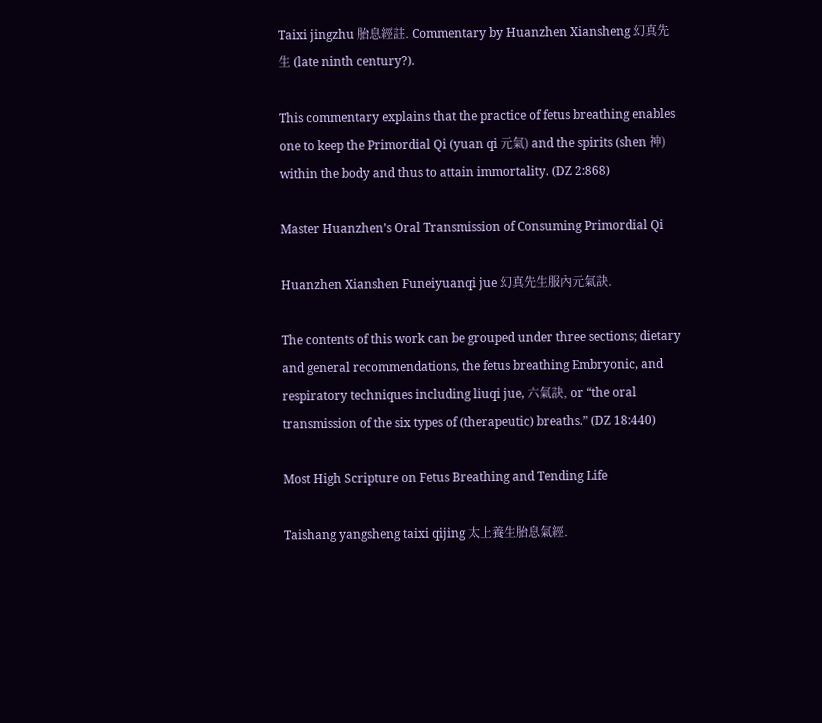Taixi jingzhu 胎息經註. Commentary by Huanzhen Xiansheng 幻真先生 (late ninth century?).

This commentary explains that the practice of fetus breathing enables one to keep the Primordial Qi (yuan qi 元氣) and the spirits (shen 神) within the body and thus to attain immortality. (DZ 2:868)

Master Huanzhen’s Oral Transmission of Consuming Primordial Qi

Huanzhen Xianshen Funeiyuanqi jue 幻真先生服內元氣訣.

The contents of this work can be grouped under three sections; dietary and general recommendations, the fetus breathing Embryonic, and respiratory techniques including liuqi jue, 六氣訣, or “the oral transmission of the six types of (therapeutic) breaths.” (DZ 18:440)

Most High Scripture on Fetus Breathing and Tending Life

Taishang yangsheng taixi qijing 太上養生胎息氣經.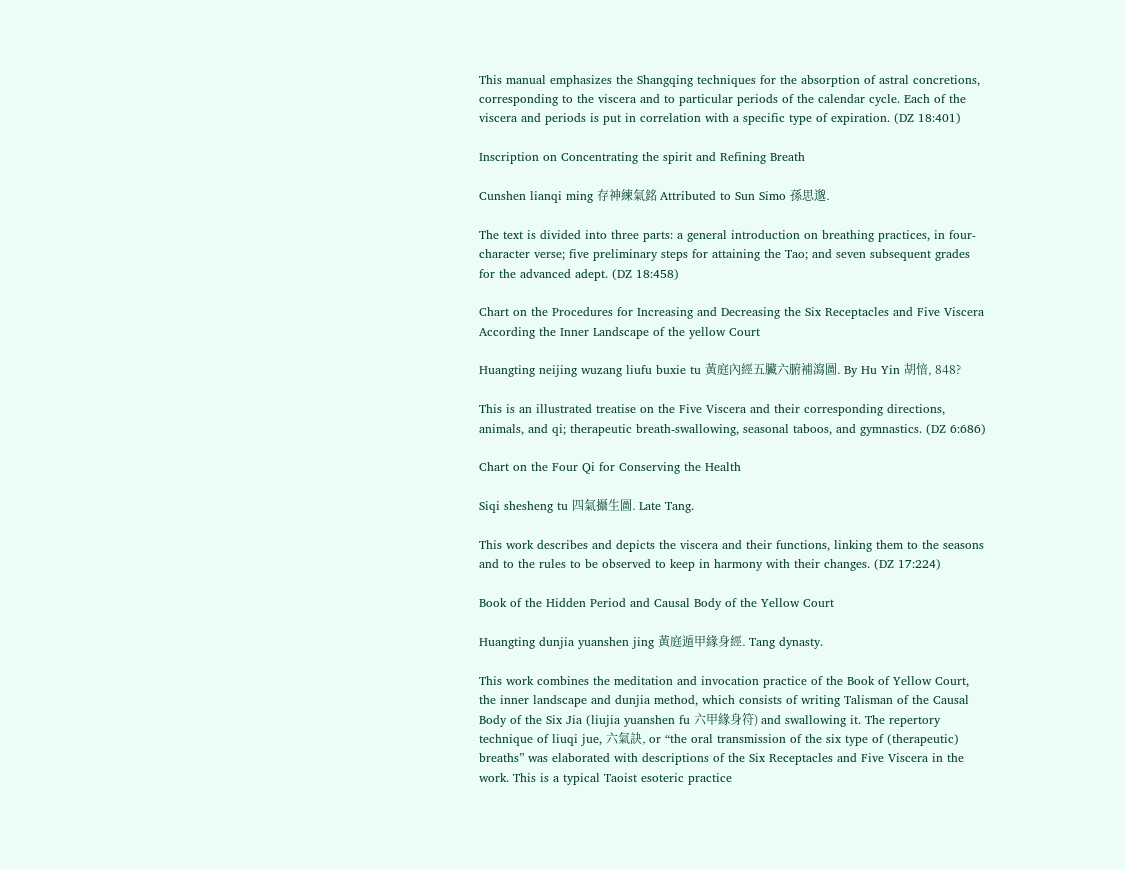This manual emphasizes the Shangqing techniques for the absorption of astral concretions, corresponding to the viscera and to particular periods of the calendar cycle. Each of the viscera and periods is put in correlation with a specific type of expiration. (DZ 18:401)

Inscription on Concentrating the spirit and Refining Breath

Cunshen lianqi ming 存神練氣銘 Attributed to Sun Simo 孫思邈.

The text is divided into three parts: a general introduction on breathing practices, in four-character verse; five preliminary steps for attaining the Tao; and seven subsequent grades for the advanced adept. (DZ 18:458)

Chart on the Procedures for Increasing and Decreasing the Six Receptacles and Five Viscera According the Inner Landscape of the yellow Court

Huangting neijing wuzang liufu buxie tu 黃庭內經五臟六腑補瀉圖. By Hu Yin 胡愔, 848?

This is an illustrated treatise on the Five Viscera and their corresponding directions, animals, and qi; therapeutic breath-swallowing, seasonal taboos, and gymnastics. (DZ 6:686)

Chart on the Four Qi for Conserving the Health

Siqi shesheng tu 四氣攝生圖. Late Tang.

This work describes and depicts the viscera and their functions, linking them to the seasons and to the rules to be observed to keep in harmony with their changes. (DZ 17:224)

Book of the Hidden Period and Causal Body of the Yellow Court

Huangting dunjia yuanshen jing 黃庭遁甲緣身經. Tang dynasty.

This work combines the meditation and invocation practice of the Book of Yellow Court, the inner landscape and dunjia method, which consists of writing Talisman of the Causal Body of the Six Jia (liujia yuanshen fu 六甲緣身符) and swallowing it. The repertory technique of liuqi jue, 六氣訣, or “the oral transmission of the six type of (therapeutic) breaths” was elaborated with descriptions of the Six Receptacles and Five Viscera in the work. This is a typical Taoist esoteric practice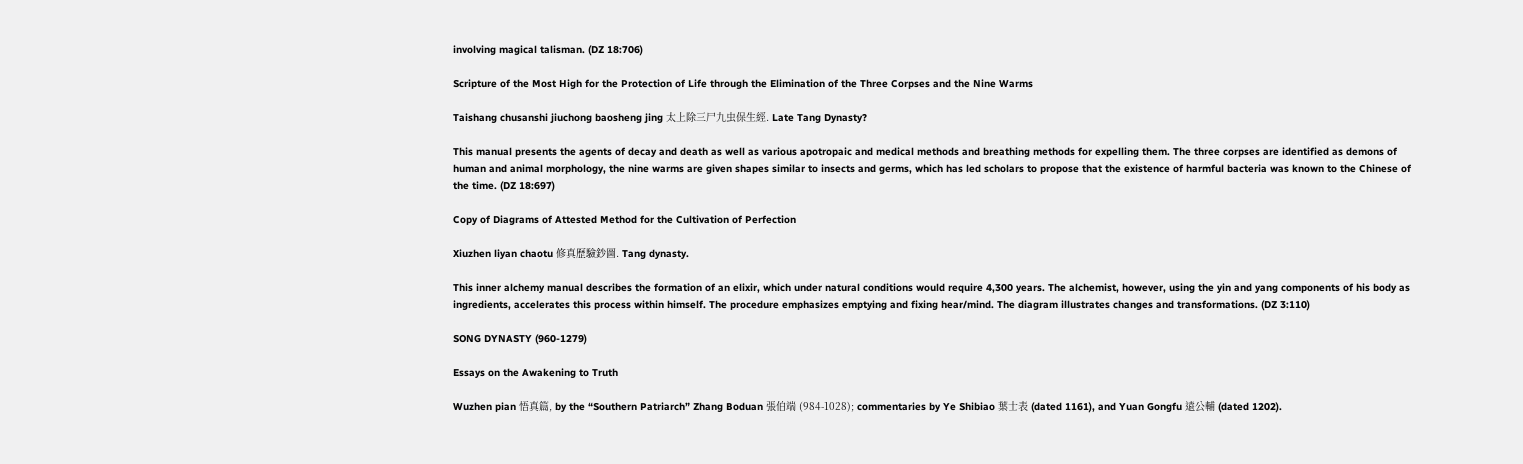involving magical talisman. (DZ 18:706)

Scripture of the Most High for the Protection of Life through the Elimination of the Three Corpses and the Nine Warms

Taishang chusanshi jiuchong baosheng jing 太上除三尸九虫保生經. Late Tang Dynasty?

This manual presents the agents of decay and death as well as various apotropaic and medical methods and breathing methods for expelling them. The three corpses are identified as demons of human and animal morphology, the nine warms are given shapes similar to insects and germs, which has led scholars to propose that the existence of harmful bacteria was known to the Chinese of the time. (DZ 18:697)

Copy of Diagrams of Attested Method for the Cultivation of Perfection

Xiuzhen liyan chaotu 修真歷驗鈔圖. Tang dynasty.

This inner alchemy manual describes the formation of an elixir, which under natural conditions would require 4,300 years. The alchemist, however, using the yin and yang components of his body as ingredients, accelerates this process within himself. The procedure emphasizes emptying and fixing hear/mind. The diagram illustrates changes and transformations. (DZ 3:110)

SONG DYNASTY (960-1279)

Essays on the Awakening to Truth

Wuzhen pian 悟真篇, by the “Southern Patriarch” Zhang Boduan 張伯端 (984-1028); commentaries by Ye Shibiao 葉士表 (dated 1161), and Yuan Gongfu 遠公輔 (dated 1202).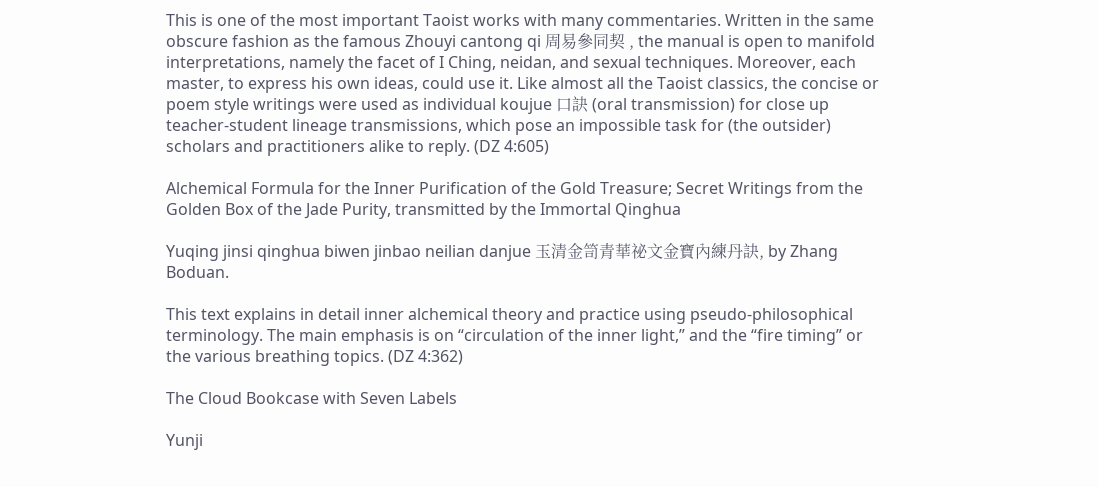This is one of the most important Taoist works with many commentaries. Written in the same obscure fashion as the famous Zhouyi cantong qi 周易參同契 , the manual is open to manifold interpretations, namely the facet of I Ching, neidan, and sexual techniques. Moreover, each master, to express his own ideas, could use it. Like almost all the Taoist classics, the concise or poem style writings were used as individual koujue 口訣 (oral transmission) for close up teacher-student lineage transmissions, which pose an impossible task for (the outsider) scholars and practitioners alike to reply. (DZ 4:605)

Alchemical Formula for the Inner Purification of the Gold Treasure; Secret Writings from the Golden Box of the Jade Purity, transmitted by the Immortal Qinghua

Yuqing jinsi qinghua biwen jinbao neilian danjue 玉清金笥青華祕文金寶內練丹訣, by Zhang Boduan.

This text explains in detail inner alchemical theory and practice using pseudo-philosophical terminology. The main emphasis is on “circulation of the inner light,” and the “fire timing” or the various breathing topics. (DZ 4:362)

The Cloud Bookcase with Seven Labels

Yunji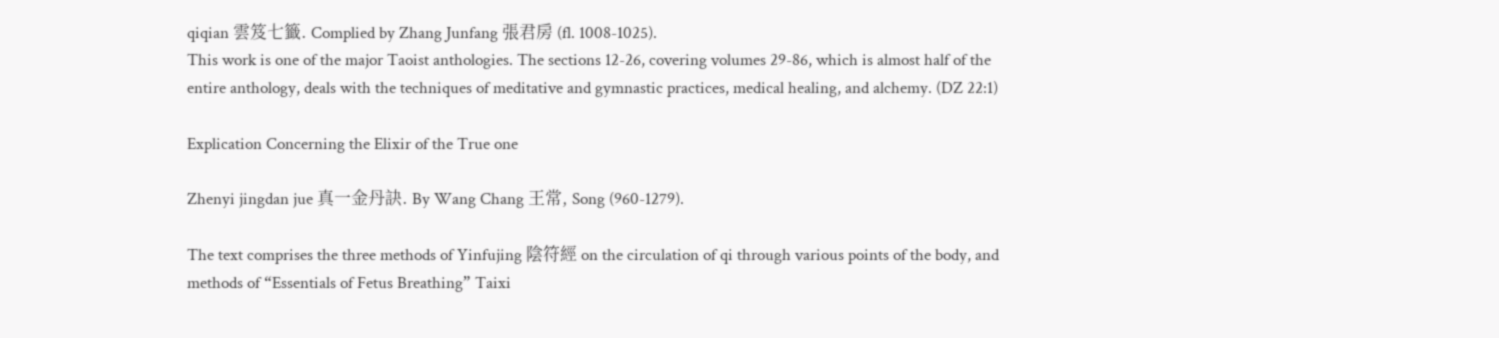qiqian 雲笈七籤. Complied by Zhang Junfang 張君房 (fl. 1008-1025).
This work is one of the major Taoist anthologies. The sections 12-26, covering volumes 29-86, which is almost half of the entire anthology, deals with the techniques of meditative and gymnastic practices, medical healing, and alchemy. (DZ 22:1)

Explication Concerning the Elixir of the True one

Zhenyi jingdan jue 真一金丹訣. By Wang Chang 王常, Song (960-1279).

The text comprises the three methods of Yinfujing 陰符經 on the circulation of qi through various points of the body, and methods of “Essentials of Fetus Breathing” Taixi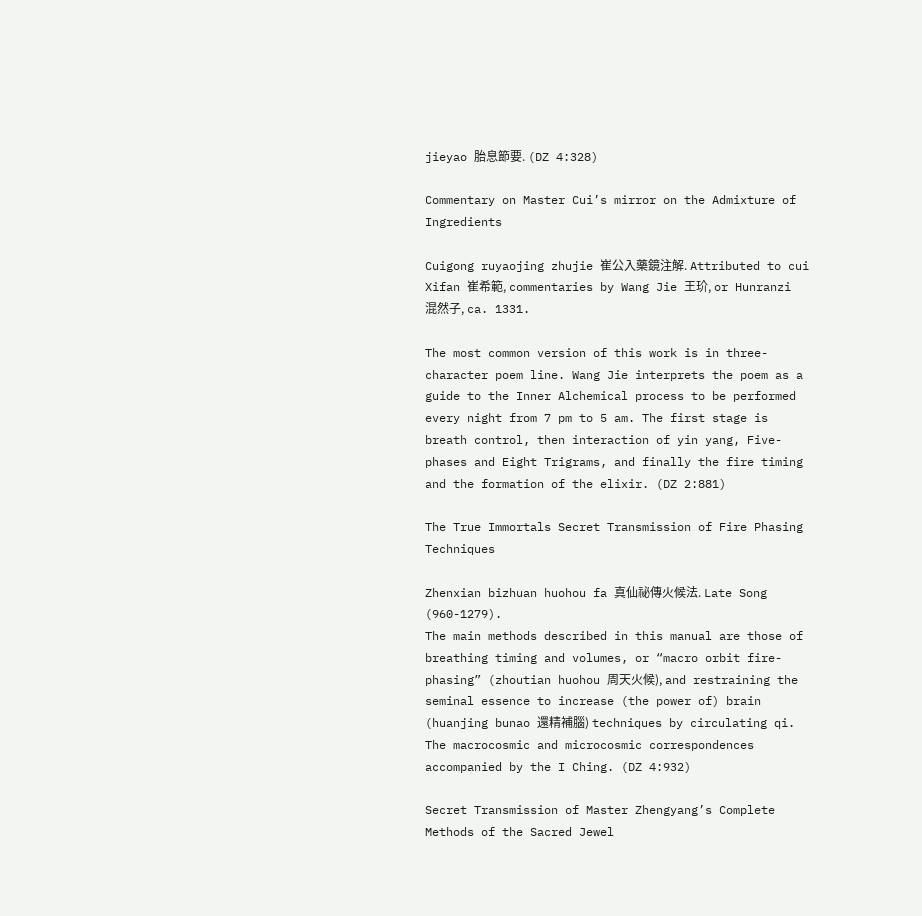jieyao 胎息節要. (DZ 4:328)

Commentary on Master Cui’s mirror on the Admixture of Ingredients

Cuigong ruyaojing zhujie 崔公入藥鏡注解. Attributed to cui Xifan 崔希範, commentaries by Wang Jie 王玠, or Hunranzi 混然子, ca. 1331.

The most common version of this work is in three-character poem line. Wang Jie interprets the poem as a guide to the Inner Alchemical process to be performed every night from 7 pm to 5 am. The first stage is breath control, then interaction of yin yang, Five-phases and Eight Trigrams, and finally the fire timing and the formation of the elixir. (DZ 2:881)

The True Immortals Secret Transmission of Fire Phasing Techniques

Zhenxian bizhuan huohou fa 真仙祕傳火候法. Late Song (960-1279).
The main methods described in this manual are those of breathing timing and volumes, or “macro orbit fire-phasing” (zhoutian huohou 周天火候), and restraining the seminal essence to increase (the power of) brain (huanjing bunao 還精補腦) techniques by circulating qi. The macrocosmic and microcosmic correspondences accompanied by the I Ching. (DZ 4:932)

Secret Transmission of Master Zhengyang’s Complete Methods of the Sacred Jewel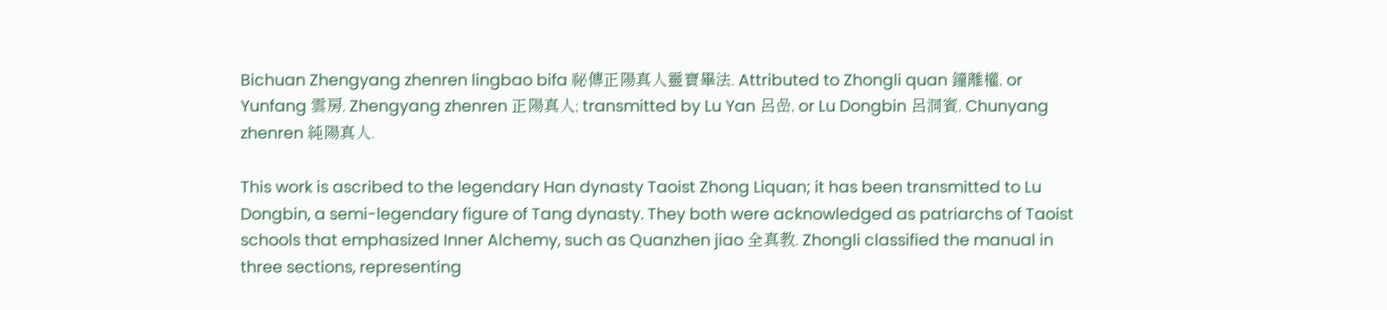Bichuan Zhengyang zhenren lingbao bifa 祕傳正陽真人靈寶畢法. Attributed to Zhongli quan 鐘離權, or Yunfang 雲房, Zhengyang zhenren 正陽真人; transmitted by Lu Yan 呂嵒, or Lu Dongbin 呂洞賓, Chunyang zhenren 純陽真人.

This work is ascribed to the legendary Han dynasty Taoist Zhong Liquan; it has been transmitted to Lu Dongbin, a semi-legendary figure of Tang dynasty. They both were acknowledged as patriarchs of Taoist schools that emphasized Inner Alchemy, such as Quanzhen jiao 全真教. Zhongli classified the manual in three sections, representing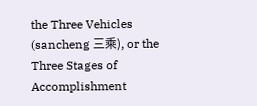the Three Vehicles (sancheng 三乘), or the Three Stages of Accomplishment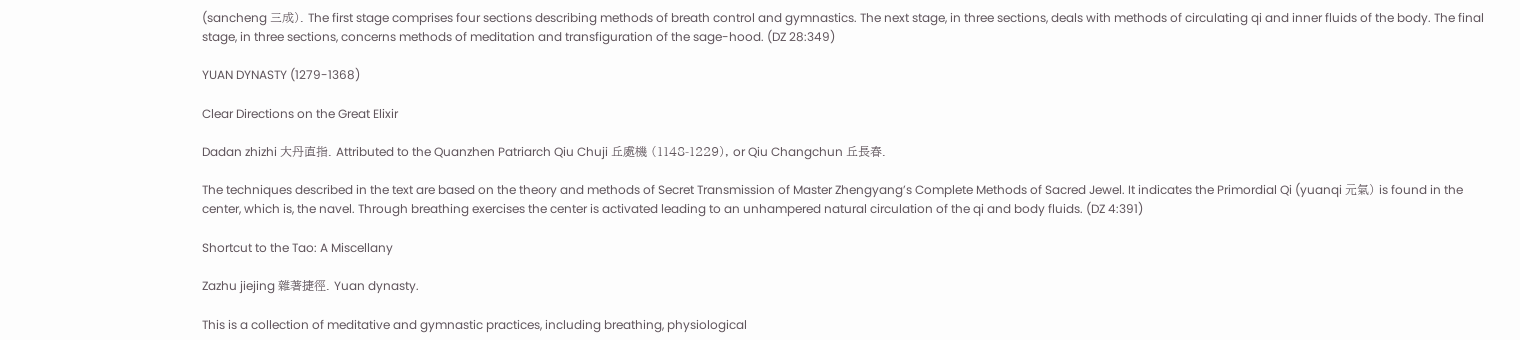(sancheng 三成). The first stage comprises four sections describing methods of breath control and gymnastics. The next stage, in three sections, deals with methods of circulating qi and inner fluids of the body. The final stage, in three sections, concerns methods of meditation and transfiguration of the sage-hood. (DZ 28:349)

YUAN DYNASTY (1279-1368)

Clear Directions on the Great Elixir

Dadan zhizhi 大丹直指. Attributed to the Quanzhen Patriarch Qiu Chuji 丘處機 (1148-1229), or Qiu Changchun 丘長春.

The techniques described in the text are based on the theory and methods of Secret Transmission of Master Zhengyang’s Complete Methods of Sacred Jewel. It indicates the Primordial Qi (yuanqi 元氣) is found in the center, which is, the navel. Through breathing exercises the center is activated leading to an unhampered natural circulation of the qi and body fluids. (DZ 4:391)

Shortcut to the Tao: A Miscellany

Zazhu jiejing 雜著捷徑. Yuan dynasty.

This is a collection of meditative and gymnastic practices, including breathing, physiological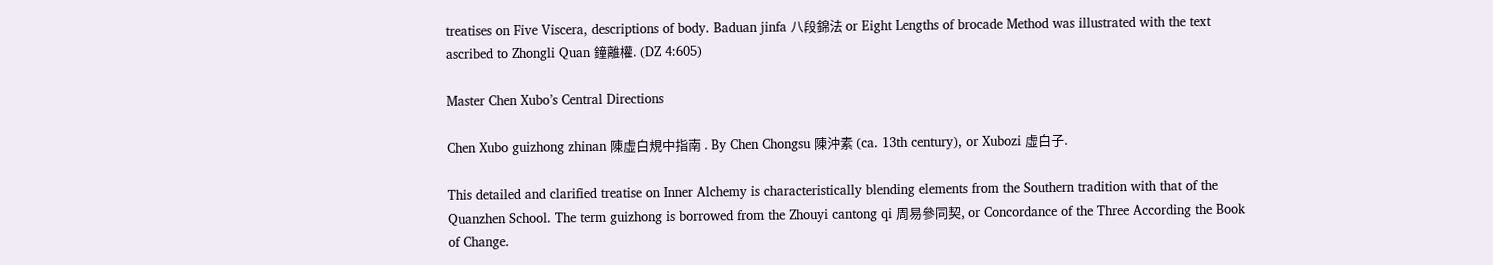treatises on Five Viscera, descriptions of body. Baduan jinfa 八段錦法 or Eight Lengths of brocade Method was illustrated with the text ascribed to Zhongli Quan 鐘離權. (DZ 4:605)

Master Chen Xubo’s Central Directions

Chen Xubo guizhong zhinan 陳虛白規中指南 . By Chen Chongsu 陳沖素 (ca. 13th century), or Xubozi 虛白子.

This detailed and clarified treatise on Inner Alchemy is characteristically blending elements from the Southern tradition with that of the Quanzhen School. The term guizhong is borrowed from the Zhouyi cantong qi 周易參同契, or Concordance of the Three According the Book of Change.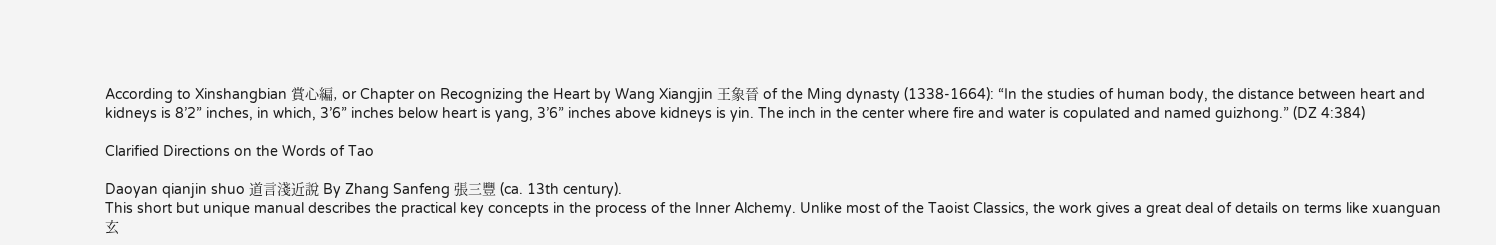According to Xinshangbian 賞心編, or Chapter on Recognizing the Heart by Wang Xiangjin 王象晉 of the Ming dynasty (1338-1664): “In the studies of human body, the distance between heart and kidneys is 8’2” inches, in which, 3’6” inches below heart is yang, 3’6” inches above kidneys is yin. The inch in the center where fire and water is copulated and named guizhong.” (DZ 4:384)

Clarified Directions on the Words of Tao

Daoyan qianjin shuo 道言淺近說 By Zhang Sanfeng 張三豐 (ca. 13th century).
This short but unique manual describes the practical key concepts in the process of the Inner Alchemy. Unlike most of the Taoist Classics, the work gives a great deal of details on terms like xuanguan 玄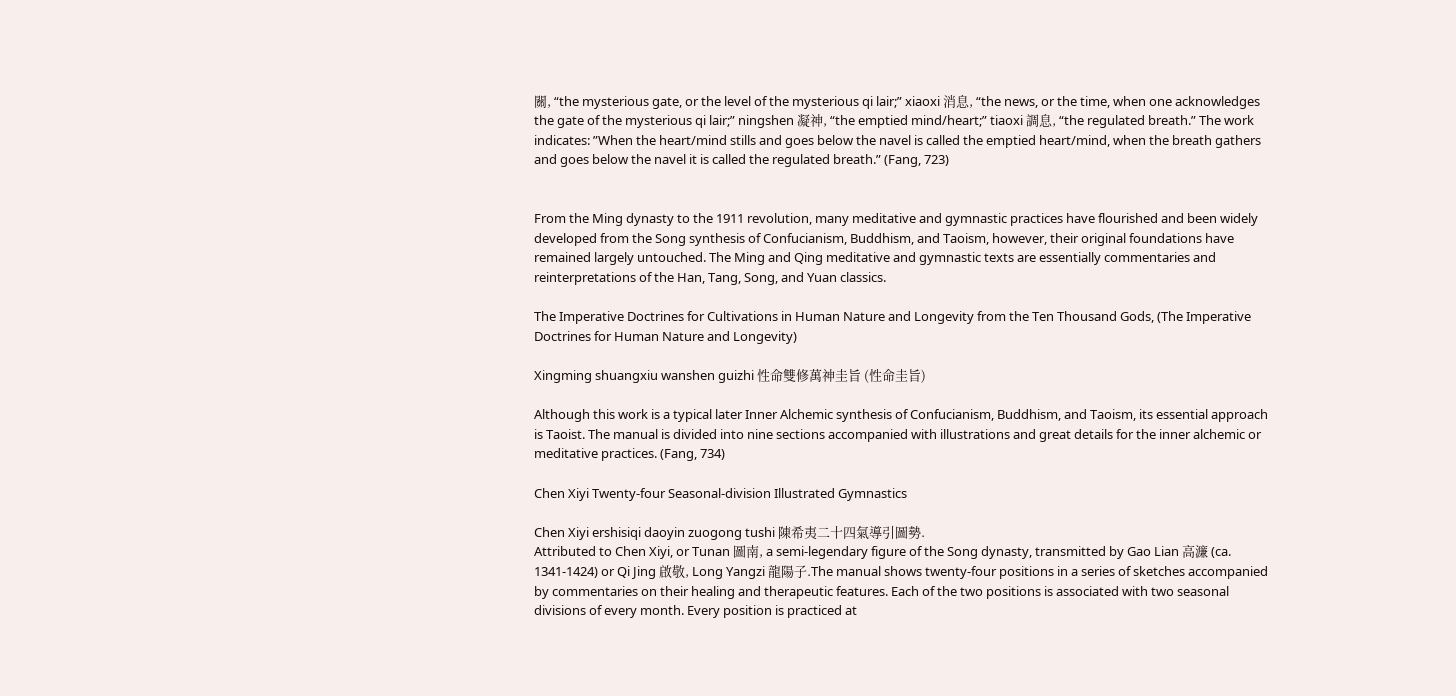關, “the mysterious gate, or the level of the mysterious qi lair;” xiaoxi 消息, “the news, or the time, when one acknowledges the gate of the mysterious qi lair;” ningshen 凝神, “the emptied mind/heart;” tiaoxi 調息, “the regulated breath.” The work indicates: ”When the heart/mind stills and goes below the navel is called the emptied heart/mind, when the breath gathers and goes below the navel it is called the regulated breath.” (Fang, 723)


From the Ming dynasty to the 1911 revolution, many meditative and gymnastic practices have flourished and been widely developed from the Song synthesis of Confucianism, Buddhism, and Taoism, however, their original foundations have remained largely untouched. The Ming and Qing meditative and gymnastic texts are essentially commentaries and reinterpretations of the Han, Tang, Song, and Yuan classics.

The Imperative Doctrines for Cultivations in Human Nature and Longevity from the Ten Thousand Gods, (The Imperative Doctrines for Human Nature and Longevity)

Xingming shuangxiu wanshen guizhi 性命雙修萬神圭旨 (性命圭旨)

Although this work is a typical later Inner Alchemic synthesis of Confucianism, Buddhism, and Taoism, its essential approach is Taoist. The manual is divided into nine sections accompanied with illustrations and great details for the inner alchemic or meditative practices. (Fang, 734)

Chen Xiyi Twenty-four Seasonal-division Illustrated Gymnastics

Chen Xiyi ershisiqi daoyin zuogong tushi 陳希夷二十四氣導引圖勢.
Attributed to Chen Xiyi, or Tunan 圖南, a semi-legendary figure of the Song dynasty, transmitted by Gao Lian 高濂 (ca. 1341-1424) or Qi Jing 啟敬, Long Yangzi 龍陽子.The manual shows twenty-four positions in a series of sketches accompanied by commentaries on their healing and therapeutic features. Each of the two positions is associated with two seasonal divisions of every month. Every position is practiced at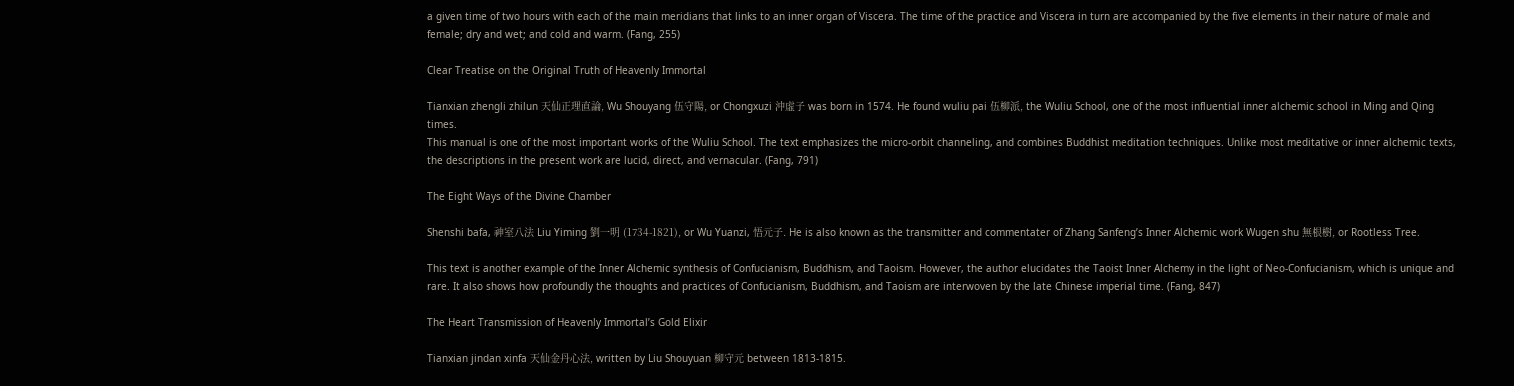a given time of two hours with each of the main meridians that links to an inner organ of Viscera. The time of the practice and Viscera in turn are accompanied by the five elements in their nature of male and female; dry and wet; and cold and warm. (Fang, 255)

Clear Treatise on the Original Truth of Heavenly Immortal

Tianxian zhengli zhilun 天仙正理直論, Wu Shouyang 伍守陽, or Chongxuzi 沖虛子 was born in 1574. He found wuliu pai 伍柳派, the Wuliu School, one of the most influential inner alchemic school in Ming and Qing times.
This manual is one of the most important works of the Wuliu School. The text emphasizes the micro-orbit channeling, and combines Buddhist meditation techniques. Unlike most meditative or inner alchemic texts, the descriptions in the present work are lucid, direct, and vernacular. (Fang, 791)

The Eight Ways of the Divine Chamber

Shenshi bafa, 神室八法 Liu Yiming 劉一明 (1734-1821), or Wu Yuanzi, 悟元子. He is also known as the transmitter and commentater of Zhang Sanfeng’s Inner Alchemic work Wugen shu 無根樹, or Rootless Tree.

This text is another example of the Inner Alchemic synthesis of Confucianism, Buddhism, and Taoism. However, the author elucidates the Taoist Inner Alchemy in the light of Neo-Confucianism, which is unique and rare. It also shows how profoundly the thoughts and practices of Confucianism, Buddhism, and Taoism are interwoven by the late Chinese imperial time. (Fang, 847)

The Heart Transmission of Heavenly Immortal’s Gold Elixir

Tianxian jindan xinfa 天仙金丹心法, written by Liu Shouyuan 柳守元 between 1813-1815.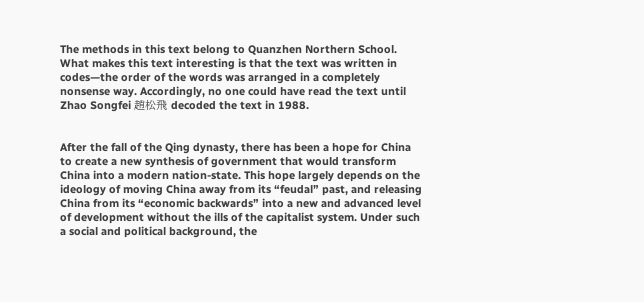The methods in this text belong to Quanzhen Northern School. What makes this text interesting is that the text was written in codes—the order of the words was arranged in a completely nonsense way. Accordingly, no one could have read the text until Zhao Songfei 趙松飛 decoded the text in 1988.


After the fall of the Qing dynasty, there has been a hope for China to create a new synthesis of government that would transform China into a modern nation-state. This hope largely depends on the ideology of moving China away from its “feudal” past, and releasing China from its “economic backwards” into a new and advanced level of development without the ills of the capitalist system. Under such a social and political background, the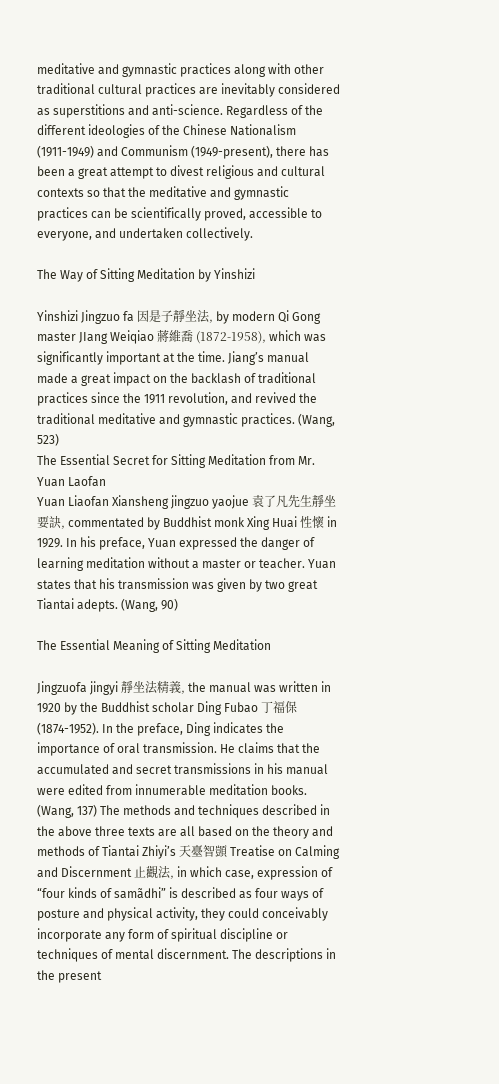meditative and gymnastic practices along with other traditional cultural practices are inevitably considered as superstitions and anti-science. Regardless of the different ideologies of the Chinese Nationalism (1911-1949) and Communism (1949-present), there has been a great attempt to divest religious and cultural contexts so that the meditative and gymnastic practices can be scientifically proved, accessible to everyone, and undertaken collectively.

The Way of Sitting Meditation by Yinshizi

Yinshizi Jingzuo fa 因是子靜坐法, by modern Qi Gong master JIang Weiqiao 蔣維喬 (1872-1958), which was significantly important at the time. Jiang’s manual made a great impact on the backlash of traditional practices since the 1911 revolution, and revived the traditional meditative and gymnastic practices. (Wang, 523)
The Essential Secret for Sitting Meditation from Mr. Yuan Laofan
Yuan Liaofan Xiansheng jingzuo yaojue 袁了凡先生靜坐要訣, commentated by Buddhist monk Xing Huai 性懷 in 1929. In his preface, Yuan expressed the danger of learning meditation without a master or teacher. Yuan states that his transmission was given by two great Tiantai adepts. (Wang, 90)

The Essential Meaning of Sitting Meditation

Jingzuofa jingyi 靜坐法精義, the manual was written in 1920 by the Buddhist scholar Ding Fubao 丁福保 (1874-1952). In the preface, Ding indicates the importance of oral transmission. He claims that the accumulated and secret transmissions in his manual were edited from innumerable meditation books. (Wang, 137) The methods and techniques described in the above three texts are all based on the theory and methods of Tiantai Zhiyi’s 天臺智顗 Treatise on Calming and Discernment 止觀法, in which case, expression of “four kinds of samãdhi” is described as four ways of posture and physical activity, they could conceivably incorporate any form of spiritual discipline or techniques of mental discernment. The descriptions in the present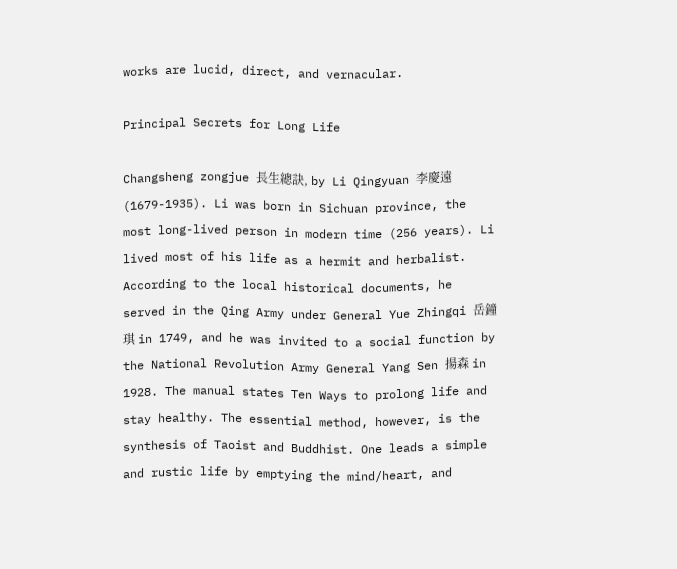works are lucid, direct, and vernacular.

Principal Secrets for Long Life

Changsheng zongjue 長生總訣, by Li Qingyuan 李慶遠 (1679-1935). Li was born in Sichuan province, the most long-lived person in modern time (256 years). Li lived most of his life as a hermit and herbalist. According to the local historical documents, he served in the Qing Army under General Yue Zhingqi 岳鐘琪 in 1749, and he was invited to a social function by the National Revolution Army General Yang Sen 揚森 in 1928. The manual states Ten Ways to prolong life and stay healthy. The essential method, however, is the synthesis of Taoist and Buddhist. One leads a simple and rustic life by emptying the mind/heart, and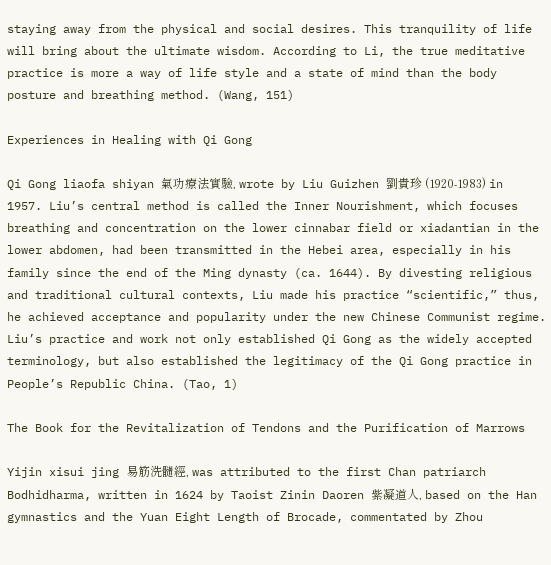staying away from the physical and social desires. This tranquility of life will bring about the ultimate wisdom. According to Li, the true meditative practice is more a way of life style and a state of mind than the body posture and breathing method. (Wang, 151)

Experiences in Healing with Qi Gong

Qi Gong liaofa shiyan 氣功療法實驗, wrote by Liu Guizhen 劉貴珍 (1920-1983) in 1957. Liu’s central method is called the Inner Nourishment, which focuses breathing and concentration on the lower cinnabar field or xiadantian in the lower abdomen, had been transmitted in the Hebei area, especially in his family since the end of the Ming dynasty (ca. 1644). By divesting religious and traditional cultural contexts, Liu made his practice “scientific,” thus, he achieved acceptance and popularity under the new Chinese Communist regime. Liu’s practice and work not only established Qi Gong as the widely accepted terminology, but also established the legitimacy of the Qi Gong practice in People’s Republic China. (Tao, 1)

The Book for the Revitalization of Tendons and the Purification of Marrows

Yijin xisui jing 易筋洗髓經, was attributed to the first Chan patriarch Bodhidharma, written in 1624 by Taoist Zinin Daoren 紫凝道人, based on the Han gymnastics and the Yuan Eight Length of Brocade, commentated by Zhou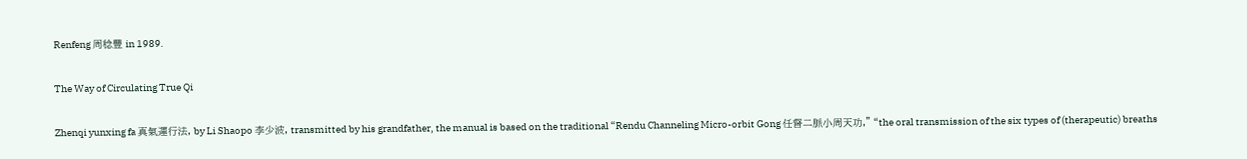Renfeng 周稔豐 in 1989.

The Way of Circulating True Qi

Zhenqi yunxing fa 真氣運行法, by Li Shaopo 李少波, transmitted by his grandfather, the manual is based on the traditional “Rendu Channeling Micro-orbit Gong 任督二脈小周天功,” “the oral transmission of the six types of (therapeutic) breaths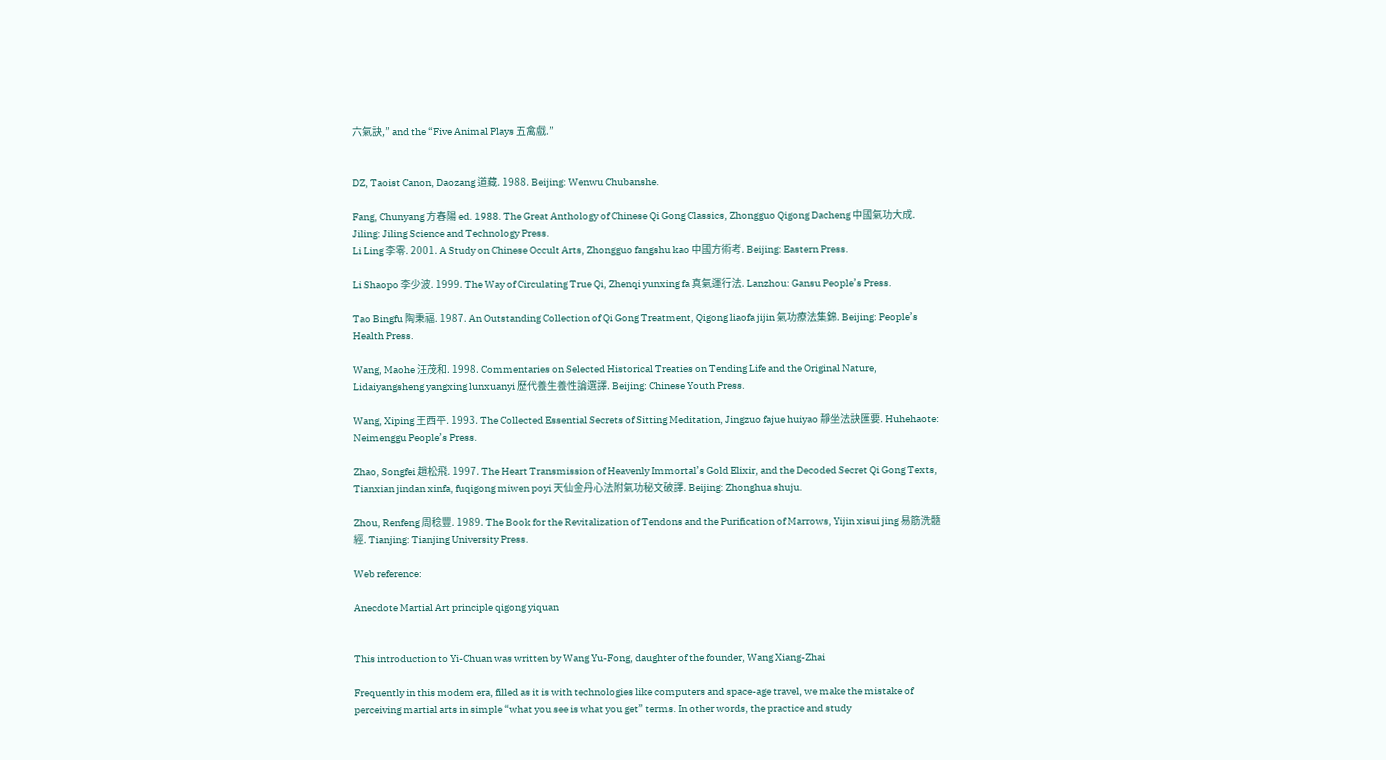六氣訣,” and the “Five Animal Plays 五禽戲.”


DZ, Taoist Canon, Daozang 道藏. 1988. Beijing: Wenwu Chubanshe.

Fang, Chunyang 方春陽 ed. 1988. The Great Anthology of Chinese Qi Gong Classics, Zhongguo Qigong Dacheng 中國氣功大成. Jiling: Jiling Science and Technology Press.
Li Ling 李零. 2001. A Study on Chinese Occult Arts, Zhongguo fangshu kao 中國方術考. Beijing: Eastern Press.

Li Shaopo 李少波. 1999. The Way of Circulating True Qi, Zhenqi yunxing fa 真氣運行法. Lanzhou: Gansu People’s Press.

Tao Bingfu 陶秉福. 1987. An Outstanding Collection of Qi Gong Treatment, Qigong liaofa jijin 氣功療法集錦. Beijing: People’s Health Press.

Wang, Maohe 汪茂和. 1998. Commentaries on Selected Historical Treaties on Tending Life and the Original Nature, Lidaiyangsheng yangxing lunxuanyi 歷代養生養性論選譯. Beijing: Chinese Youth Press.

Wang, Xiping 王西平. 1993. The Collected Essential Secrets of Sitting Meditation, Jingzuo fajue huiyao 靜坐法訣匯要. Huhehaote: Neimenggu People’s Press.

Zhao, Songfei 趙松飛. 1997. The Heart Transmission of Heavenly Immortal’s Gold Elixir, and the Decoded Secret Qi Gong Texts, Tianxian jindan xinfa, fuqigong miwen poyi 天仙金丹心法附氣功秘文破譯. Beijing: Zhonghua shuju.

Zhou, Renfeng 周稔豐. 1989. The Book for the Revitalization of Tendons and the Purification of Marrows, Yijin xisui jing 易筋洗髓經. Tianjing: Tianjing University Press.

Web reference:

Anecdote Martial Art principle qigong yiquan


This introduction to Yi-Chuan was written by Wang Yu-Fong, daughter of the founder, Wang Xiang-Zhai

Frequently in this modem era, filled as it is with technologies like computers and space-age travel, we make the mistake of perceiving martial arts in simple “what you see is what you get” terms. In other words, the practice and study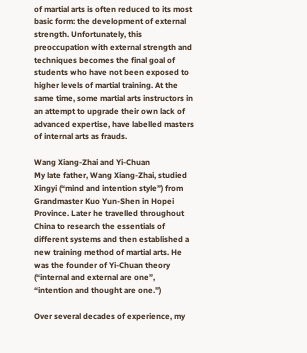of martial arts is often reduced to its most basic form: the development of external strength. Unfortunately, this preoccupation with external strength and techniques becomes the final goal of students who have not been exposed to higher levels of martial training. At the same time, some martial arts instructors in an attempt to upgrade their own lack of advanced expertise, have labelled masters of internal arts as frauds.

Wang Xiang-Zhai and Yi-Chuan
My late father, Wang Xiang-Zhai, studied Xingyi (“mind and intention style”) from Grandmaster Kuo Yun-Shen in Hopei Province. Later he travelled throughout China to research the essentials of different systems and then established a new training method of martial arts. He was the founder of Yi-Chuan theory (“internal and external are one”, “intention and thought are one.”)

Over several decades of experience, my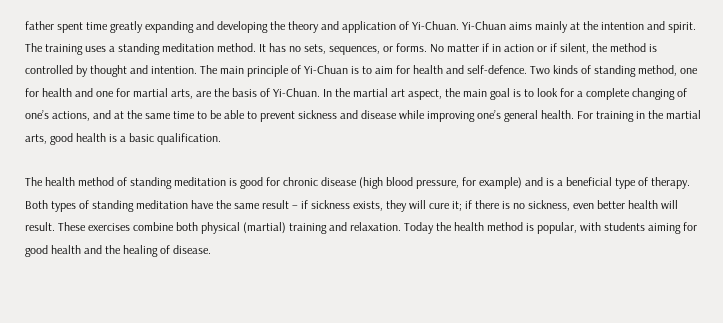father spent time greatly expanding and developing the theory and application of Yi-Chuan. Yi-Chuan aims mainly at the intention and spirit. The training uses a standing meditation method. It has no sets, sequences, or forms. No matter if in action or if silent, the method is controlled by thought and intention. The main principle of Yi-Chuan is to aim for health and self-defence. Two kinds of standing method, one for health and one for martial arts, are the basis of Yi-Chuan. In the martial art aspect, the main goal is to look for a complete changing of one’s actions, and at the same time to be able to prevent sickness and disease while improving one’s general health. For training in the martial arts, good health is a basic qualification.

The health method of standing meditation is good for chronic disease (high blood pressure, for example) and is a beneficial type of therapy. Both types of standing meditation have the same result – if sickness exists, they will cure it; if there is no sickness, even better health will result. These exercises combine both physical (martial) training and relaxation. Today the health method is popular, with students aiming for good health and the healing of disease.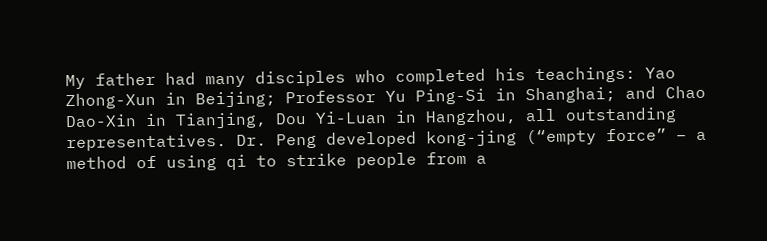My father had many disciples who completed his teachings: Yao Zhong-Xun in Beijing; Professor Yu Ping-Si in Shanghai; and Chao Dao-Xin in Tianjing, Dou Yi-Luan in Hangzhou, all outstanding representatives. Dr. Peng developed kong-jing (“empty force” – a method of using qi to strike people from a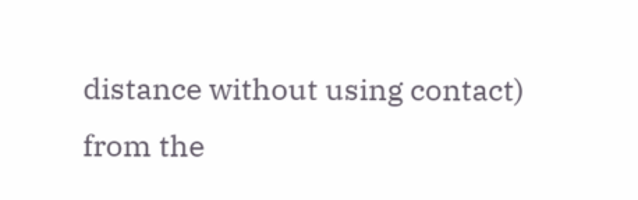distance without using contact) from the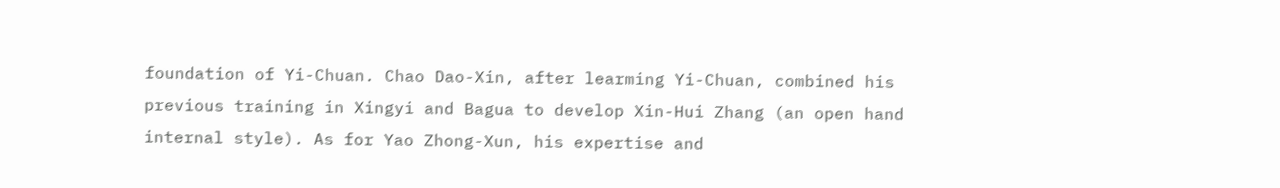foundation of Yi-Chuan. Chao Dao-Xin, after learming Yi-Chuan, combined his previous training in Xingyi and Bagua to develop Xin-Hui Zhang (an open hand internal style). As for Yao Zhong-Xun, his expertise and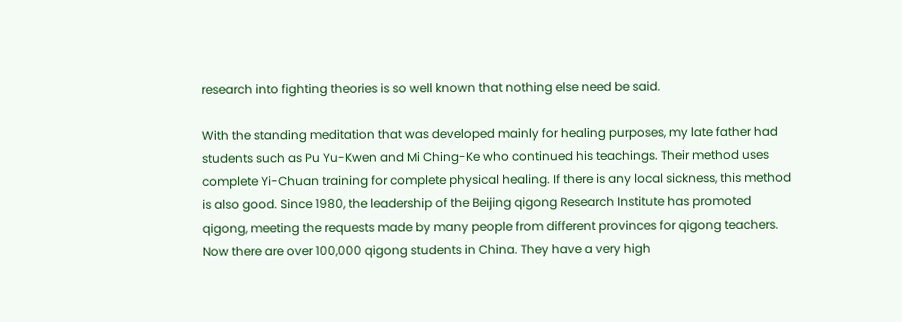research into fighting theories is so well known that nothing else need be said.

With the standing meditation that was developed mainly for healing purposes, my late father had students such as Pu Yu-Kwen and Mi Ching-Ke who continued his teachings. Their method uses complete Yi-Chuan training for complete physical healing. If there is any local sickness, this method is also good. Since 1980, the leadership of the Beijing qigong Research Institute has promoted qigong, meeting the requests made by many people from different provinces for qigong teachers. Now there are over 100,000 qigong students in China. They have a very high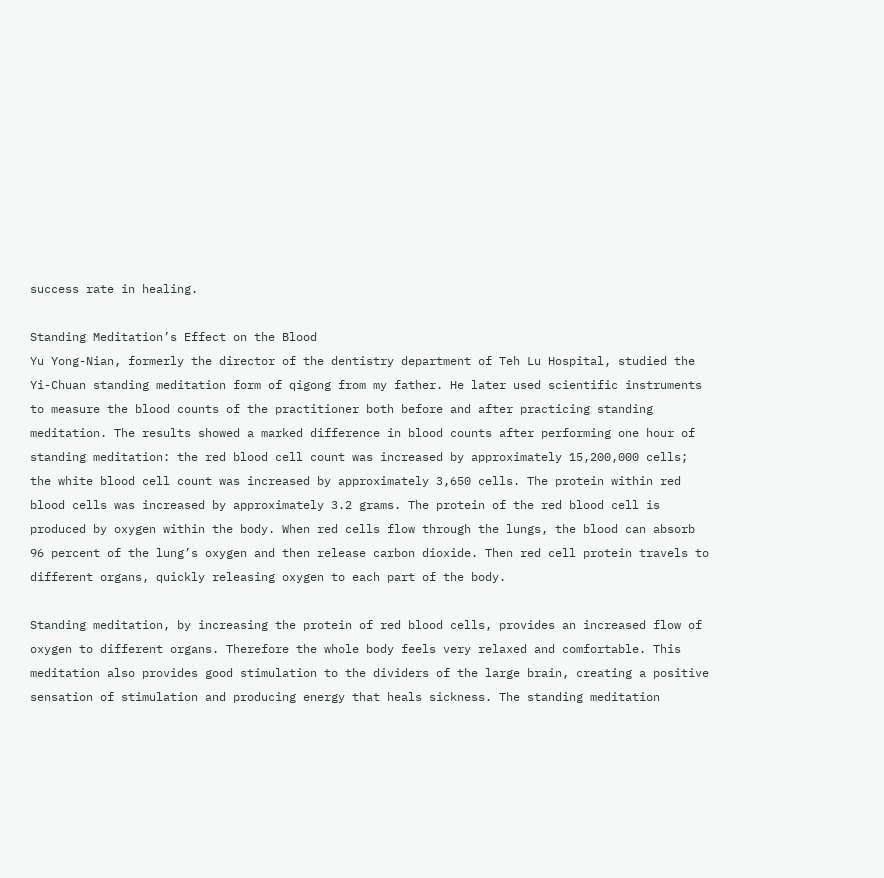success rate in healing.

Standing Meditation’s Effect on the Blood
Yu Yong-Nian, formerly the director of the dentistry department of Teh Lu Hospital, studied the Yi-Chuan standing meditation form of qigong from my father. He later used scientific instruments to measure the blood counts of the practitioner both before and after practicing standing meditation. The results showed a marked difference in blood counts after performing one hour of standing meditation: the red blood cell count was increased by approximately 15,200,000 cells; the white blood cell count was increased by approximately 3,650 cells. The protein within red blood cells was increased by approximately 3.2 grams. The protein of the red blood cell is produced by oxygen within the body. When red cells flow through the lungs, the blood can absorb 96 percent of the lung’s oxygen and then release carbon dioxide. Then red cell protein travels to different organs, quickly releasing oxygen to each part of the body.

Standing meditation, by increasing the protein of red blood cells, provides an increased flow of oxygen to different organs. Therefore the whole body feels very relaxed and comfortable. This meditation also provides good stimulation to the dividers of the large brain, creating a positive sensation of stimulation and producing energy that heals sickness. The standing meditation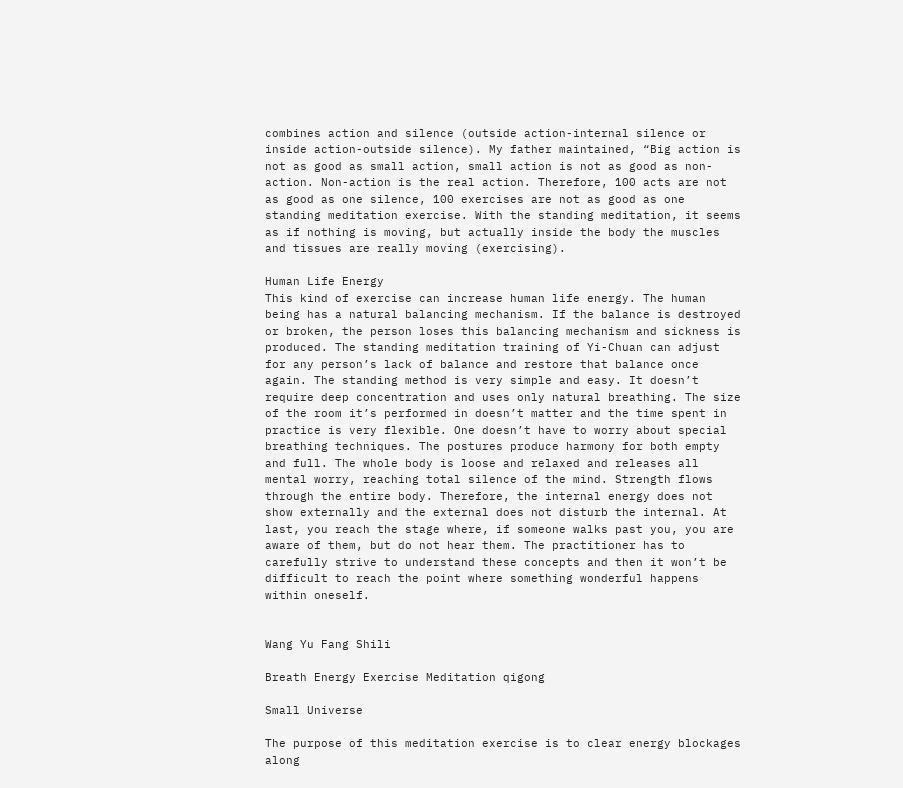combines action and silence (outside action-internal silence or inside action-outside silence). My father maintained, “Big action is not as good as small action, small action is not as good as non-action. Non-action is the real action. Therefore, 100 acts are not as good as one silence, 100 exercises are not as good as one standing meditation exercise. With the standing meditation, it seems as if nothing is moving, but actually inside the body the muscles and tissues are really moving (exercising).

Human Life Energy
This kind of exercise can increase human life energy. The human being has a natural balancing mechanism. If the balance is destroyed or broken, the person loses this balancing mechanism and sickness is produced. The standing meditation training of Yi-Chuan can adjust for any person’s lack of balance and restore that balance once again. The standing method is very simple and easy. It doesn’t require deep concentration and uses only natural breathing. The size of the room it’s performed in doesn’t matter and the time spent in practice is very flexible. One doesn’t have to worry about special breathing techniques. The postures produce harmony for both empty and full. The whole body is loose and relaxed and releases all mental worry, reaching total silence of the mind. Strength flows through the entire body. Therefore, the internal energy does not show externally and the external does not disturb the internal. At last, you reach the stage where, if someone walks past you, you are aware of them, but do not hear them. The practitioner has to carefully strive to understand these concepts and then it won’t be difficult to reach the point where something wonderful happens within oneself.


Wang Yu Fang Shili

Breath Energy Exercise Meditation qigong

Small Universe

The purpose of this meditation exercise is to clear energy blockages along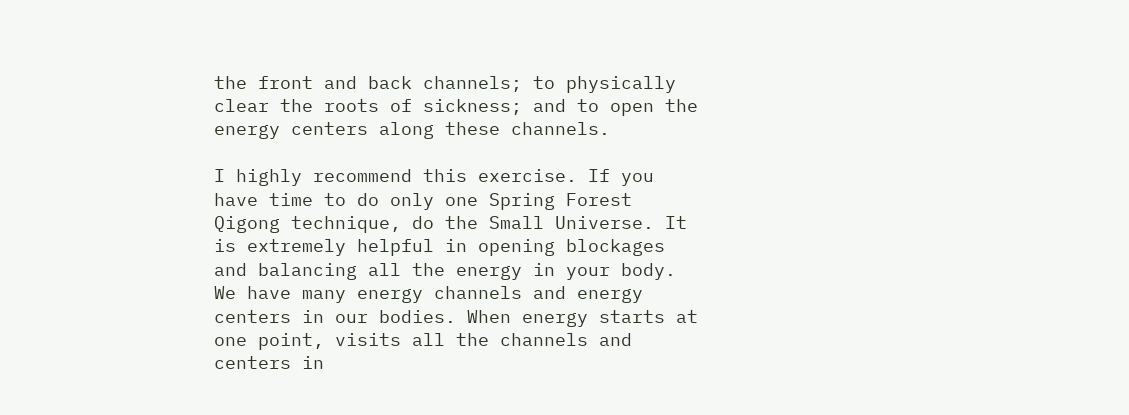the front and back channels; to physically clear the roots of sickness; and to open the energy centers along these channels.

I highly recommend this exercise. If you have time to do only one Spring Forest Qigong technique, do the Small Universe. It is extremely helpful in opening blockages and balancing all the energy in your body. We have many energy channels and energy centers in our bodies. When energy starts at one point, visits all the channels and centers in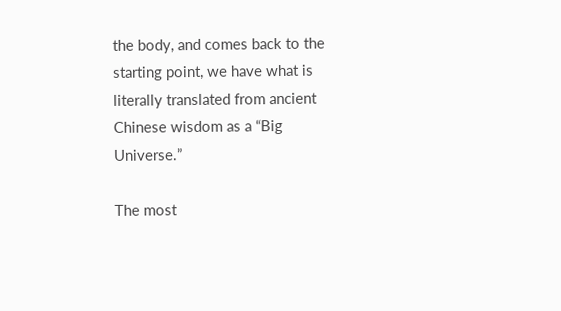the body, and comes back to the starting point, we have what is literally translated from ancient Chinese wisdom as a “Big Universe.”

The most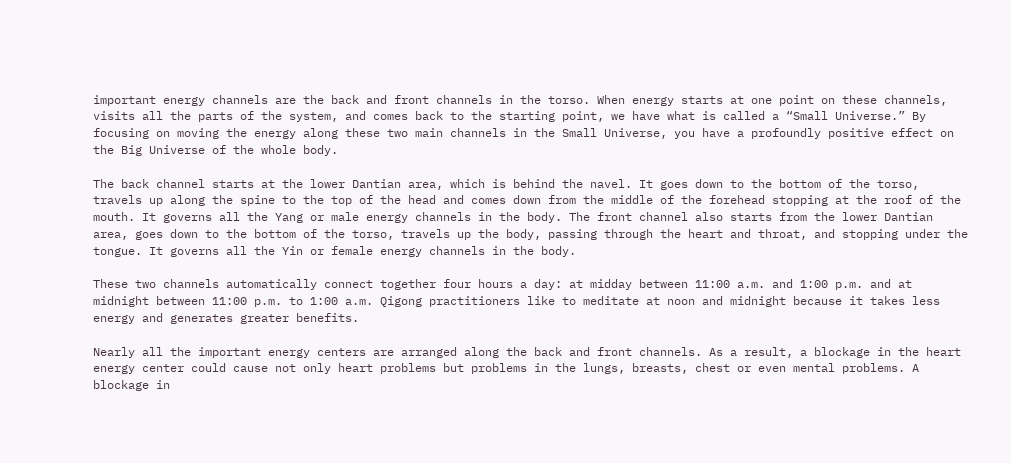important energy channels are the back and front channels in the torso. When energy starts at one point on these channels, visits all the parts of the system, and comes back to the starting point, we have what is called a “Small Universe.” By focusing on moving the energy along these two main channels in the Small Universe, you have a profoundly positive effect on the Big Universe of the whole body.

The back channel starts at the lower Dantian area, which is behind the navel. It goes down to the bottom of the torso, travels up along the spine to the top of the head and comes down from the middle of the forehead stopping at the roof of the mouth. It governs all the Yang or male energy channels in the body. The front channel also starts from the lower Dantian area, goes down to the bottom of the torso, travels up the body, passing through the heart and throat, and stopping under the tongue. It governs all the Yin or female energy channels in the body.

These two channels automatically connect together four hours a day: at midday between 11:00 a.m. and 1:00 p.m. and at midnight between 11:00 p.m. to 1:00 a.m. Qigong practitioners like to meditate at noon and midnight because it takes less energy and generates greater benefits.

Nearly all the important energy centers are arranged along the back and front channels. As a result, a blockage in the heart energy center could cause not only heart problems but problems in the lungs, breasts, chest or even mental problems. A blockage in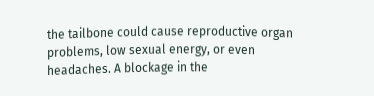the tailbone could cause reproductive organ problems, low sexual energy, or even headaches. A blockage in the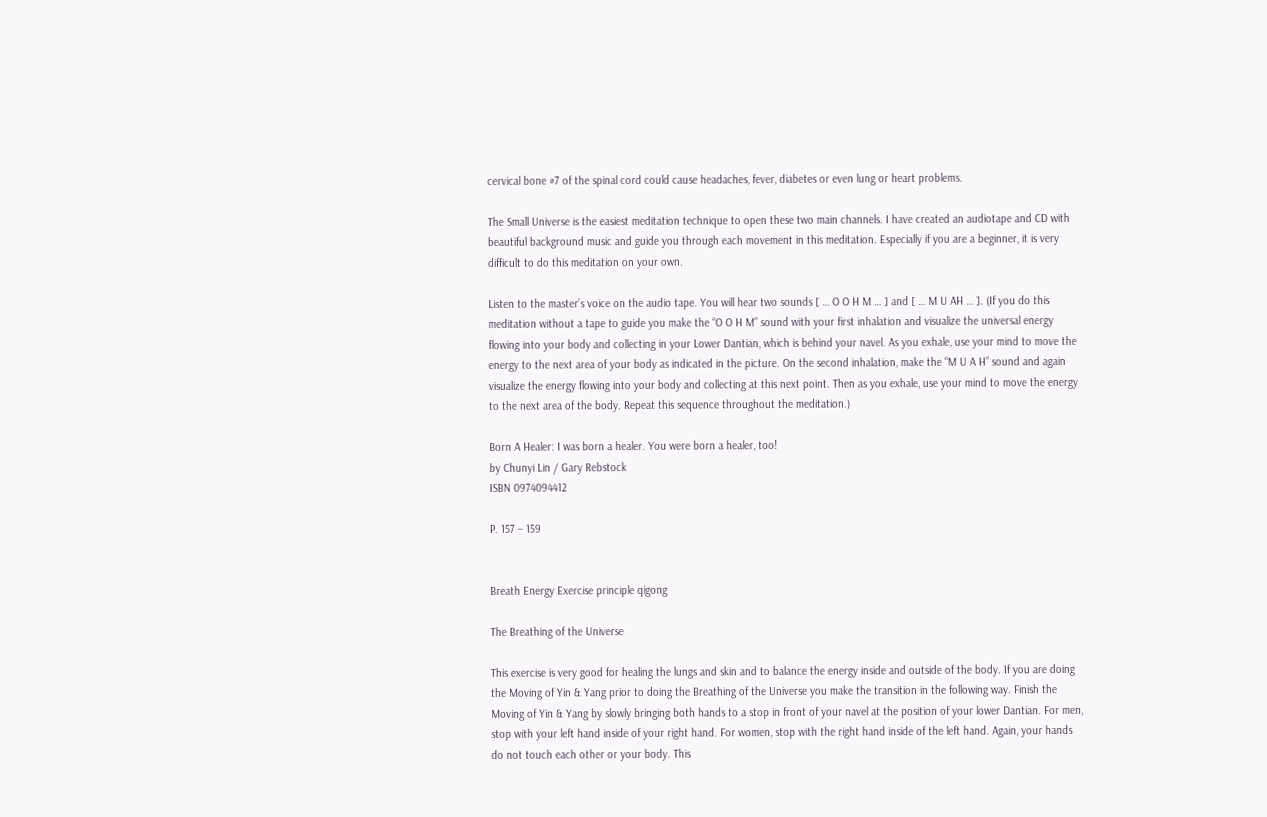cervical bone #7 of the spinal cord could cause headaches, fever, diabetes or even lung or heart problems.

The Small Universe is the easiest meditation technique to open these two main channels. I have created an audiotape and CD with beautiful background music and guide you through each movement in this meditation. Especially if you are a beginner, it is very difficult to do this meditation on your own.

Listen to the master’s voice on the audio tape. You will hear two sounds [ … O O H M … ] and [ … M U AH … ]. (If you do this meditation without a tape to guide you make the “O O H M” sound with your first inhalation and visualize the universal energy flowing into your body and collecting in your Lower Dantian, which is behind your navel. As you exhale, use your mind to move the energy to the next area of your body as indicated in the picture. On the second inhalation, make the “M U A H” sound and again visualize the energy flowing into your body and collecting at this next point. Then as you exhale, use your mind to move the energy to the next area of the body. Repeat this sequence throughout the meditation.)

Born A Healer: I was born a healer. You were born a healer, too!
by Chunyi Lin / Gary Rebstock
ISBN 0974094412

P. 157 – 159


Breath Energy Exercise principle qigong

The Breathing of the Universe

This exercise is very good for healing the lungs and skin and to balance the energy inside and outside of the body. If you are doing the Moving of Yin & Yang prior to doing the Breathing of the Universe you make the transition in the following way. Finish the Moving of Yin & Yang by slowly bringing both hands to a stop in front of your navel at the position of your lower Dantian. For men, stop with your left hand inside of your right hand. For women, stop with the right hand inside of the left hand. Again, your hands do not touch each other or your body. This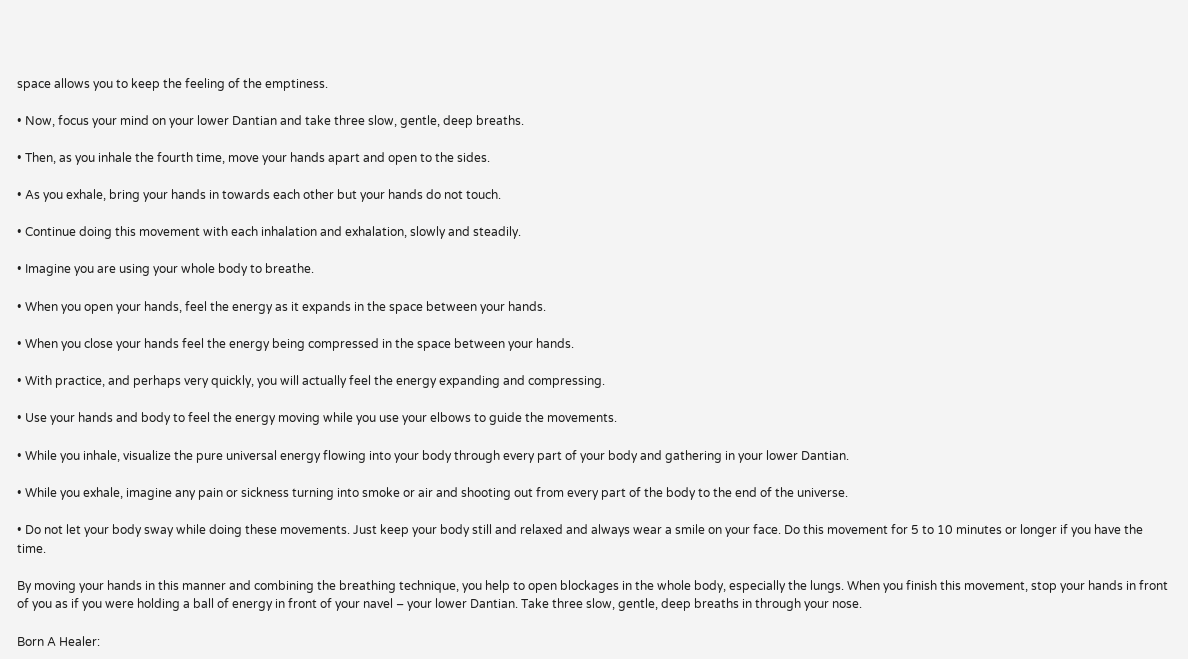space allows you to keep the feeling of the emptiness.

• Now, focus your mind on your lower Dantian and take three slow, gentle, deep breaths.

• Then, as you inhale the fourth time, move your hands apart and open to the sides.

• As you exhale, bring your hands in towards each other but your hands do not touch.

• Continue doing this movement with each inhalation and exhalation, slowly and steadily.

• Imagine you are using your whole body to breathe.

• When you open your hands, feel the energy as it expands in the space between your hands.

• When you close your hands feel the energy being compressed in the space between your hands.

• With practice, and perhaps very quickly, you will actually feel the energy expanding and compressing.

• Use your hands and body to feel the energy moving while you use your elbows to guide the movements.

• While you inhale, visualize the pure universal energy flowing into your body through every part of your body and gathering in your lower Dantian.

• While you exhale, imagine any pain or sickness turning into smoke or air and shooting out from every part of the body to the end of the universe.

• Do not let your body sway while doing these movements. Just keep your body still and relaxed and always wear a smile on your face. Do this movement for 5 to 10 minutes or longer if you have the time.

By moving your hands in this manner and combining the breathing technique, you help to open blockages in the whole body, especially the lungs. When you finish this movement, stop your hands in front of you as if you were holding a ball of energy in front of your navel – your lower Dantian. Take three slow, gentle, deep breaths in through your nose.

Born A Healer: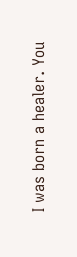I was born a healer. You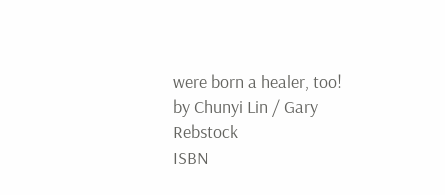were born a healer, too!
by Chunyi Lin / Gary Rebstock
ISBN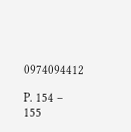0974094412

P. 154 – 155